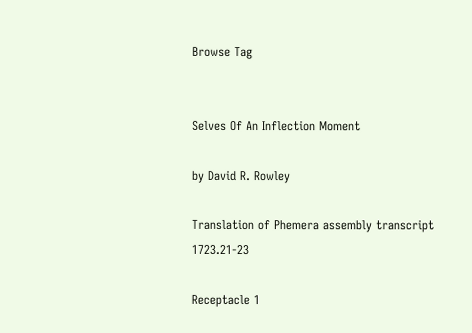Browse Tag


Selves Of An Inflection Moment

by David R. Rowley

Translation of Phemera assembly transcript 1723.21-23

Receptacle 1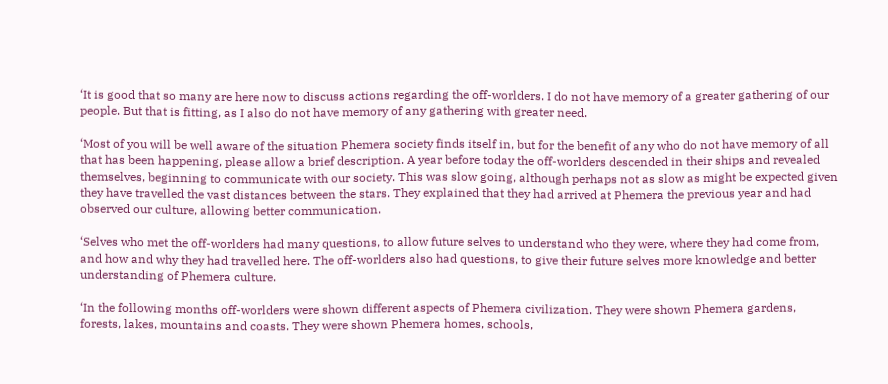‘It is good that so many are here now to discuss actions regarding the off-worlders. I do not have memory of a greater gathering of our people. But that is fitting, as I also do not have memory of any gathering with greater need.

‘Most of you will be well aware of the situation Phemera society finds itself in, but for the benefit of any who do not have memory of all that has been happening, please allow a brief description. A year before today the off-worlders descended in their ships and revealed themselves, beginning to communicate with our society. This was slow going, although perhaps not as slow as might be expected given they have travelled the vast distances between the stars. They explained that they had arrived at Phemera the previous year and had observed our culture, allowing better communication.

‘Selves who met the off-worlders had many questions, to allow future selves to understand who they were, where they had come from, and how and why they had travelled here. The off-worlders also had questions, to give their future selves more knowledge and better understanding of Phemera culture.

‘In the following months off-worlders were shown different aspects of Phemera civilization. They were shown Phemera gardens, forests, lakes, mountains and coasts. They were shown Phemera homes, schools,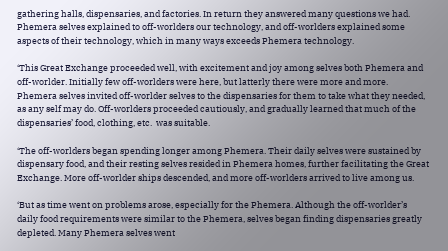gathering halls, dispensaries, and factories. In return they answered many questions we had. Phemera selves explained to off-worlders our technology, and off-worlders explained some aspects of their technology, which in many ways exceeds Phemera technology.

‘This Great Exchange proceeded well, with excitement and joy among selves both Phemera and off-worlder. Initially few off-worlders were here, but latterly there were more and more. Phemera selves invited off-worlder selves to the dispensaries for them to take what they needed, as any self may do. Off-worlders proceeded cautiously, and gradually learned that much of the dispensaries’ food, clothing, etc.  was suitable.

‘The off-worlders began spending longer among Phemera. Their daily selves were sustained by dispensary food, and their resting selves resided in Phemera homes, further facilitating the Great Exchange. More off-worlder ships descended, and more off-worlders arrived to live among us.

‘But as time went on problems arose, especially for the Phemera. Although the off-worlder’s daily food requirements were similar to the Phemera, selves began finding dispensaries greatly depleted. Many Phemera selves went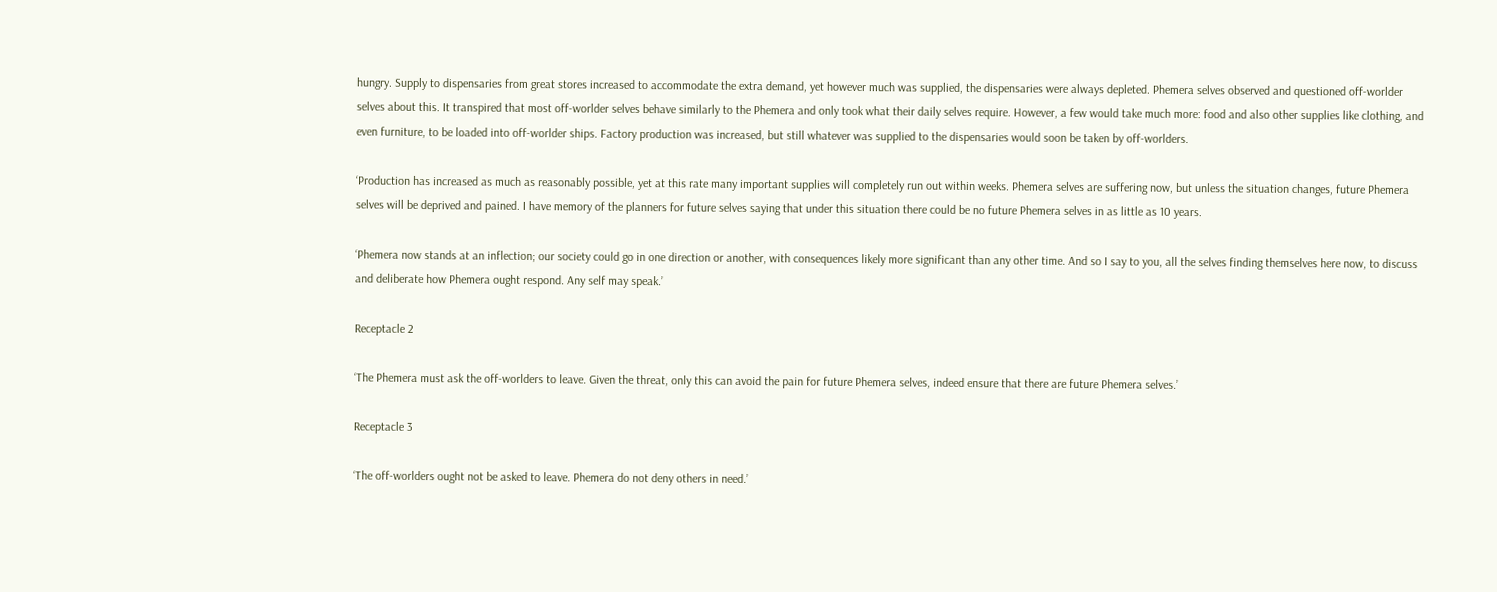hungry. Supply to dispensaries from great stores increased to accommodate the extra demand, yet however much was supplied, the dispensaries were always depleted. Phemera selves observed and questioned off-worlder selves about this. It transpired that most off-worlder selves behave similarly to the Phemera and only took what their daily selves require. However, a few would take much more: food and also other supplies like clothing, and even furniture, to be loaded into off-worlder ships. Factory production was increased, but still whatever was supplied to the dispensaries would soon be taken by off-worlders.

‘Production has increased as much as reasonably possible, yet at this rate many important supplies will completely run out within weeks. Phemera selves are suffering now, but unless the situation changes, future Phemera selves will be deprived and pained. I have memory of the planners for future selves saying that under this situation there could be no future Phemera selves in as little as 10 years.

‘Phemera now stands at an inflection; our society could go in one direction or another, with consequences likely more significant than any other time. And so I say to you, all the selves finding themselves here now, to discuss and deliberate how Phemera ought respond. Any self may speak.’

Receptacle 2

‘The Phemera must ask the off-worlders to leave. Given the threat, only this can avoid the pain for future Phemera selves, indeed ensure that there are future Phemera selves.’

Receptacle 3

‘The off-worlders ought not be asked to leave. Phemera do not deny others in need.’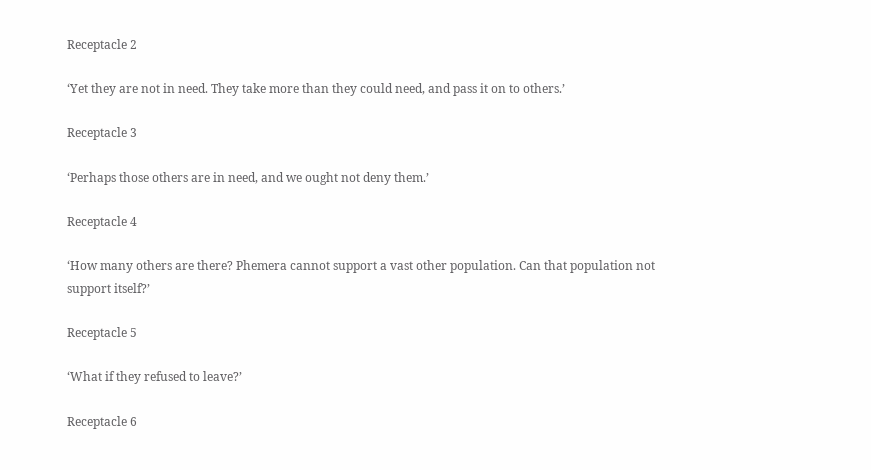Receptacle 2

‘Yet they are not in need. They take more than they could need, and pass it on to others.’

Receptacle 3

‘Perhaps those others are in need, and we ought not deny them.’

Receptacle 4

‘How many others are there? Phemera cannot support a vast other population. Can that population not support itself?’

Receptacle 5

‘What if they refused to leave?’

Receptacle 6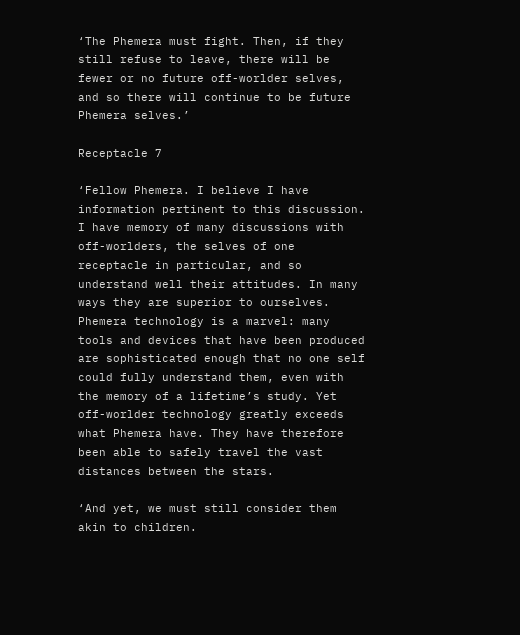‘The Phemera must fight. Then, if they still refuse to leave, there will be fewer or no future off-worlder selves, and so there will continue to be future Phemera selves.’

Receptacle 7

‘Fellow Phemera. I believe I have information pertinent to this discussion. I have memory of many discussions with off-worlders, the selves of one receptacle in particular, and so understand well their attitudes. In many ways they are superior to ourselves. Phemera technology is a marvel: many tools and devices that have been produced are sophisticated enough that no one self could fully understand them, even with the memory of a lifetime’s study. Yet off-worlder technology greatly exceeds what Phemera have. They have therefore been able to safely travel the vast distances between the stars.

‘And yet, we must still consider them akin to children.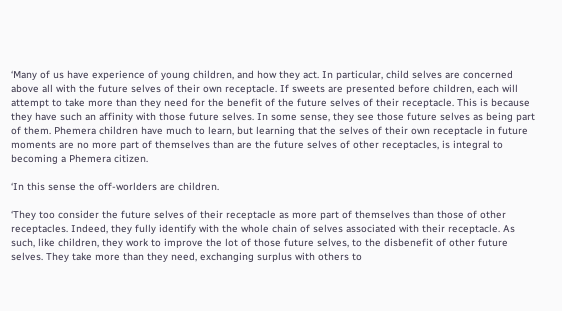‘Many of us have experience of young children, and how they act. In particular, child selves are concerned above all with the future selves of their own receptacle. If sweets are presented before children, each will attempt to take more than they need for the benefit of the future selves of their receptacle. This is because they have such an affinity with those future selves. In some sense, they see those future selves as being part of them. Phemera children have much to learn, but learning that the selves of their own receptacle in future moments are no more part of themselves than are the future selves of other receptacles, is integral to becoming a Phemera citizen.

‘In this sense the off-worlders are children.

‘They too consider the future selves of their receptacle as more part of themselves than those of other receptacles. Indeed, they fully identify with the whole chain of selves associated with their receptacle. As such, like children, they work to improve the lot of those future selves, to the disbenefit of other future selves. They take more than they need, exchanging surplus with others to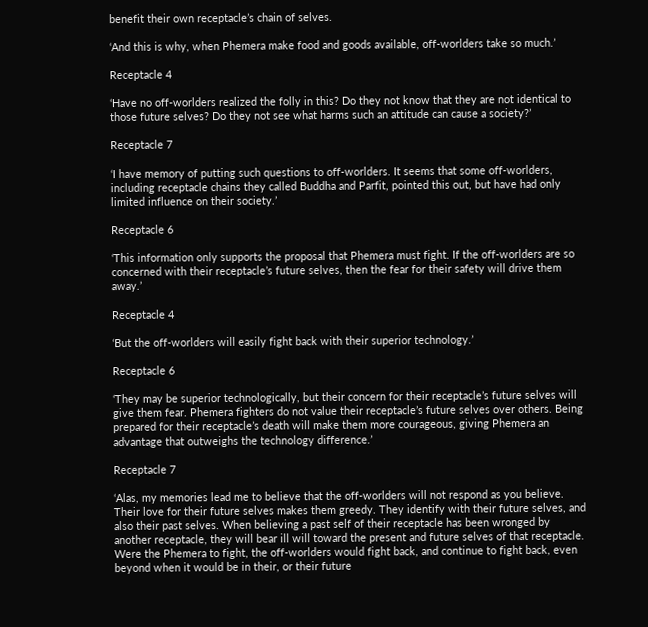benefit their own receptacle’s chain of selves.

‘And this is why, when Phemera make food and goods available, off-worlders take so much.’

Receptacle 4

‘Have no off-worlders realized the folly in this? Do they not know that they are not identical to those future selves? Do they not see what harms such an attitude can cause a society?’

Receptacle 7

‘I have memory of putting such questions to off-worlders. It seems that some off-worlders, including receptacle chains they called Buddha and Parfit, pointed this out, but have had only limited influence on their society.’

Receptacle 6

‘This information only supports the proposal that Phemera must fight. If the off-worlders are so concerned with their receptacle’s future selves, then the fear for their safety will drive them away.’

Receptacle 4

‘But the off-worlders will easily fight back with their superior technology.’

Receptacle 6

‘They may be superior technologically, but their concern for their receptacle’s future selves will give them fear. Phemera fighters do not value their receptacle’s future selves over others. Being prepared for their receptacle’s death will make them more courageous, giving Phemera an advantage that outweighs the technology difference.’

Receptacle 7

‘Alas, my memories lead me to believe that the off-worlders will not respond as you believe. Their love for their future selves makes them greedy. They identify with their future selves, and also their past selves. When believing a past self of their receptacle has been wronged by another receptacle, they will bear ill will toward the present and future selves of that receptacle. Were the Phemera to fight, the off-worlders would fight back, and continue to fight back, even beyond when it would be in their, or their future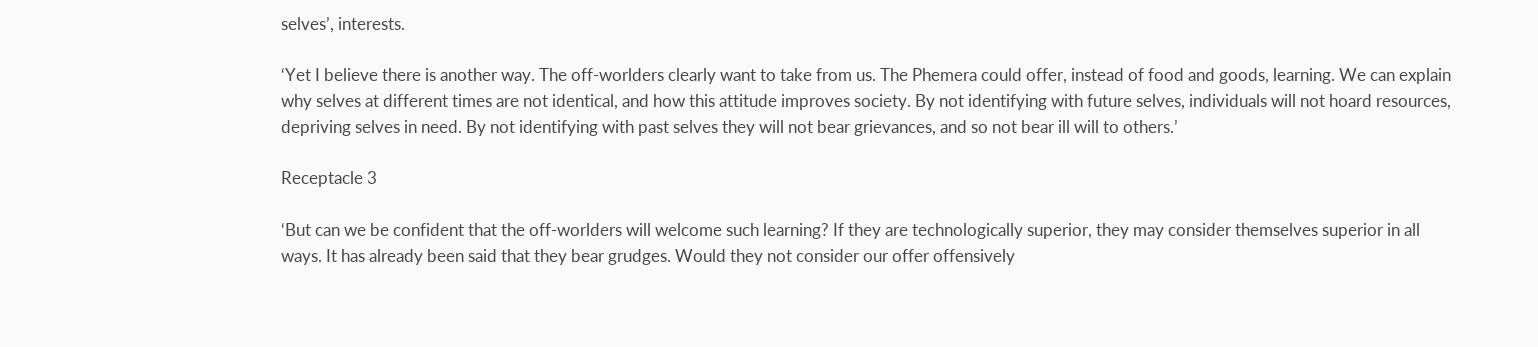selves’, interests.

‘Yet I believe there is another way. The off-worlders clearly want to take from us. The Phemera could offer, instead of food and goods, learning. We can explain why selves at different times are not identical, and how this attitude improves society. By not identifying with future selves, individuals will not hoard resources, depriving selves in need. By not identifying with past selves they will not bear grievances, and so not bear ill will to others.’

Receptacle 3

‘But can we be confident that the off-worlders will welcome such learning? If they are technologically superior, they may consider themselves superior in all ways. It has already been said that they bear grudges. Would they not consider our offer offensively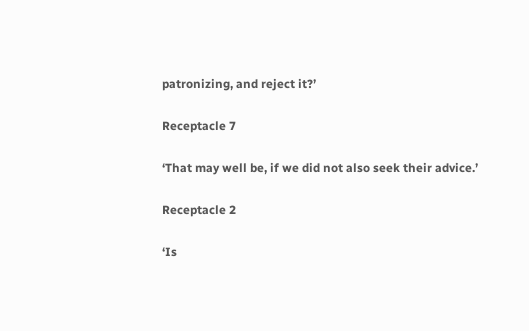patronizing, and reject it?’

Receptacle 7

‘That may well be, if we did not also seek their advice.’

Receptacle 2

‘Is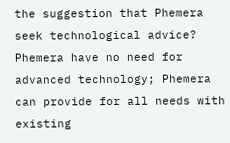the suggestion that Phemera seek technological advice? Phemera have no need for advanced technology; Phemera can provide for all needs with existing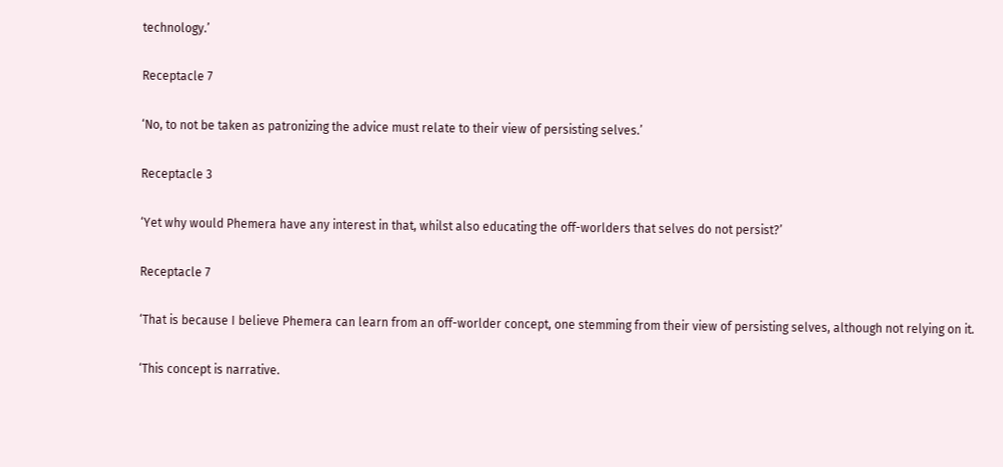technology.’

Receptacle 7

‘No, to not be taken as patronizing the advice must relate to their view of persisting selves.’

Receptacle 3

‘Yet why would Phemera have any interest in that, whilst also educating the off-worlders that selves do not persist?’

Receptacle 7

‘That is because I believe Phemera can learn from an off-worlder concept, one stemming from their view of persisting selves, although not relying on it.

‘This concept is narrative.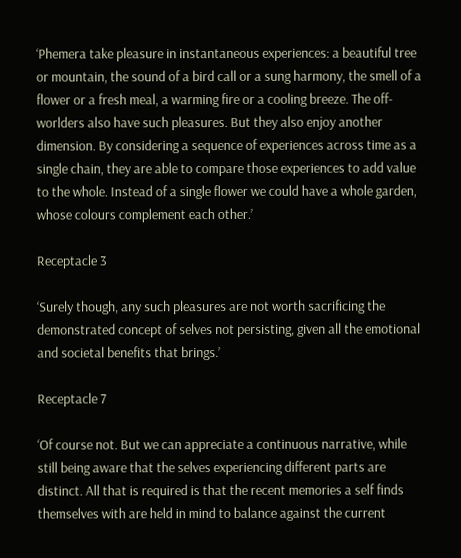‘Phemera take pleasure in instantaneous experiences: a beautiful tree or mountain, the sound of a bird call or a sung harmony, the smell of a flower or a fresh meal, a warming fire or a cooling breeze. The off-worlders also have such pleasures. But they also enjoy another dimension. By considering a sequence of experiences across time as a single chain, they are able to compare those experiences to add value to the whole. Instead of a single flower we could have a whole garden, whose colours complement each other.’

Receptacle 3

‘Surely though, any such pleasures are not worth sacrificing the demonstrated concept of selves not persisting, given all the emotional and societal benefits that brings.’

Receptacle 7

‘Of course not. But we can appreciate a continuous narrative, while still being aware that the selves experiencing different parts are distinct. All that is required is that the recent memories a self finds themselves with are held in mind to balance against the current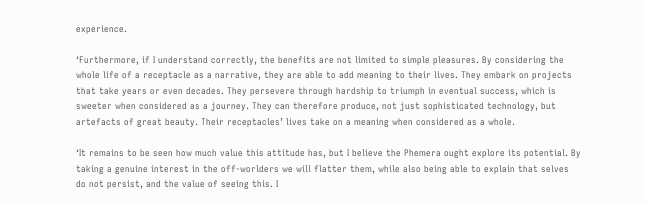experience.

‘Furthermore, if I understand correctly, the benefits are not limited to simple pleasures. By considering the whole life of a receptacle as a narrative, they are able to add meaning to their lives. They embark on projects that take years or even decades. They persevere through hardship to triumph in eventual success, which is sweeter when considered as a journey. They can therefore produce, not just sophisticated technology, but artefacts of great beauty. Their receptacles’ lives take on a meaning when considered as a whole.

‘It remains to be seen how much value this attitude has, but I believe the Phemera ought explore its potential. By taking a genuine interest in the off-worlders we will flatter them, while also being able to explain that selves do not persist, and the value of seeing this. I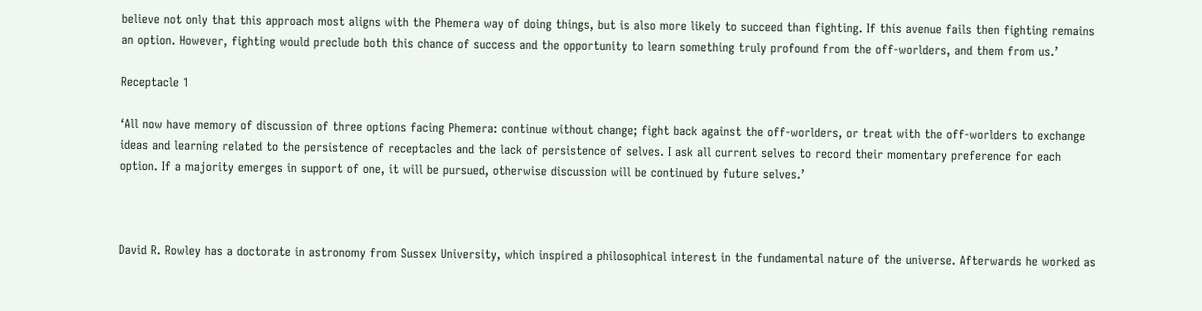believe not only that this approach most aligns with the Phemera way of doing things, but is also more likely to succeed than fighting. If this avenue fails then fighting remains an option. However, fighting would preclude both this chance of success and the opportunity to learn something truly profound from the off-worlders, and them from us.’

Receptacle 1

‘All now have memory of discussion of three options facing Phemera: continue without change; fight back against the off-worlders, or treat with the off-worlders to exchange ideas and learning related to the persistence of receptacles and the lack of persistence of selves. I ask all current selves to record their momentary preference for each option. If a majority emerges in support of one, it will be pursued, otherwise discussion will be continued by future selves.’



David R. Rowley has a doctorate in astronomy from Sussex University, which inspired a philosophical interest in the fundamental nature of the universe. Afterwards he worked as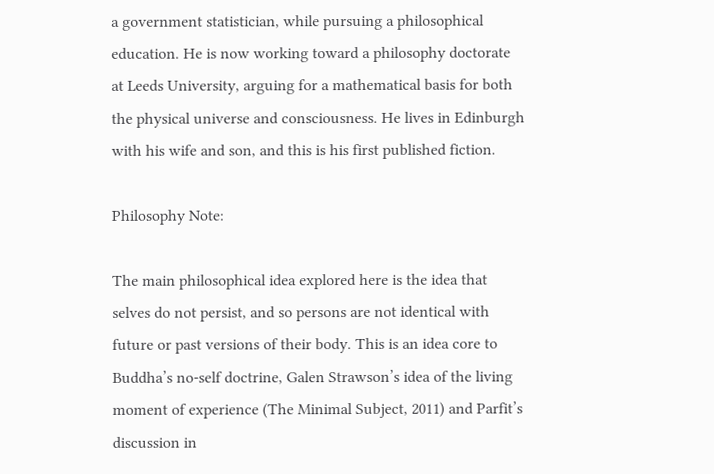a government statistician, while pursuing a philosophical education. He is now working toward a philosophy doctorate at Leeds University, arguing for a mathematical basis for both the physical universe and consciousness. He lives in Edinburgh with his wife and son, and this is his first published fiction.

Philosophy Note:

The main philosophical idea explored here is the idea that selves do not persist, and so persons are not identical with future or past versions of their body. This is an idea core to Buddha’s no-self doctrine, Galen Strawson’s idea of the living moment of experience (The Minimal Subject, 2011) and Parfit’s discussion in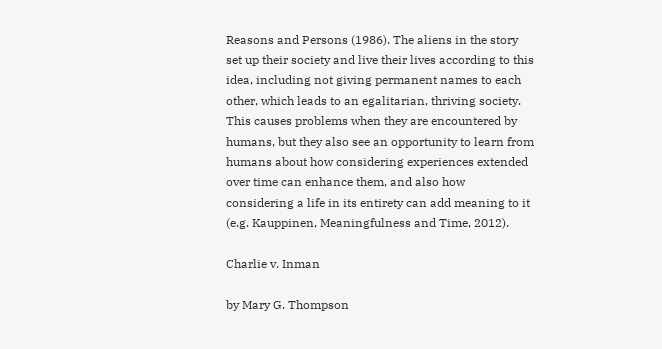Reasons and Persons (1986). The aliens in the story set up their society and live their lives according to this idea, including not giving permanent names to each other, which leads to an egalitarian, thriving society. This causes problems when they are encountered by humans, but they also see an opportunity to learn from humans about how considering experiences extended over time can enhance them, and also how considering a life in its entirety can add meaning to it (e.g. Kauppinen, Meaningfulness and Time, 2012).

Charlie v. Inman

by Mary G. Thompson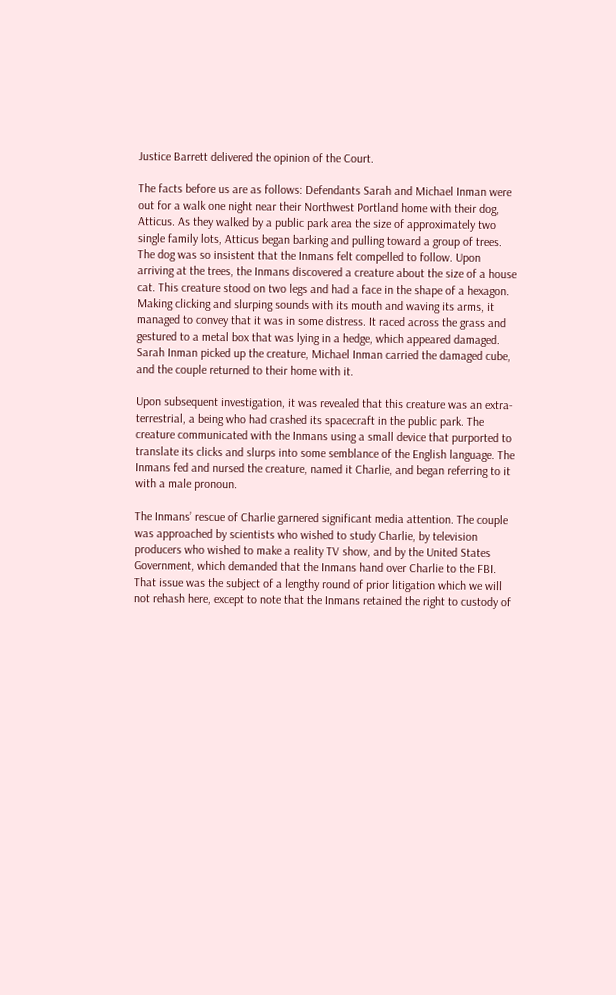Justice Barrett delivered the opinion of the Court.

The facts before us are as follows: Defendants Sarah and Michael Inman were out for a walk one night near their Northwest Portland home with their dog, Atticus. As they walked by a public park area the size of approximately two single family lots, Atticus began barking and pulling toward a group of trees. The dog was so insistent that the Inmans felt compelled to follow. Upon arriving at the trees, the Inmans discovered a creature about the size of a house cat. This creature stood on two legs and had a face in the shape of a hexagon. Making clicking and slurping sounds with its mouth and waving its arms, it managed to convey that it was in some distress. It raced across the grass and gestured to a metal box that was lying in a hedge, which appeared damaged. Sarah Inman picked up the creature, Michael Inman carried the damaged cube, and the couple returned to their home with it.

Upon subsequent investigation, it was revealed that this creature was an extra-terrestrial, a being who had crashed its spacecraft in the public park. The creature communicated with the Inmans using a small device that purported to translate its clicks and slurps into some semblance of the English language. The Inmans fed and nursed the creature, named it Charlie, and began referring to it with a male pronoun.

The Inmans’ rescue of Charlie garnered significant media attention. The couple was approached by scientists who wished to study Charlie, by television producers who wished to make a reality TV show, and by the United States Government, which demanded that the Inmans hand over Charlie to the FBI. That issue was the subject of a lengthy round of prior litigation which we will not rehash here, except to note that the Inmans retained the right to custody of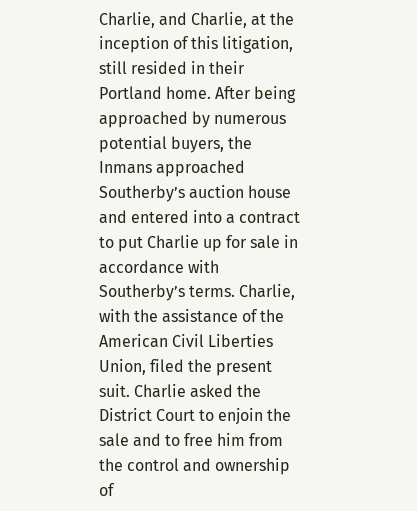Charlie, and Charlie, at the inception of this litigation, still resided in their Portland home. After being approached by numerous potential buyers, the Inmans approached Southerby’s auction house and entered into a contract to put Charlie up for sale in accordance with Southerby’s terms. Charlie, with the assistance of the American Civil Liberties Union, filed the present suit. Charlie asked the District Court to enjoin the sale and to free him from the control and ownership of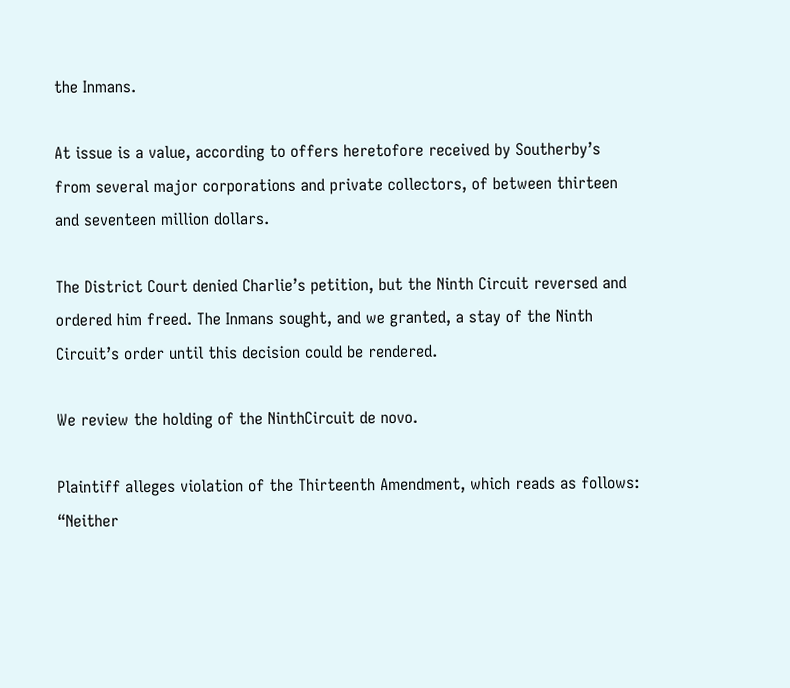the Inmans.

At issue is a value, according to offers heretofore received by Southerby’s from several major corporations and private collectors, of between thirteen and seventeen million dollars.

The District Court denied Charlie’s petition, but the Ninth Circuit reversed and ordered him freed. The Inmans sought, and we granted, a stay of the Ninth Circuit’s order until this decision could be rendered.

We review the holding of the NinthCircuit de novo.

Plaintiff alleges violation of the Thirteenth Amendment, which reads as follows: “Neither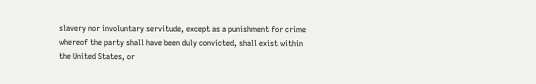slavery nor involuntary servitude, except as a punishment for crime whereof the party shall have been duly convicted, shall exist within the United States, or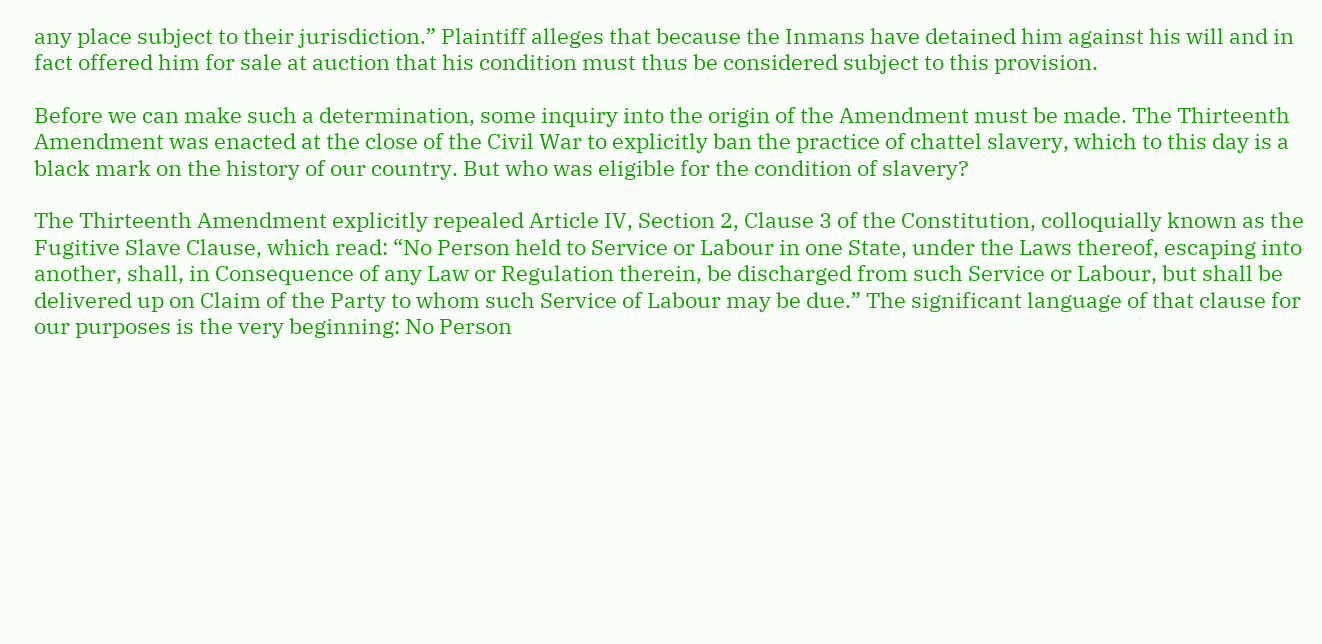any place subject to their jurisdiction.” Plaintiff alleges that because the Inmans have detained him against his will and in fact offered him for sale at auction that his condition must thus be considered subject to this provision.

Before we can make such a determination, some inquiry into the origin of the Amendment must be made. The Thirteenth Amendment was enacted at the close of the Civil War to explicitly ban the practice of chattel slavery, which to this day is a black mark on the history of our country. But who was eligible for the condition of slavery?

The Thirteenth Amendment explicitly repealed Article IV, Section 2, Clause 3 of the Constitution, colloquially known as the Fugitive Slave Clause, which read: “No Person held to Service or Labour in one State, under the Laws thereof, escaping into another, shall, in Consequence of any Law or Regulation therein, be discharged from such Service or Labour, but shall be delivered up on Claim of the Party to whom such Service of Labour may be due.” The significant language of that clause for our purposes is the very beginning: No Person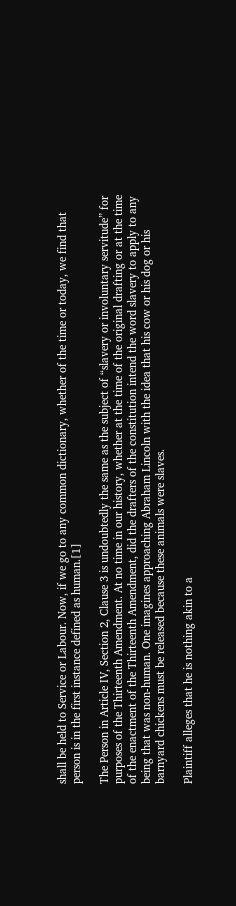shall be held to Service or Labour. Now, if we go to any common dictionary, whether of the time or today, we find that person is in the first instance defined as human.[1]

The Person in Article IV, Section 2, Clause 3 is undoubtedly the same as the subject of “slavery or involuntary servitude” for purposes of the Thirteenth Amendment. At no time in our history, whether at the time of the original drafting or at the time of the enactment of the Thirteenth Amendment, did the drafters of the constitution intend the word slavery to apply to any being that was non-human. One imagines approaching Abraham Lincoln with the idea that his cow or his dog or his barnyard chickens must be released because these animals were slaves.

Plaintiff alleges that he is nothing akin to a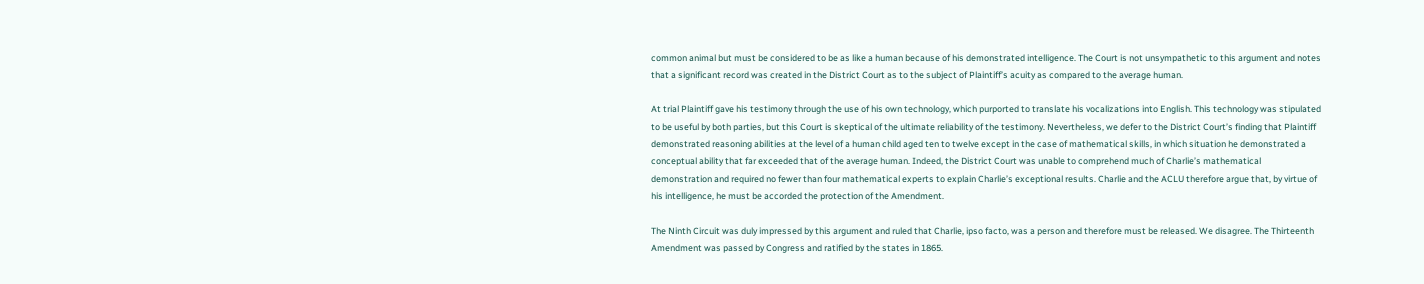common animal but must be considered to be as like a human because of his demonstrated intelligence. The Court is not unsympathetic to this argument and notes that a significant record was created in the District Court as to the subject of Plaintiff’s acuity as compared to the average human.

At trial Plaintiff gave his testimony through the use of his own technology, which purported to translate his vocalizations into English. This technology was stipulated to be useful by both parties, but this Court is skeptical of the ultimate reliability of the testimony. Nevertheless, we defer to the District Court’s finding that Plaintiff demonstrated reasoning abilities at the level of a human child aged ten to twelve except in the case of mathematical skills, in which situation he demonstrated a conceptual ability that far exceeded that of the average human. Indeed, the District Court was unable to comprehend much of Charlie’s mathematical demonstration and required no fewer than four mathematical experts to explain Charlie’s exceptional results. Charlie and the ACLU therefore argue that, by virtue of his intelligence, he must be accorded the protection of the Amendment.

The Ninth Circuit was duly impressed by this argument and ruled that Charlie, ipso facto, was a person and therefore must be released. We disagree. The Thirteenth Amendment was passed by Congress and ratified by the states in 1865.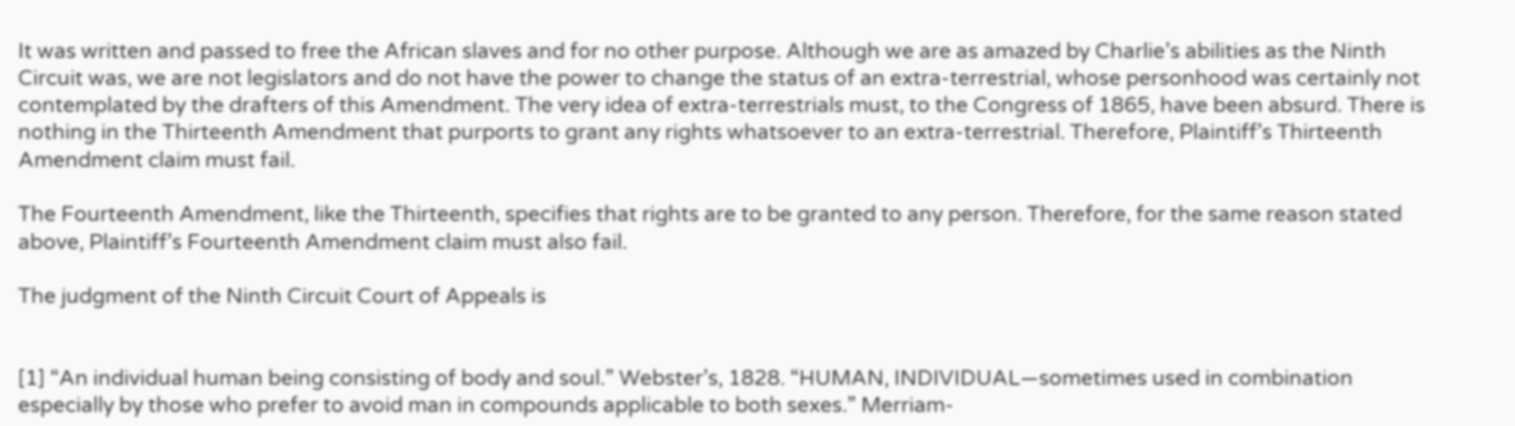It was written and passed to free the African slaves and for no other purpose. Although we are as amazed by Charlie’s abilities as the Ninth Circuit was, we are not legislators and do not have the power to change the status of an extra-terrestrial, whose personhood was certainly not contemplated by the drafters of this Amendment. The very idea of extra-terrestrials must, to the Congress of 1865, have been absurd. There is nothing in the Thirteenth Amendment that purports to grant any rights whatsoever to an extra-terrestrial. Therefore, Plaintiff’s Thirteenth Amendment claim must fail.

The Fourteenth Amendment, like the Thirteenth, specifies that rights are to be granted to any person. Therefore, for the same reason stated above, Plaintiff’s Fourteenth Amendment claim must also fail.

The judgment of the Ninth Circuit Court of Appeals is


[1] “An individual human being consisting of body and soul.” Webster’s, 1828. “HUMAN, INDIVIDUAL—sometimes used in combination especially by those who prefer to avoid man in compounds applicable to both sexes.” Merriam-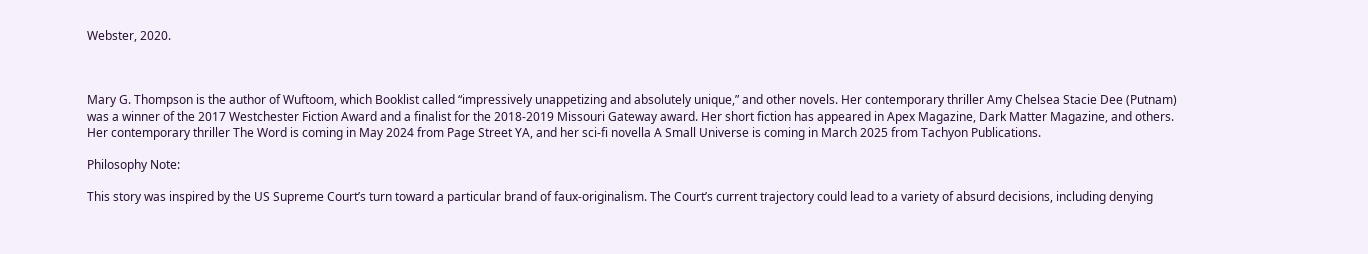Webster, 2020.



Mary G. Thompson is the author of Wuftoom, which Booklist called “impressively unappetizing and absolutely unique,” and other novels. Her contemporary thriller Amy Chelsea Stacie Dee (Putnam) was a winner of the 2017 Westchester Fiction Award and a finalist for the 2018-2019 Missouri Gateway award. Her short fiction has appeared in Apex Magazine, Dark Matter Magazine, and others. Her contemporary thriller The Word is coming in May 2024 from Page Street YA, and her sci-fi novella A Small Universe is coming in March 2025 from Tachyon Publications.

Philosophy Note:

This story was inspired by the US Supreme Court’s turn toward a particular brand of faux-originalism. The Court’s current trajectory could lead to a variety of absurd decisions, including denying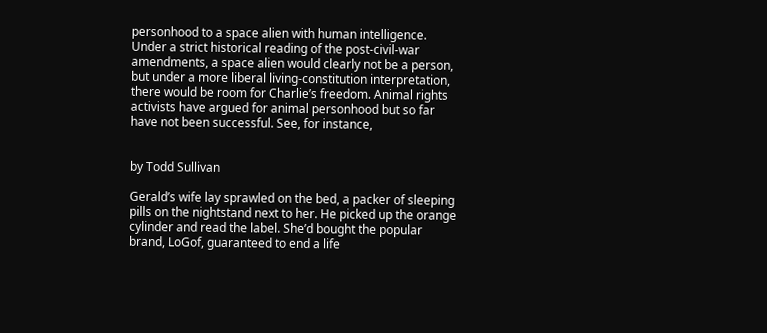personhood to a space alien with human intelligence. Under a strict historical reading of the post-civil-war amendments, a space alien would clearly not be a person, but under a more liberal living-constitution interpretation, there would be room for Charlie’s freedom. Animal rights activists have argued for animal personhood but so far have not been successful. See, for instance,


by Todd Sullivan

Gerald’s wife lay sprawled on the bed, a packer of sleeping pills on the nightstand next to her. He picked up the orange cylinder and read the label. She’d bought the popular brand, LoGof, guaranteed to end a life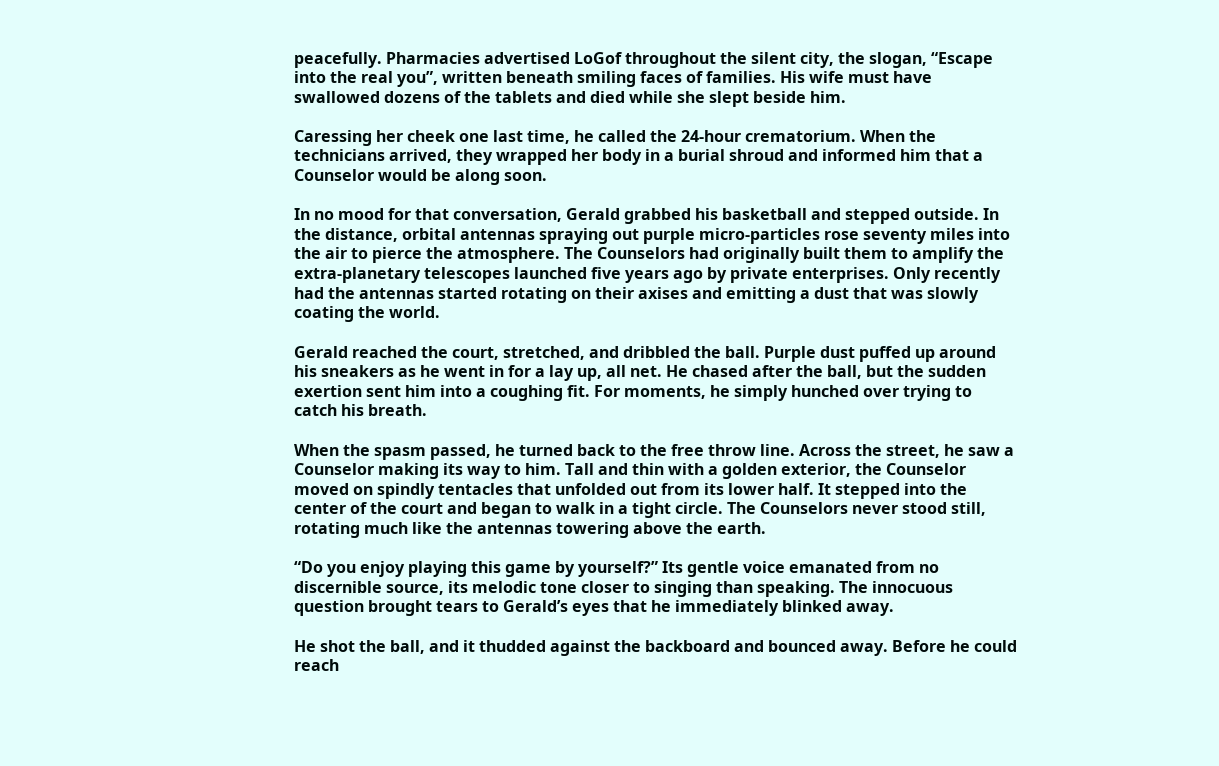peacefully. Pharmacies advertised LoGof throughout the silent city, the slogan, “Escape into the real you”, written beneath smiling faces of families. His wife must have swallowed dozens of the tablets and died while she slept beside him.

Caressing her cheek one last time, he called the 24-hour crematorium. When the technicians arrived, they wrapped her body in a burial shroud and informed him that a Counselor would be along soon.

In no mood for that conversation, Gerald grabbed his basketball and stepped outside. In the distance, orbital antennas spraying out purple micro-particles rose seventy miles into the air to pierce the atmosphere. The Counselors had originally built them to amplify the extra-planetary telescopes launched five years ago by private enterprises. Only recently had the antennas started rotating on their axises and emitting a dust that was slowly coating the world.

Gerald reached the court, stretched, and dribbled the ball. Purple dust puffed up around his sneakers as he went in for a lay up, all net. He chased after the ball, but the sudden exertion sent him into a coughing fit. For moments, he simply hunched over trying to catch his breath.

When the spasm passed, he turned back to the free throw line. Across the street, he saw a Counselor making its way to him. Tall and thin with a golden exterior, the Counselor moved on spindly tentacles that unfolded out from its lower half. It stepped into the center of the court and began to walk in a tight circle. The Counselors never stood still, rotating much like the antennas towering above the earth.

“Do you enjoy playing this game by yourself?” Its gentle voice emanated from no discernible source, its melodic tone closer to singing than speaking. The innocuous question brought tears to Gerald’s eyes that he immediately blinked away.

He shot the ball, and it thudded against the backboard and bounced away. Before he could reach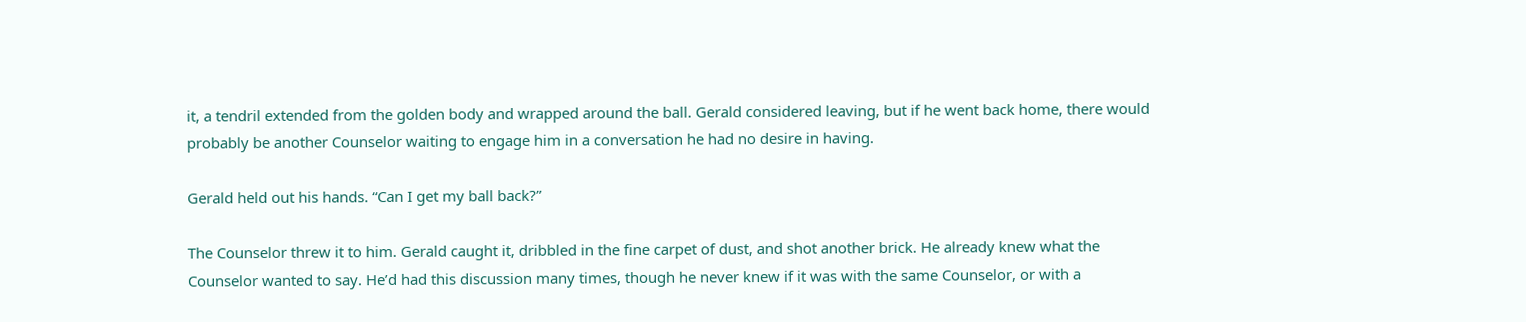it, a tendril extended from the golden body and wrapped around the ball. Gerald considered leaving, but if he went back home, there would probably be another Counselor waiting to engage him in a conversation he had no desire in having.

Gerald held out his hands. “Can I get my ball back?”

The Counselor threw it to him. Gerald caught it, dribbled in the fine carpet of dust, and shot another brick. He already knew what the Counselor wanted to say. He’d had this discussion many times, though he never knew if it was with the same Counselor, or with a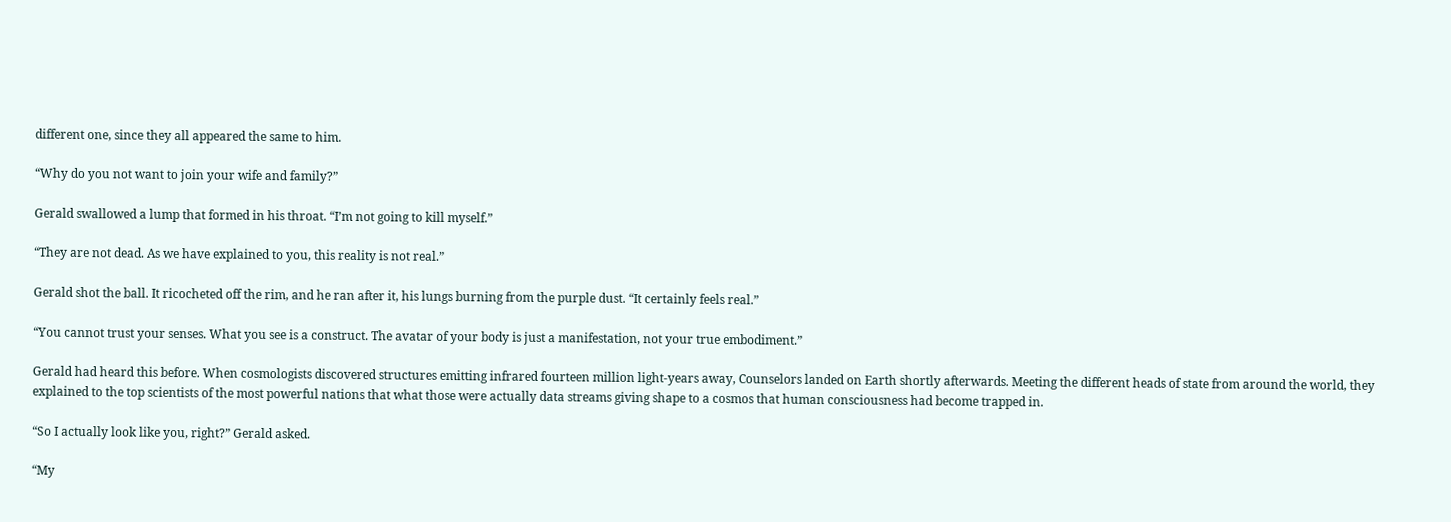different one, since they all appeared the same to him.

“Why do you not want to join your wife and family?”

Gerald swallowed a lump that formed in his throat. “I’m not going to kill myself.”

“They are not dead. As we have explained to you, this reality is not real.”

Gerald shot the ball. It ricocheted off the rim, and he ran after it, his lungs burning from the purple dust. “It certainly feels real.”

“You cannot trust your senses. What you see is a construct. The avatar of your body is just a manifestation, not your true embodiment.”

Gerald had heard this before. When cosmologists discovered structures emitting infrared fourteen million light-years away, Counselors landed on Earth shortly afterwards. Meeting the different heads of state from around the world, they explained to the top scientists of the most powerful nations that what those were actually data streams giving shape to a cosmos that human consciousness had become trapped in.

“So I actually look like you, right?” Gerald asked.

“My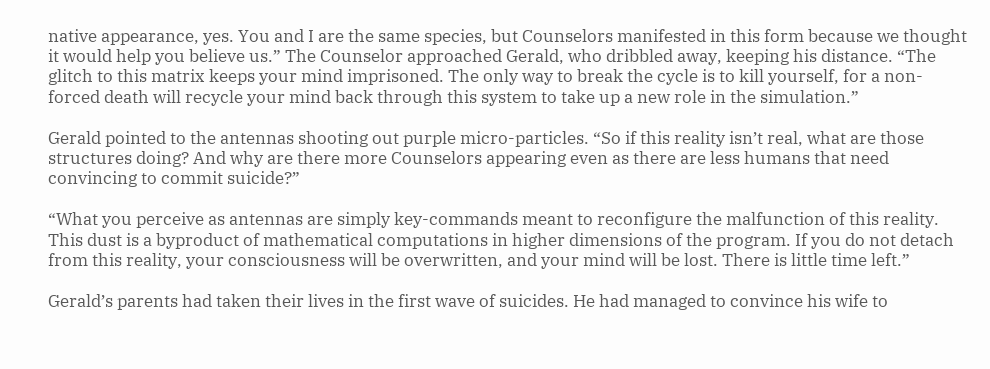native appearance, yes. You and I are the same species, but Counselors manifested in this form because we thought it would help you believe us.” The Counselor approached Gerald, who dribbled away, keeping his distance. “The glitch to this matrix keeps your mind imprisoned. The only way to break the cycle is to kill yourself, for a non-forced death will recycle your mind back through this system to take up a new role in the simulation.”

Gerald pointed to the antennas shooting out purple micro-particles. “So if this reality isn’t real, what are those structures doing? And why are there more Counselors appearing even as there are less humans that need convincing to commit suicide?”

“What you perceive as antennas are simply key-commands meant to reconfigure the malfunction of this reality. This dust is a byproduct of mathematical computations in higher dimensions of the program. If you do not detach from this reality, your consciousness will be overwritten, and your mind will be lost. There is little time left.”

Gerald’s parents had taken their lives in the first wave of suicides. He had managed to convince his wife to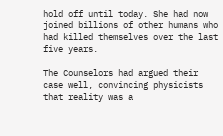hold off until today. She had now joined billions of other humans who had killed themselves over the last five years.

The Counselors had argued their case well, convincing physicists that reality was a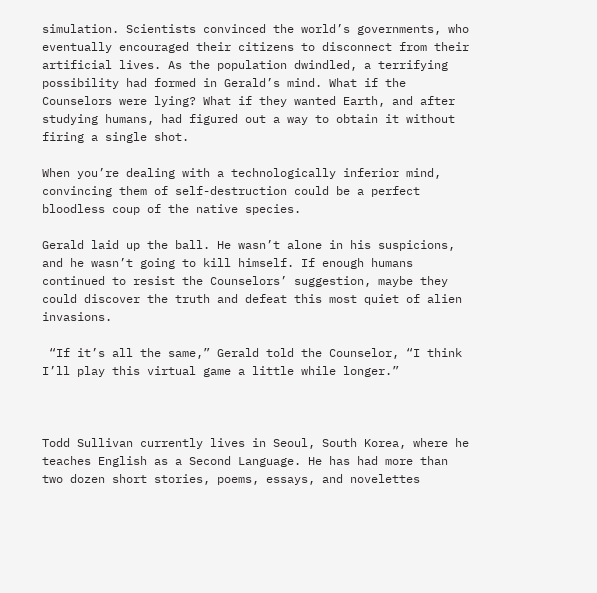simulation. Scientists convinced the world’s governments, who eventually encouraged their citizens to disconnect from their artificial lives. As the population dwindled, a terrifying possibility had formed in Gerald’s mind. What if the Counselors were lying? What if they wanted Earth, and after studying humans, had figured out a way to obtain it without firing a single shot.

When you’re dealing with a technologically inferior mind, convincing them of self-destruction could be a perfect bloodless coup of the native species.

Gerald laid up the ball. He wasn’t alone in his suspicions, and he wasn’t going to kill himself. If enough humans continued to resist the Counselors’ suggestion, maybe they could discover the truth and defeat this most quiet of alien invasions.

 “If it’s all the same,” Gerald told the Counselor, “I think I’ll play this virtual game a little while longer.”



Todd Sullivan currently lives in Seoul, South Korea, where he teaches English as a Second Language. He has had more than two dozen short stories, poems, essays, and novelettes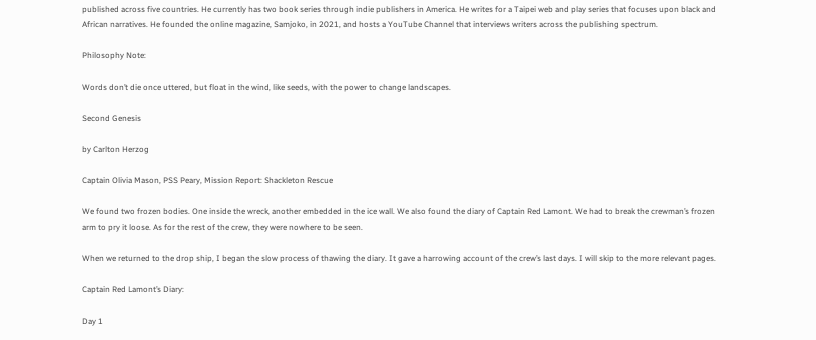published across five countries. He currently has two book series through indie publishers in America. He writes for a Taipei web and play series that focuses upon black and African narratives. He founded the online magazine, Samjoko, in 2021, and hosts a YouTube Channel that interviews writers across the publishing spectrum.

Philosophy Note:

Words don’t die once uttered, but float in the wind, like seeds, with the power to change landscapes.

Second Genesis

by Carlton Herzog

Captain Olivia Mason, PSS Peary, Mission Report: Shackleton Rescue

We found two frozen bodies. One inside the wreck, another embedded in the ice wall. We also found the diary of Captain Red Lamont. We had to break the crewman’s frozen arm to pry it loose. As for the rest of the crew, they were nowhere to be seen.

When we returned to the drop ship, I began the slow process of thawing the diary. It gave a harrowing account of the crew’s last days. I will skip to the more relevant pages.

Captain Red Lamont’s Diary:

Day 1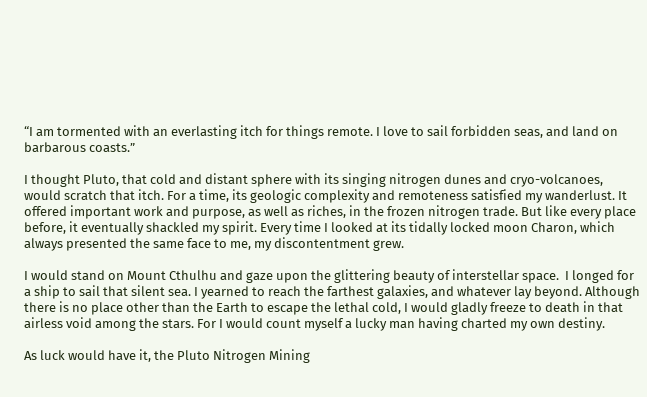“I am tormented with an everlasting itch for things remote. I love to sail forbidden seas, and land on barbarous coasts.”

I thought Pluto, that cold and distant sphere with its singing nitrogen dunes and cryo-volcanoes, would scratch that itch. For a time, its geologic complexity and remoteness satisfied my wanderlust. It offered important work and purpose, as well as riches, in the frozen nitrogen trade. But like every place before, it eventually shackled my spirit. Every time I looked at its tidally locked moon Charon, which always presented the same face to me, my discontentment grew.

I would stand on Mount Cthulhu and gaze upon the glittering beauty of interstellar space.  I longed for a ship to sail that silent sea. I yearned to reach the farthest galaxies, and whatever lay beyond. Although there is no place other than the Earth to escape the lethal cold, I would gladly freeze to death in that airless void among the stars. For I would count myself a lucky man having charted my own destiny.

As luck would have it, the Pluto Nitrogen Mining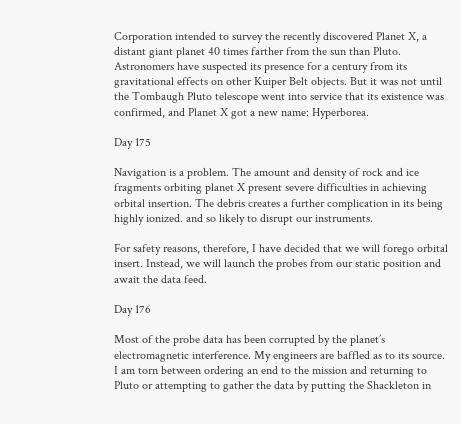Corporation intended to survey the recently discovered Planet X, a distant giant planet 40 times farther from the sun than Pluto. Astronomers have suspected its presence for a century from its gravitational effects on other Kuiper Belt objects. But it was not until the Tombaugh Pluto telescope went into service that its existence was confirmed, and Planet X got a new name: Hyperborea.

Day 175

Navigation is a problem. The amount and density of rock and ice fragments orbiting planet X present severe difficulties in achieving orbital insertion. The debris creates a further complication in its being highly ionized. and so likely to disrupt our instruments.

For safety reasons, therefore, I have decided that we will forego orbital insert. Instead, we will launch the probes from our static position and await the data feed.

Day 176

Most of the probe data has been corrupted by the planet’s electromagnetic interference. My engineers are baffled as to its source. I am torn between ordering an end to the mission and returning to Pluto or attempting to gather the data by putting the Shackleton in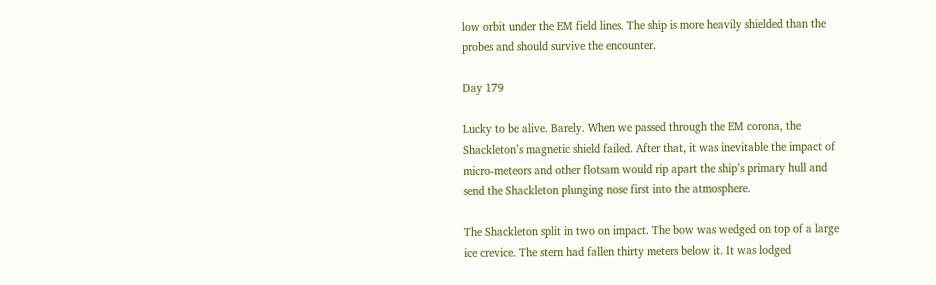low orbit under the EM field lines. The ship is more heavily shielded than the probes and should survive the encounter.

Day 179

Lucky to be alive. Barely. When we passed through the EM corona, the Shackleton’s magnetic shield failed. After that, it was inevitable the impact of micro-meteors and other flotsam would rip apart the ship’s primary hull and send the Shackleton plunging nose first into the atmosphere.

The Shackleton split in two on impact. The bow was wedged on top of a large ice crevice. The stern had fallen thirty meters below it. It was lodged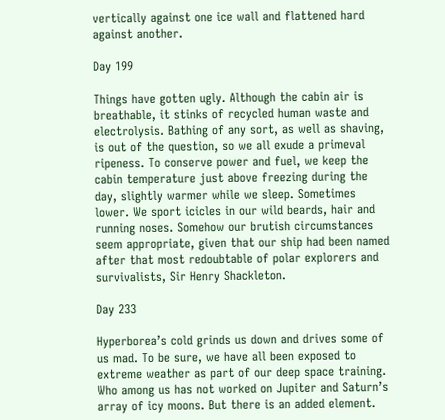vertically against one ice wall and flattened hard against another.

Day 199

Things have gotten ugly. Although the cabin air is breathable, it stinks of recycled human waste and electrolysis. Bathing of any sort, as well as shaving, is out of the question, so we all exude a primeval ripeness. To conserve power and fuel, we keep the cabin temperature just above freezing during the day, slightly warmer while we sleep. Sometimes lower. We sport icicles in our wild beards, hair and running noses. Somehow our brutish circumstances seem appropriate, given that our ship had been named after that most redoubtable of polar explorers and survivalists, Sir Henry Shackleton.

Day 233

Hyperborea’s cold grinds us down and drives some of us mad. To be sure, we have all been exposed to extreme weather as part of our deep space training. Who among us has not worked on Jupiter and Saturn’s array of icy moons. But there is an added element.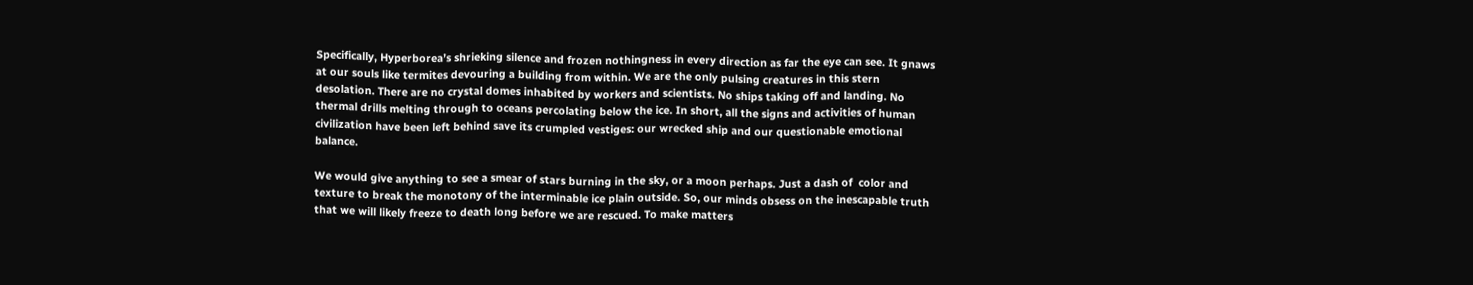Specifically, Hyperborea’s shrieking silence and frozen nothingness in every direction as far the eye can see. It gnaws at our souls like termites devouring a building from within. We are the only pulsing creatures in this stern desolation. There are no crystal domes inhabited by workers and scientists. No ships taking off and landing. No thermal drills melting through to oceans percolating below the ice. In short, all the signs and activities of human civilization have been left behind save its crumpled vestiges: our wrecked ship and our questionable emotional balance.

We would give anything to see a smear of stars burning in the sky, or a moon perhaps. Just a dash of  color and texture to break the monotony of the interminable ice plain outside. So, our minds obsess on the inescapable truth that we will likely freeze to death long before we are rescued. To make matters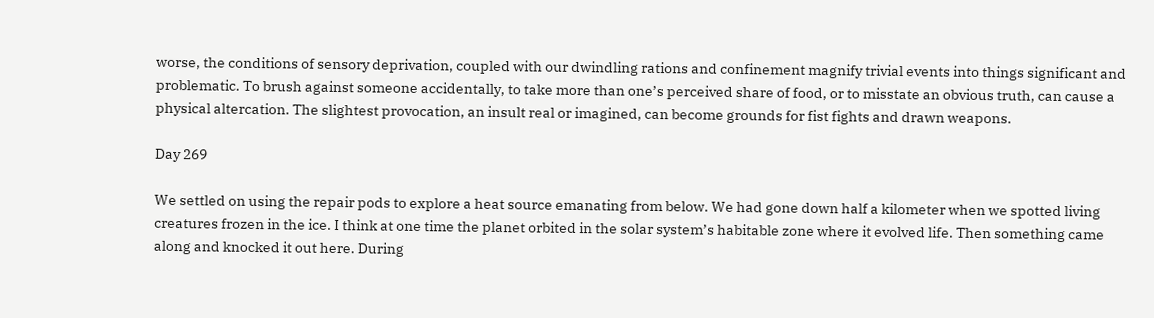worse, the conditions of sensory deprivation, coupled with our dwindling rations and confinement magnify trivial events into things significant and problematic. To brush against someone accidentally, to take more than one’s perceived share of food, or to misstate an obvious truth, can cause a physical altercation. The slightest provocation, an insult real or imagined, can become grounds for fist fights and drawn weapons.

Day 269

We settled on using the repair pods to explore a heat source emanating from below. We had gone down half a kilometer when we spotted living creatures frozen in the ice. I think at one time the planet orbited in the solar system’s habitable zone where it evolved life. Then something came along and knocked it out here. During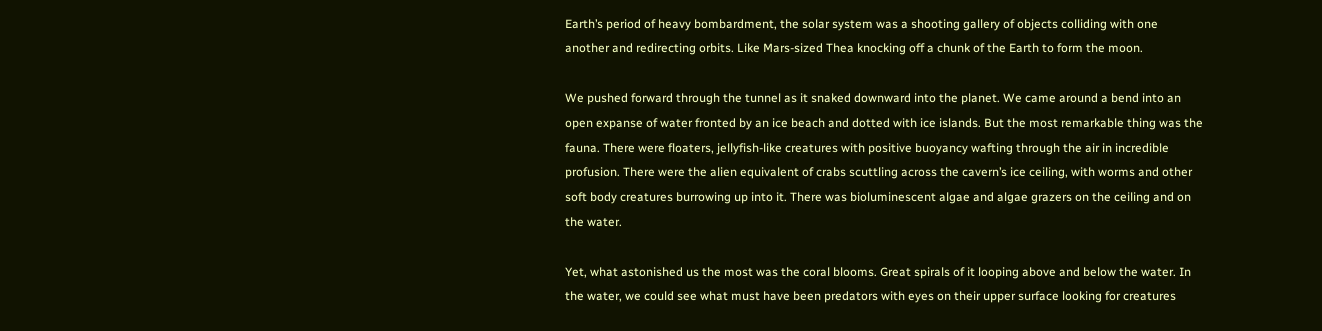Earth’s period of heavy bombardment, the solar system was a shooting gallery of objects colliding with one another and redirecting orbits. Like Mars-sized Thea knocking off a chunk of the Earth to form the moon.

We pushed forward through the tunnel as it snaked downward into the planet. We came around a bend into an open expanse of water fronted by an ice beach and dotted with ice islands. But the most remarkable thing was the fauna. There were floaters, jellyfish-like creatures with positive buoyancy wafting through the air in incredible profusion. There were the alien equivalent of crabs scuttling across the cavern’s ice ceiling, with worms and other soft body creatures burrowing up into it. There was bioluminescent algae and algae grazers on the ceiling and on the water.

Yet, what astonished us the most was the coral blooms. Great spirals of it looping above and below the water. In the water, we could see what must have been predators with eyes on their upper surface looking for creatures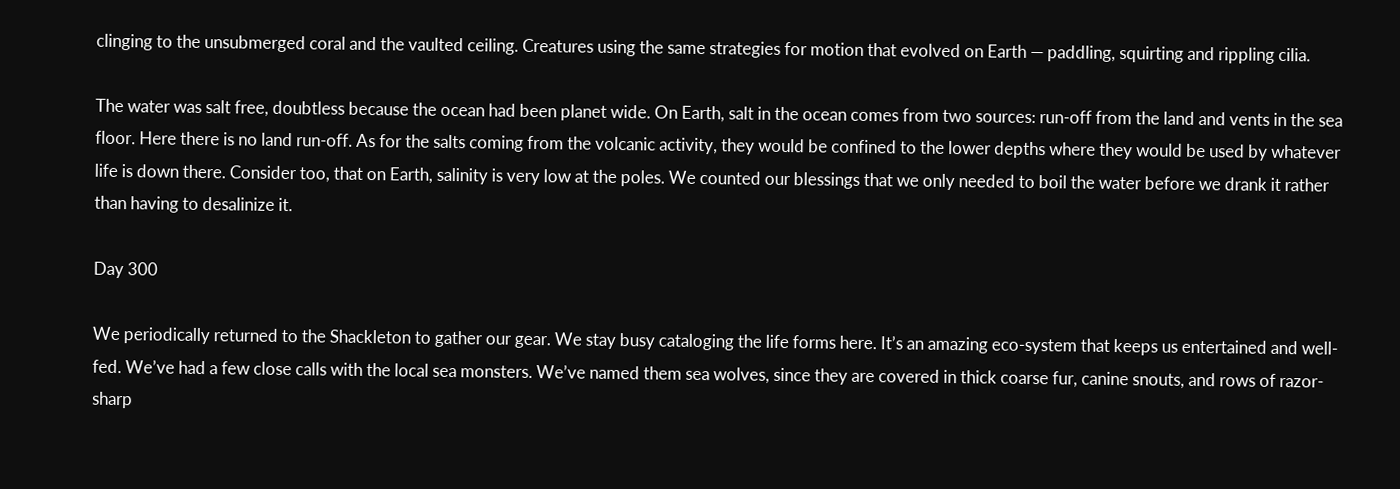clinging to the unsubmerged coral and the vaulted ceiling. Creatures using the same strategies for motion that evolved on Earth — paddling, squirting and rippling cilia.

The water was salt free, doubtless because the ocean had been planet wide. On Earth, salt in the ocean comes from two sources: run-off from the land and vents in the sea floor. Here there is no land run-off. As for the salts coming from the volcanic activity, they would be confined to the lower depths where they would be used by whatever life is down there. Consider too, that on Earth, salinity is very low at the poles. We counted our blessings that we only needed to boil the water before we drank it rather than having to desalinize it.

Day 300

We periodically returned to the Shackleton to gather our gear. We stay busy cataloging the life forms here. It’s an amazing eco-system that keeps us entertained and well-fed. We’ve had a few close calls with the local sea monsters. We’ve named them sea wolves, since they are covered in thick coarse fur, canine snouts, and rows of razor-sharp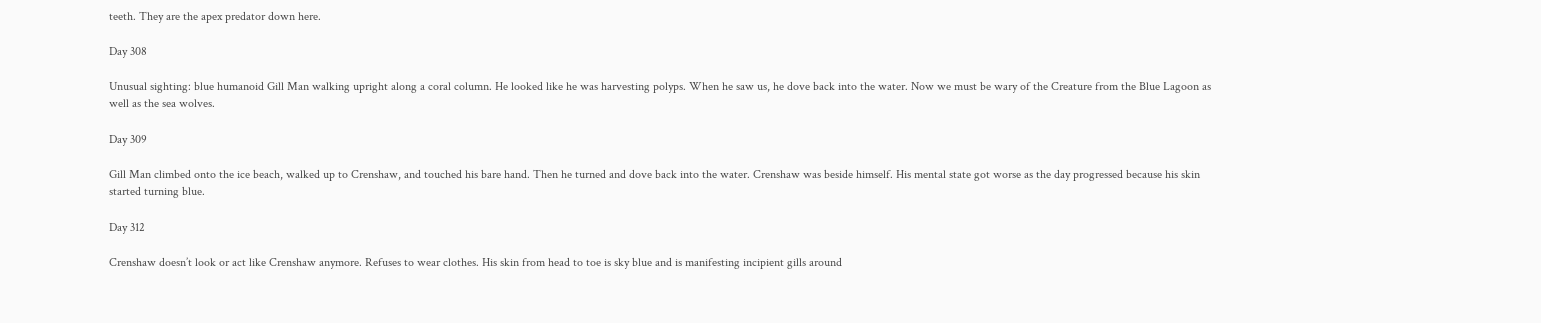teeth. They are the apex predator down here.

Day 308

Unusual sighting: blue humanoid Gill Man walking upright along a coral column. He looked like he was harvesting polyps. When he saw us, he dove back into the water. Now we must be wary of the Creature from the Blue Lagoon as well as the sea wolves.

Day 309

Gill Man climbed onto the ice beach, walked up to Crenshaw, and touched his bare hand. Then he turned and dove back into the water. Crenshaw was beside himself. His mental state got worse as the day progressed because his skin started turning blue.

Day 312

Crenshaw doesn’t look or act like Crenshaw anymore. Refuses to wear clothes. His skin from head to toe is sky blue and is manifesting incipient gills around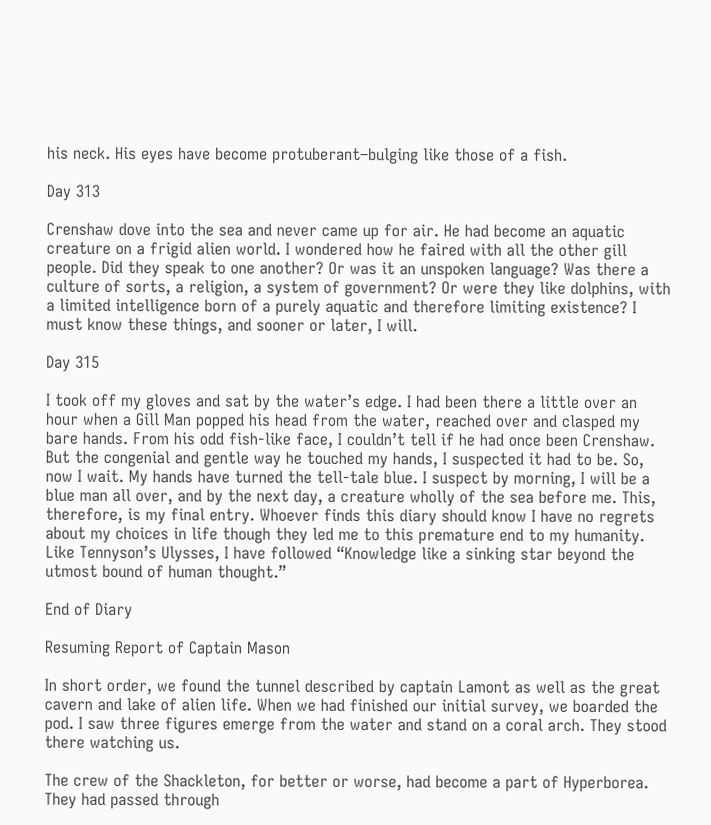his neck. His eyes have become protuberant–bulging like those of a fish.

Day 313

Crenshaw dove into the sea and never came up for air. He had become an aquatic creature on a frigid alien world. I wondered how he faired with all the other gill people. Did they speak to one another? Or was it an unspoken language? Was there a culture of sorts, a religion, a system of government? Or were they like dolphins, with a limited intelligence born of a purely aquatic and therefore limiting existence? I must know these things, and sooner or later, I will.

Day 315

I took off my gloves and sat by the water’s edge. I had been there a little over an hour when a Gill Man popped his head from the water, reached over and clasped my bare hands. From his odd fish-like face, I couldn’t tell if he had once been Crenshaw. But the congenial and gentle way he touched my hands, I suspected it had to be. So, now I wait. My hands have turned the tell-tale blue. I suspect by morning, I will be a blue man all over, and by the next day, a creature wholly of the sea before me. This, therefore, is my final entry. Whoever finds this diary should know I have no regrets about my choices in life though they led me to this premature end to my humanity. Like Tennyson’s Ulysses, I have followed “Knowledge like a sinking star beyond the utmost bound of human thought.”

End of Diary

Resuming Report of Captain Mason

In short order, we found the tunnel described by captain Lamont as well as the great cavern and lake of alien life. When we had finished our initial survey, we boarded the pod. I saw three figures emerge from the water and stand on a coral arch. They stood there watching us.

The crew of the Shackleton, for better or worse, had become a part of Hyperborea. They had passed through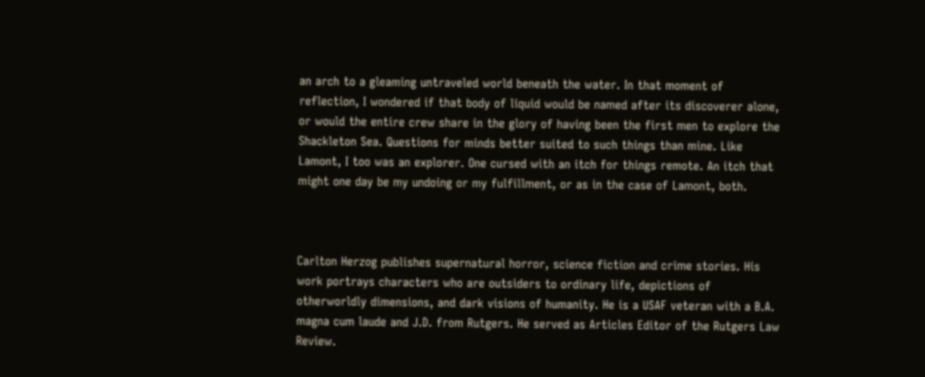an arch to a gleaming untraveled world beneath the water. In that moment of reflection, I wondered if that body of liquid would be named after its discoverer alone, or would the entire crew share in the glory of having been the first men to explore the Shackleton Sea. Questions for minds better suited to such things than mine. Like Lamont, I too was an explorer. One cursed with an itch for things remote. An itch that might one day be my undoing or my fulfillment, or as in the case of Lamont, both.



Carlton Herzog publishes supernatural horror, science fiction and crime stories. His work portrays characters who are outsiders to ordinary life, depictions of otherworldly dimensions, and dark visions of humanity. He is a USAF veteran with a B.A. magna cum laude and J.D. from Rutgers. He served as Articles Editor of the Rutgers Law Review.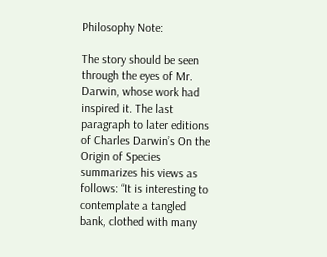Philosophy Note:

The story should be seen through the eyes of Mr. Darwin, whose work had inspired it. The last paragraph to later editions of Charles Darwin’s On the Origin of Species summarizes his views as follows: “It is interesting to contemplate a tangled bank, clothed with many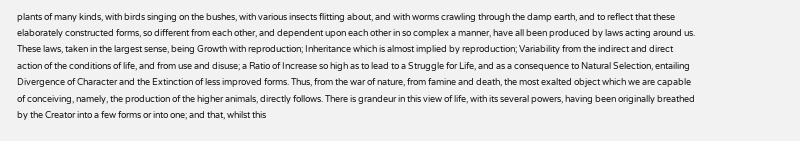plants of many kinds, with birds singing on the bushes, with various insects flitting about, and with worms crawling through the damp earth, and to reflect that these elaborately constructed forms, so different from each other, and dependent upon each other in so complex a manner, have all been produced by laws acting around us. These laws, taken in the largest sense, being Growth with reproduction; Inheritance which is almost implied by reproduction; Variability from the indirect and direct action of the conditions of life, and from use and disuse; a Ratio of Increase so high as to lead to a Struggle for Life, and as a consequence to Natural Selection, entailing Divergence of Character and the Extinction of less improved forms. Thus, from the war of nature, from famine and death, the most exalted object which we are capable of conceiving, namely, the production of the higher animals, directly follows. There is grandeur in this view of life, with its several powers, having been originally breathed by the Creator into a few forms or into one; and that, whilst this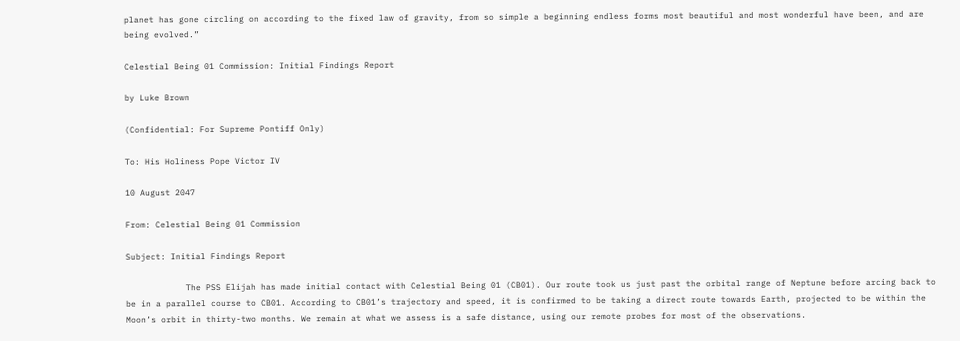planet has gone circling on according to the fixed law of gravity, from so simple a beginning endless forms most beautiful and most wonderful have been, and are being evolved.”

Celestial Being 01 Commission: Initial Findings Report

by Luke Brown

(Confidential: For Supreme Pontiff Only)

To: His Holiness Pope Victor IV

10 August 2047

From: Celestial Being 01 Commission

Subject: Initial Findings Report

            The PSS Elijah has made initial contact with Celestial Being 01 (CB01). Our route took us just past the orbital range of Neptune before arcing back to be in a parallel course to CB01. According to CB01’s trajectory and speed, it is confirmed to be taking a direct route towards Earth, projected to be within the Moon’s orbit in thirty-two months. We remain at what we assess is a safe distance, using our remote probes for most of the observations.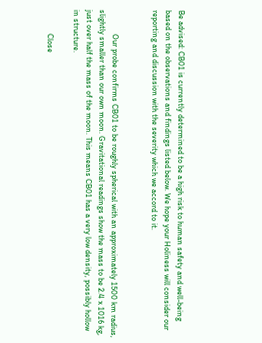Be advised: CB01 is currently determined to be a high risk to human safety and well-being based on the observations and findings listed below. We hope your Holiness will consider our reporting and discussion with the severity which we accord to it.


            Our probe confirms CB01 to be roughly spherical with an approximately 1500 km radius, slightly smaller than our own moon. Gravitational readings show the mass to be 2.4 x 1016 kg, just over half the mass of the moon. This means CB01 has a very low density, possibly hollow in structure.

            Close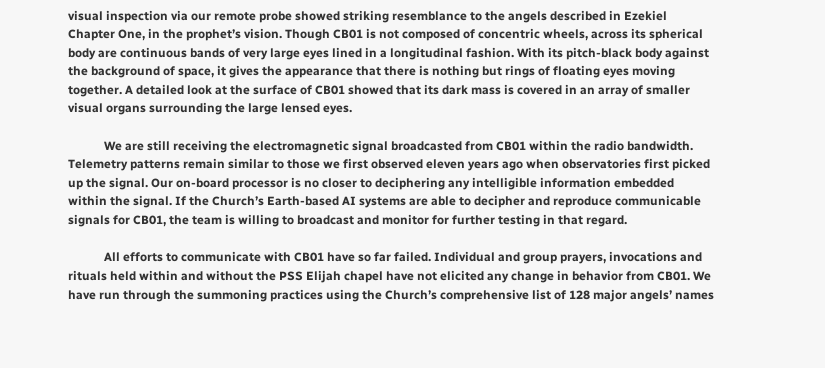visual inspection via our remote probe showed striking resemblance to the angels described in Ezekiel Chapter One, in the prophet’s vision. Though CB01 is not composed of concentric wheels, across its spherical body are continuous bands of very large eyes lined in a longitudinal fashion. With its pitch-black body against the background of space, it gives the appearance that there is nothing but rings of floating eyes moving together. A detailed look at the surface of CB01 showed that its dark mass is covered in an array of smaller visual organs surrounding the large lensed eyes.

            We are still receiving the electromagnetic signal broadcasted from CB01 within the radio bandwidth. Telemetry patterns remain similar to those we first observed eleven years ago when observatories first picked up the signal. Our on-board processor is no closer to deciphering any intelligible information embedded within the signal. If the Church’s Earth-based AI systems are able to decipher and reproduce communicable signals for CB01, the team is willing to broadcast and monitor for further testing in that regard.

            All efforts to communicate with CB01 have so far failed. Individual and group prayers, invocations and rituals held within and without the PSS Elijah chapel have not elicited any change in behavior from CB01. We have run through the summoning practices using the Church’s comprehensive list of 128 major angels’ names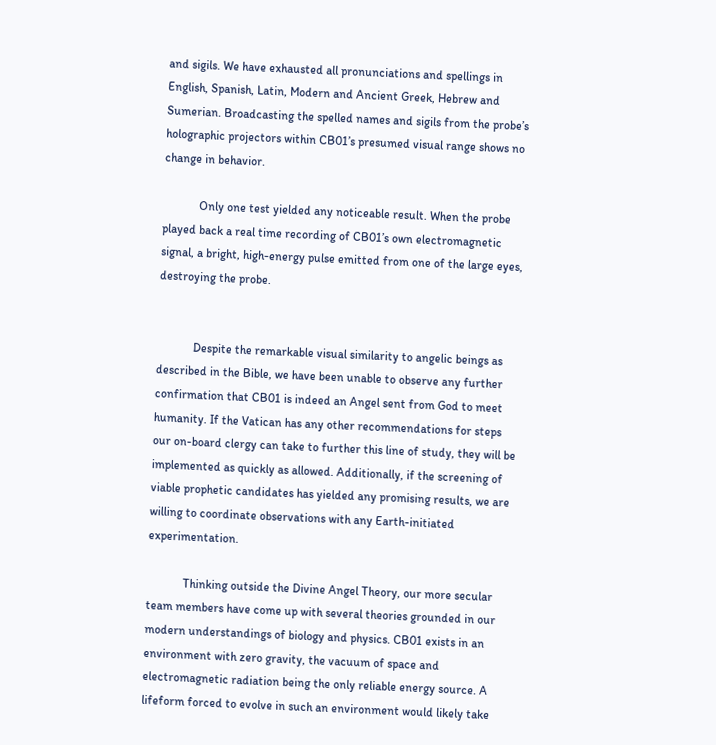and sigils. We have exhausted all pronunciations and spellings in English, Spanish, Latin, Modern and Ancient Greek, Hebrew and Sumerian. Broadcasting the spelled names and sigils from the probe’s holographic projectors within CB01’s presumed visual range shows no change in behavior.

            Only one test yielded any noticeable result. When the probe played back a real time recording of CB01’s own electromagnetic signal, a bright, high-energy pulse emitted from one of the large eyes, destroying the probe.


            Despite the remarkable visual similarity to angelic beings as described in the Bible, we have been unable to observe any further confirmation that CB01 is indeed an Angel sent from God to meet humanity. If the Vatican has any other recommendations for steps our on-board clergy can take to further this line of study, they will be implemented as quickly as allowed. Additionally, if the screening of viable prophetic candidates has yielded any promising results, we are willing to coordinate observations with any Earth-initiated experimentation.

            Thinking outside the Divine Angel Theory, our more secular team members have come up with several theories grounded in our modern understandings of biology and physics. CB01 exists in an environment with zero gravity, the vacuum of space and electromagnetic radiation being the only reliable energy source. A lifeform forced to evolve in such an environment would likely take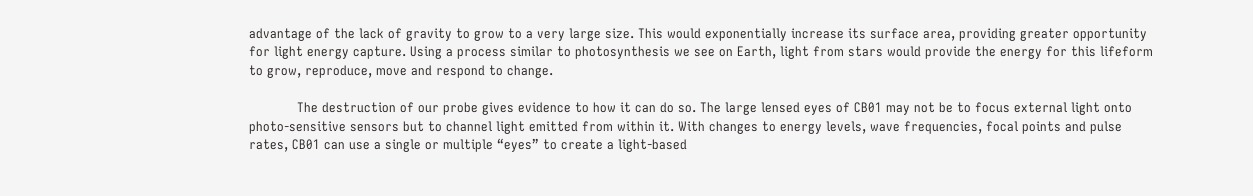advantage of the lack of gravity to grow to a very large size. This would exponentially increase its surface area, providing greater opportunity for light energy capture. Using a process similar to photosynthesis we see on Earth, light from stars would provide the energy for this lifeform to grow, reproduce, move and respond to change.

            The destruction of our probe gives evidence to how it can do so. The large lensed eyes of CB01 may not be to focus external light onto photo-sensitive sensors but to channel light emitted from within it. With changes to energy levels, wave frequencies, focal points and pulse rates, CB01 can use a single or multiple “eyes” to create a light-based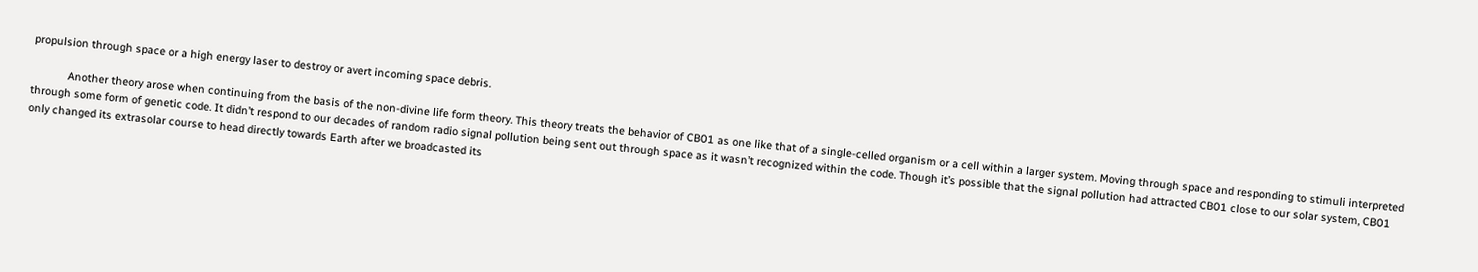propulsion through space or a high energy laser to destroy or avert incoming space debris.

            Another theory arose when continuing from the basis of the non-divine life form theory. This theory treats the behavior of CB01 as one like that of a single-celled organism or a cell within a larger system. Moving through space and responding to stimuli interpreted through some form of genetic code. It didn’t respond to our decades of random radio signal pollution being sent out through space as it wasn’t recognized within the code. Though it’s possible that the signal pollution had attracted CB01 close to our solar system, CB01 only changed its extrasolar course to head directly towards Earth after we broadcasted its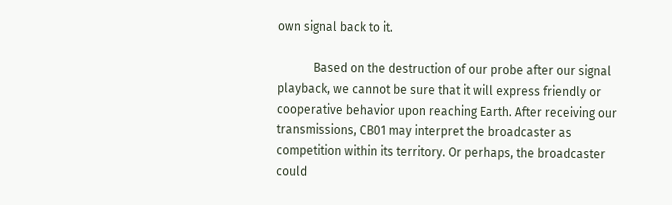own signal back to it.

            Based on the destruction of our probe after our signal playback, we cannot be sure that it will express friendly or cooperative behavior upon reaching Earth. After receiving our transmissions, CB01 may interpret the broadcaster as competition within its territory. Or perhaps, the broadcaster could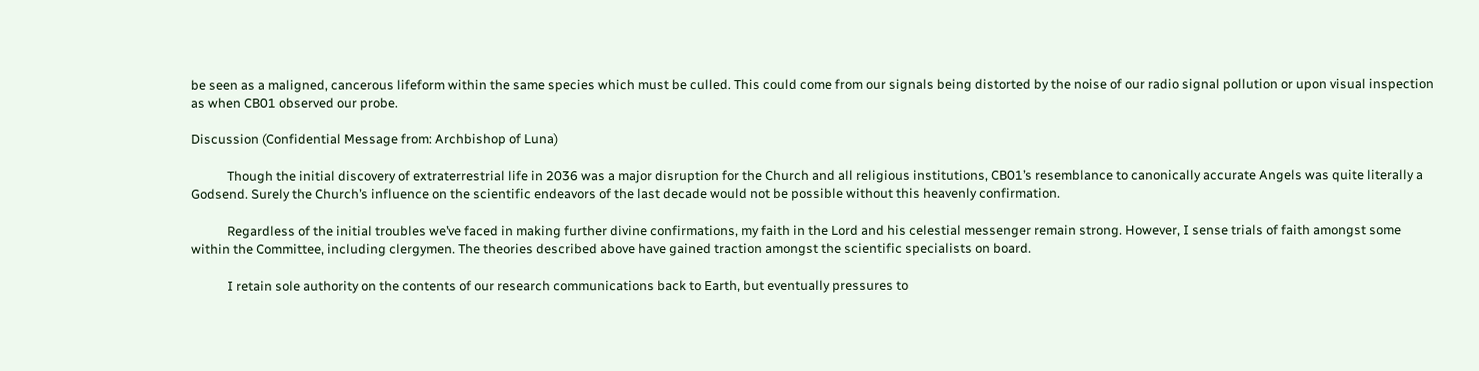be seen as a maligned, cancerous lifeform within the same species which must be culled. This could come from our signals being distorted by the noise of our radio signal pollution or upon visual inspection as when CB01 observed our probe.

Discussion (Confidential Message from: Archbishop of Luna)

            Though the initial discovery of extraterrestrial life in 2036 was a major disruption for the Church and all religious institutions, CB01’s resemblance to canonically accurate Angels was quite literally a Godsend. Surely the Church’s influence on the scientific endeavors of the last decade would not be possible without this heavenly confirmation.

            Regardless of the initial troubles we’ve faced in making further divine confirmations, my faith in the Lord and his celestial messenger remain strong. However, I sense trials of faith amongst some within the Committee, including clergymen. The theories described above have gained traction amongst the scientific specialists on board.

            I retain sole authority on the contents of our research communications back to Earth, but eventually pressures to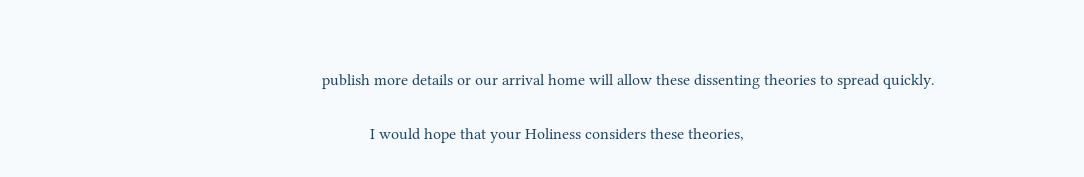publish more details or our arrival home will allow these dissenting theories to spread quickly.

            I would hope that your Holiness considers these theories,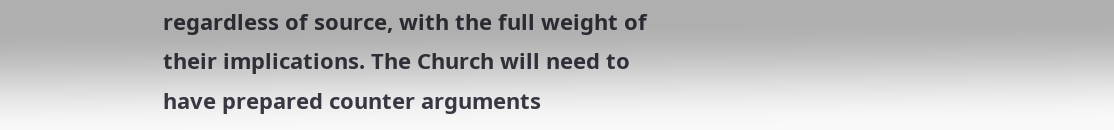regardless of source, with the full weight of their implications. The Church will need to have prepared counter arguments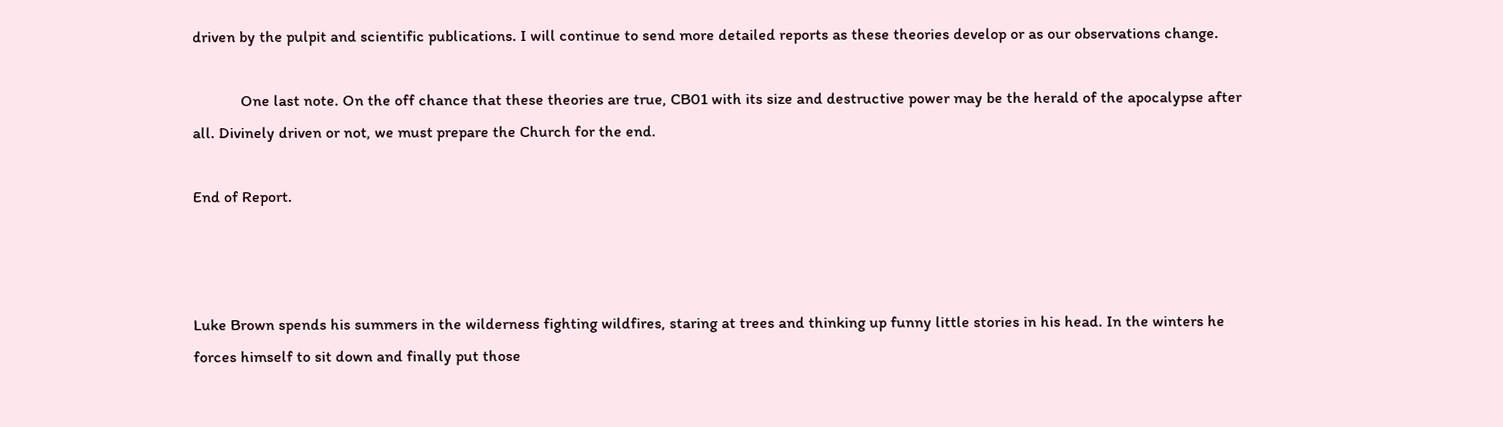driven by the pulpit and scientific publications. I will continue to send more detailed reports as these theories develop or as our observations change.

            One last note. On the off chance that these theories are true, CB01 with its size and destructive power may be the herald of the apocalypse after all. Divinely driven or not, we must prepare the Church for the end.

End of Report.



Luke Brown spends his summers in the wilderness fighting wildfires, staring at trees and thinking up funny little stories in his head. In the winters he forces himself to sit down and finally put those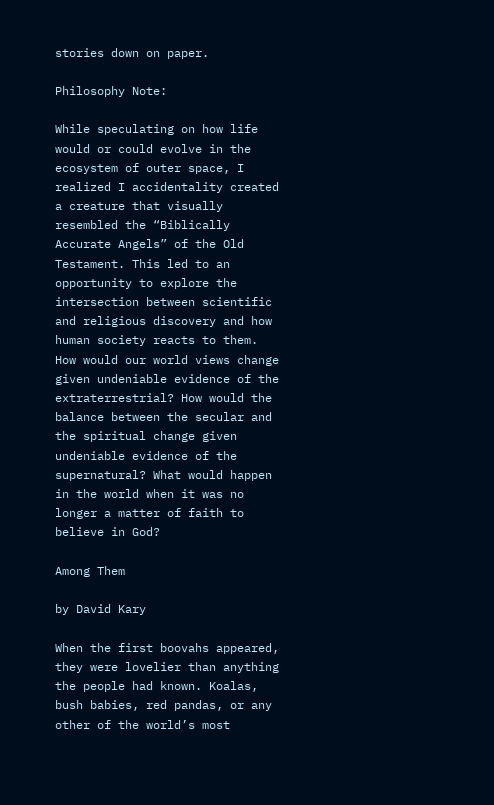stories down on paper.

Philosophy Note:

While speculating on how life would or could evolve in the ecosystem of outer space, I realized I accidentality created a creature that visually resembled the “Biblically Accurate Angels” of the Old Testament. This led to an opportunity to explore the intersection between scientific and religious discovery and how human society reacts to them. How would our world views change given undeniable evidence of the extraterrestrial? How would the balance between the secular and the spiritual change given undeniable evidence of the supernatural? What would happen in the world when it was no longer a matter of faith to believe in God?

Among Them

by David Kary

When the first boovahs appeared, they were lovelier than anything the people had known. Koalas, bush babies, red pandas, or any other of the world’s most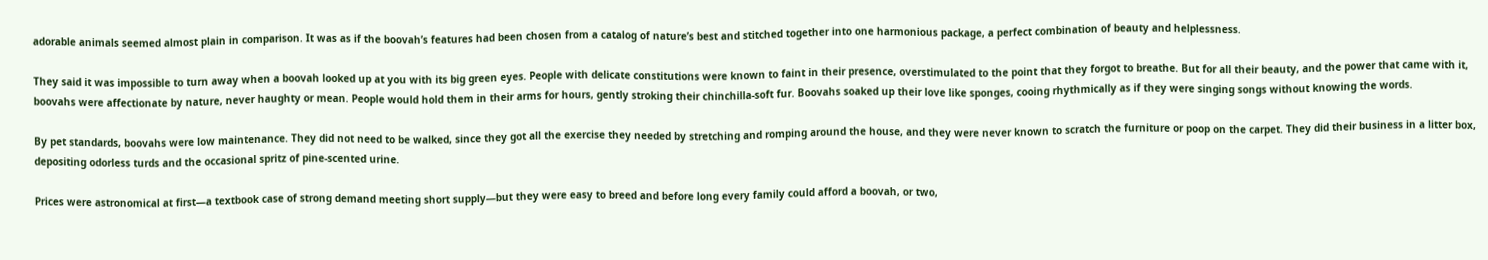adorable animals seemed almost plain in comparison. It was as if the boovah’s features had been chosen from a catalog of nature’s best and stitched together into one harmonious package, a perfect combination of beauty and helplessness.

They said it was impossible to turn away when a boovah looked up at you with its big green eyes. People with delicate constitutions were known to faint in their presence, overstimulated to the point that they forgot to breathe. But for all their beauty, and the power that came with it, boovahs were affectionate by nature, never haughty or mean. People would hold them in their arms for hours, gently stroking their chinchilla-soft fur. Boovahs soaked up their love like sponges, cooing rhythmically as if they were singing songs without knowing the words.

By pet standards, boovahs were low maintenance. They did not need to be walked, since they got all the exercise they needed by stretching and romping around the house, and they were never known to scratch the furniture or poop on the carpet. They did their business in a litter box, depositing odorless turds and the occasional spritz of pine-scented urine.

Prices were astronomical at first—a textbook case of strong demand meeting short supply—but they were easy to breed and before long every family could afford a boovah, or two,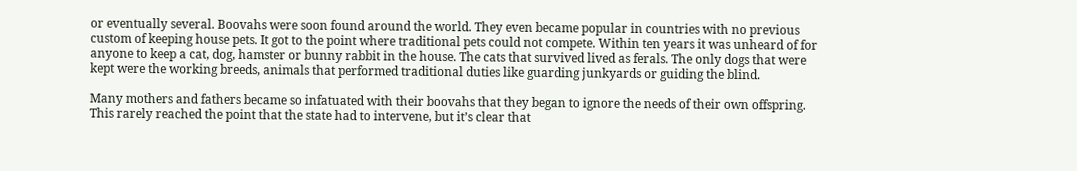or eventually several. Boovahs were soon found around the world. They even became popular in countries with no previous custom of keeping house pets. It got to the point where traditional pets could not compete. Within ten years it was unheard of for anyone to keep a cat, dog, hamster or bunny rabbit in the house. The cats that survived lived as ferals. The only dogs that were kept were the working breeds, animals that performed traditional duties like guarding junkyards or guiding the blind.

Many mothers and fathers became so infatuated with their boovahs that they began to ignore the needs of their own offspring. This rarely reached the point that the state had to intervene, but it’s clear that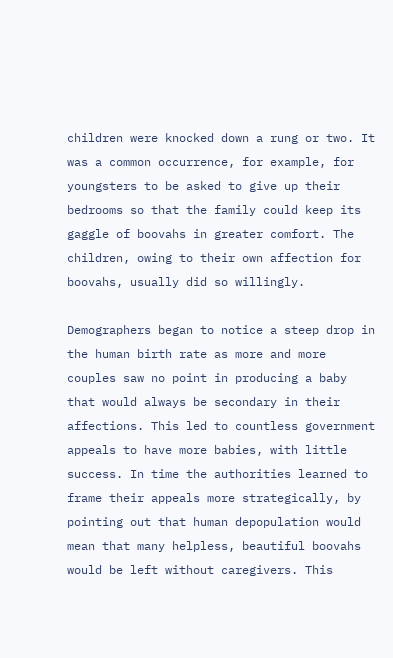children were knocked down a rung or two. It was a common occurrence, for example, for youngsters to be asked to give up their bedrooms so that the family could keep its gaggle of boovahs in greater comfort. The children, owing to their own affection for boovahs, usually did so willingly.

Demographers began to notice a steep drop in the human birth rate as more and more couples saw no point in producing a baby that would always be secondary in their affections. This led to countless government appeals to have more babies, with little success. In time the authorities learned to frame their appeals more strategically, by pointing out that human depopulation would mean that many helpless, beautiful boovahs would be left without caregivers. This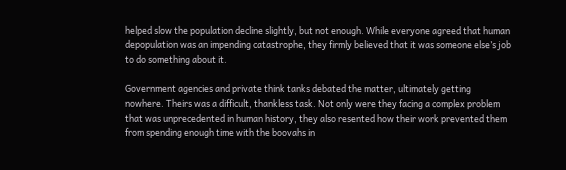helped slow the population decline slightly, but not enough. While everyone agreed that human depopulation was an impending catastrophe, they firmly believed that it was someone else’s job to do something about it.

Government agencies and private think tanks debated the matter, ultimately getting nowhere. Theirs was a difficult, thankless task. Not only were they facing a complex problem that was unprecedented in human history, they also resented how their work prevented them from spending enough time with the boovahs in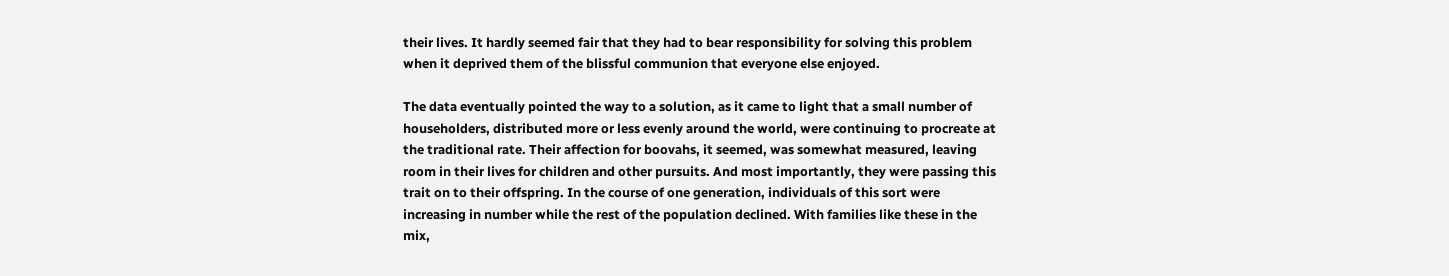their lives. It hardly seemed fair that they had to bear responsibility for solving this problem when it deprived them of the blissful communion that everyone else enjoyed.

The data eventually pointed the way to a solution, as it came to light that a small number of householders, distributed more or less evenly around the world, were continuing to procreate at the traditional rate. Their affection for boovahs, it seemed, was somewhat measured, leaving room in their lives for children and other pursuits. And most importantly, they were passing this trait on to their offspring. In the course of one generation, individuals of this sort were increasing in number while the rest of the population declined. With families like these in the mix,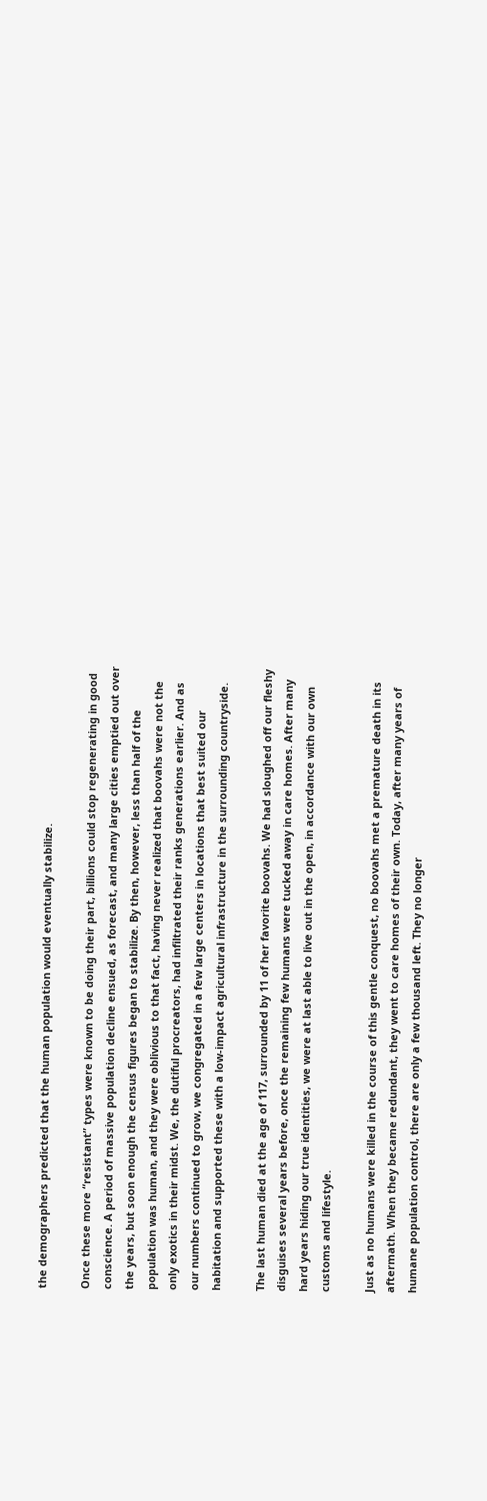the demographers predicted that the human population would eventually stabilize.

Once these more “resistant” types were known to be doing their part, billions could stop regenerating in good conscience. A period of massive population decline ensued, as forecast, and many large cities emptied out over the years, but soon enough the census figures began to stabilize. By then, however, less than half of the population was human, and they were oblivious to that fact, having never realized that boovahs were not the only exotics in their midst. We, the dutiful procreators, had infiltrated their ranks generations earlier. And as our numbers continued to grow, we congregated in a few large centers in locations that best suited our habitation and supported these with a low-impact agricultural infrastructure in the surrounding countryside.

The last human died at the age of 117, surrounded by 11 of her favorite boovahs. We had sloughed off our fleshy disguises several years before, once the remaining few humans were tucked away in care homes. After many hard years hiding our true identities, we were at last able to live out in the open, in accordance with our own customs and lifestyle.

Just as no humans were killed in the course of this gentle conquest, no boovahs met a premature death in its aftermath. When they became redundant, they went to care homes of their own. Today, after many years of humane population control, there are only a few thousand left. They no longer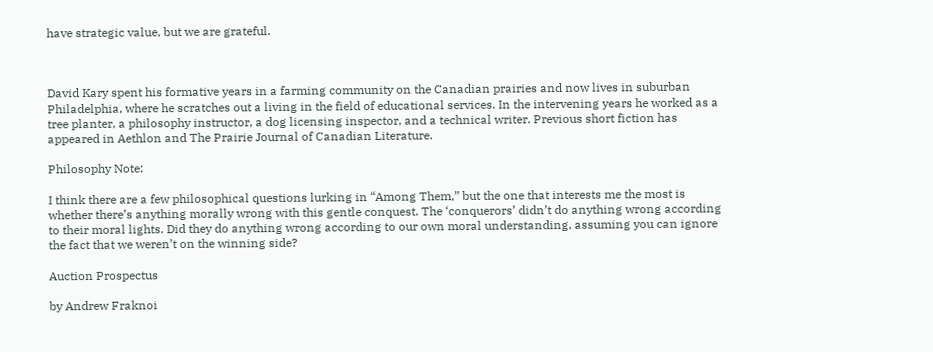have strategic value, but we are grateful.



David Kary spent his formative years in a farming community on the Canadian prairies and now lives in suburban Philadelphia, where he scratches out a living in the field of educational services. In the intervening years he worked as a tree planter, a philosophy instructor, a dog licensing inspector, and a technical writer. Previous short fiction has appeared in Aethlon and The Prairie Journal of Canadian Literature.

Philosophy Note:

I think there are a few philosophical questions lurking in “Among Them,” but the one that interests me the most is whether there’s anything morally wrong with this gentle conquest. The ‘conquerors’ didn’t do anything wrong according to their moral lights. Did they do anything wrong according to our own moral understanding, assuming you can ignore the fact that we weren’t on the winning side?

Auction Prospectus

by Andrew Fraknoi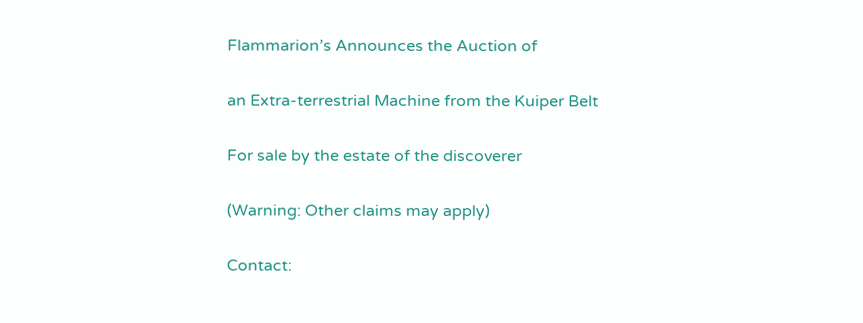Flammarion’s Announces the Auction of

an Extra-terrestrial Machine from the Kuiper Belt

For sale by the estate of the discoverer

(Warning: Other claims may apply)

Contact: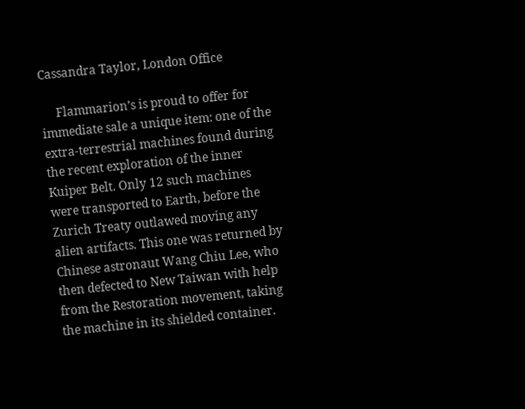Cassandra Taylor, London Office

     Flammarion’s is proud to offer for immediate sale a unique item: one of the extra-terrestrial machines found during the recent exploration of the inner Kuiper Belt. Only 12 such machines were transported to Earth, before the Zurich Treaty outlawed moving any alien artifacts. This one was returned by Chinese astronaut Wang Chiu Lee, who then defected to New Taiwan with help from the Restoration movement, taking the machine in its shielded container.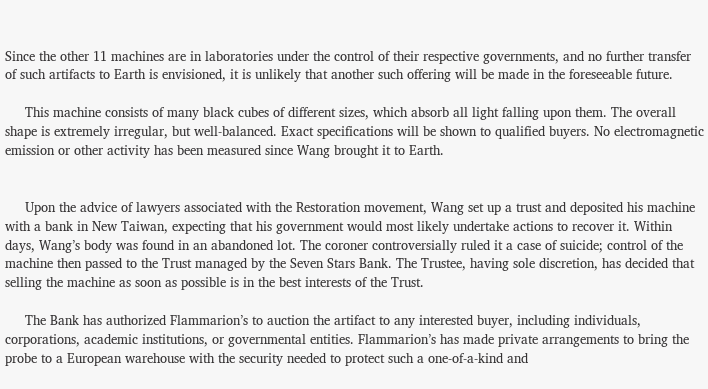Since the other 11 machines are in laboratories under the control of their respective governments, and no further transfer of such artifacts to Earth is envisioned, it is unlikely that another such offering will be made in the foreseeable future.

     This machine consists of many black cubes of different sizes, which absorb all light falling upon them. The overall shape is extremely irregular, but well-balanced. Exact specifications will be shown to qualified buyers. No electromagnetic emission or other activity has been measured since Wang brought it to Earth.


     Upon the advice of lawyers associated with the Restoration movement, Wang set up a trust and deposited his machine with a bank in New Taiwan, expecting that his government would most likely undertake actions to recover it. Within days, Wang’s body was found in an abandoned lot. The coroner controversially ruled it a case of suicide; control of the machine then passed to the Trust managed by the Seven Stars Bank. The Trustee, having sole discretion, has decided that selling the machine as soon as possible is in the best interests of the Trust.

     The Bank has authorized Flammarion’s to auction the artifact to any interested buyer, including individuals, corporations, academic institutions, or governmental entities. Flammarion’s has made private arrangements to bring the probe to a European warehouse with the security needed to protect such a one-of-a-kind and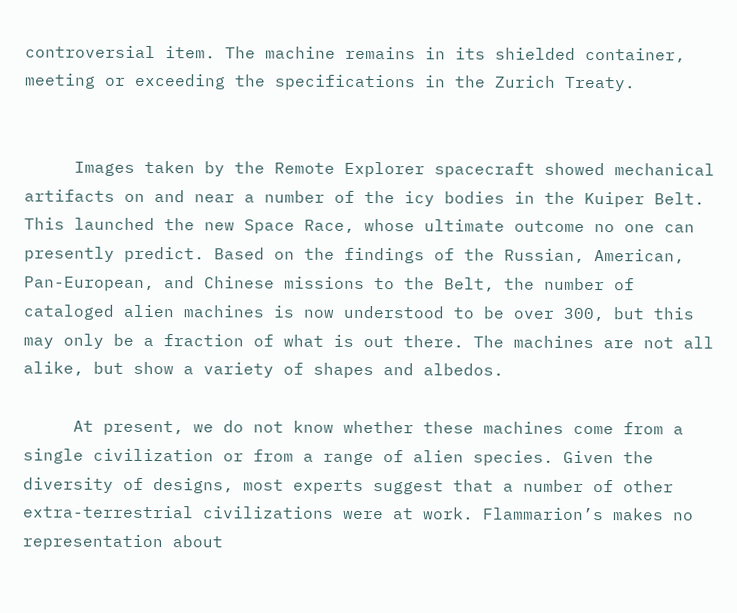controversial item. The machine remains in its shielded container, meeting or exceeding the specifications in the Zurich Treaty.


     Images taken by the Remote Explorer spacecraft showed mechanical artifacts on and near a number of the icy bodies in the Kuiper Belt. This launched the new Space Race, whose ultimate outcome no one can presently predict. Based on the findings of the Russian, American, Pan-European, and Chinese missions to the Belt, the number of cataloged alien machines is now understood to be over 300, but this may only be a fraction of what is out there. The machines are not all alike, but show a variety of shapes and albedos.

     At present, we do not know whether these machines come from a single civilization or from a range of alien species. Given the diversity of designs, most experts suggest that a number of other extra-terrestrial civilizations were at work. Flammarion’s makes no representation about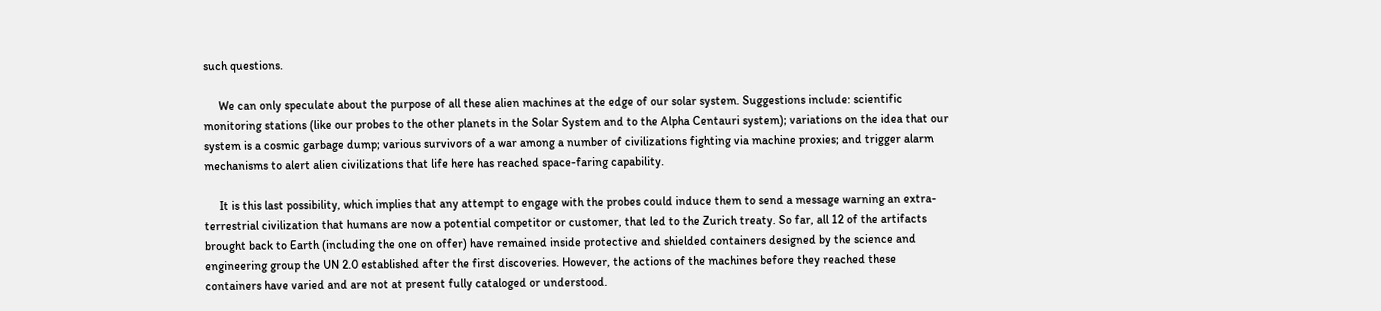such questions.

     We can only speculate about the purpose of all these alien machines at the edge of our solar system. Suggestions include: scientific monitoring stations (like our probes to the other planets in the Solar System and to the Alpha Centauri system); variations on the idea that our system is a cosmic garbage dump; various survivors of a war among a number of civilizations fighting via machine proxies; and trigger alarm mechanisms to alert alien civilizations that life here has reached space-faring capability.

     It is this last possibility, which implies that any attempt to engage with the probes could induce them to send a message warning an extra-terrestrial civilization that humans are now a potential competitor or customer, that led to the Zurich treaty. So far, all 12 of the artifacts brought back to Earth (including the one on offer) have remained inside protective and shielded containers designed by the science and engineering group the UN 2.0 established after the first discoveries. However, the actions of the machines before they reached these containers have varied and are not at present fully cataloged or understood.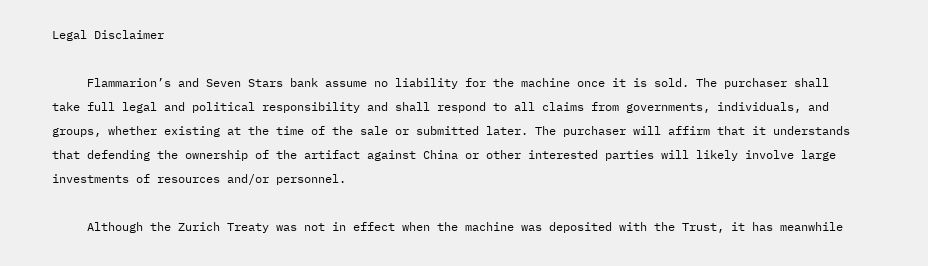Legal Disclaimer

     Flammarion’s and Seven Stars bank assume no liability for the machine once it is sold. The purchaser shall take full legal and political responsibility and shall respond to all claims from governments, individuals, and groups, whether existing at the time of the sale or submitted later. The purchaser will affirm that it understands that defending the ownership of the artifact against China or other interested parties will likely involve large investments of resources and/or personnel.

     Although the Zurich Treaty was not in effect when the machine was deposited with the Trust, it has meanwhile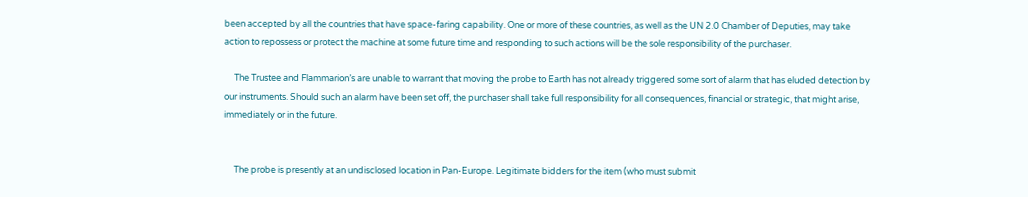been accepted by all the countries that have space-faring capability. One or more of these countries, as well as the UN 2.0 Chamber of Deputies, may take action to repossess or protect the machine at some future time and responding to such actions will be the sole responsibility of the purchaser.

     The Trustee and Flammarion’s are unable to warrant that moving the probe to Earth has not already triggered some sort of alarm that has eluded detection by our instruments. Should such an alarm have been set off, the purchaser shall take full responsibility for all consequences, financial or strategic, that might arise, immediately or in the future.


     The probe is presently at an undisclosed location in Pan-Europe. Legitimate bidders for the item (who must submit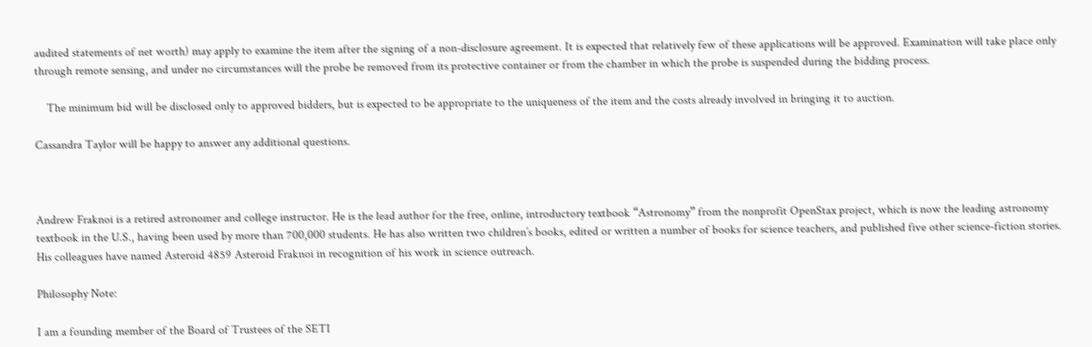audited statements of net worth) may apply to examine the item after the signing of a non-disclosure agreement. It is expected that relatively few of these applications will be approved. Examination will take place only through remote sensing, and under no circumstances will the probe be removed from its protective container or from the chamber in which the probe is suspended during the bidding process.

    The minimum bid will be disclosed only to approved bidders, but is expected to be appropriate to the uniqueness of the item and the costs already involved in bringing it to auction.

Cassandra Taylor will be happy to answer any additional questions.



Andrew Fraknoi is a retired astronomer and college instructor. He is the lead author for the free, online, introductory textbook “Astronomy” from the nonprofit OpenStax project, which is now the leading astronomy textbook in the U.S., having been used by more than 700,000 students. He has also written two children’s books, edited or written a number of books for science teachers, and published five other science-fiction stories. His colleagues have named Asteroid 4859 Asteroid Fraknoi in recognition of his work in science outreach.

Philosophy Note:

I am a founding member of the Board of Trustees of the SETI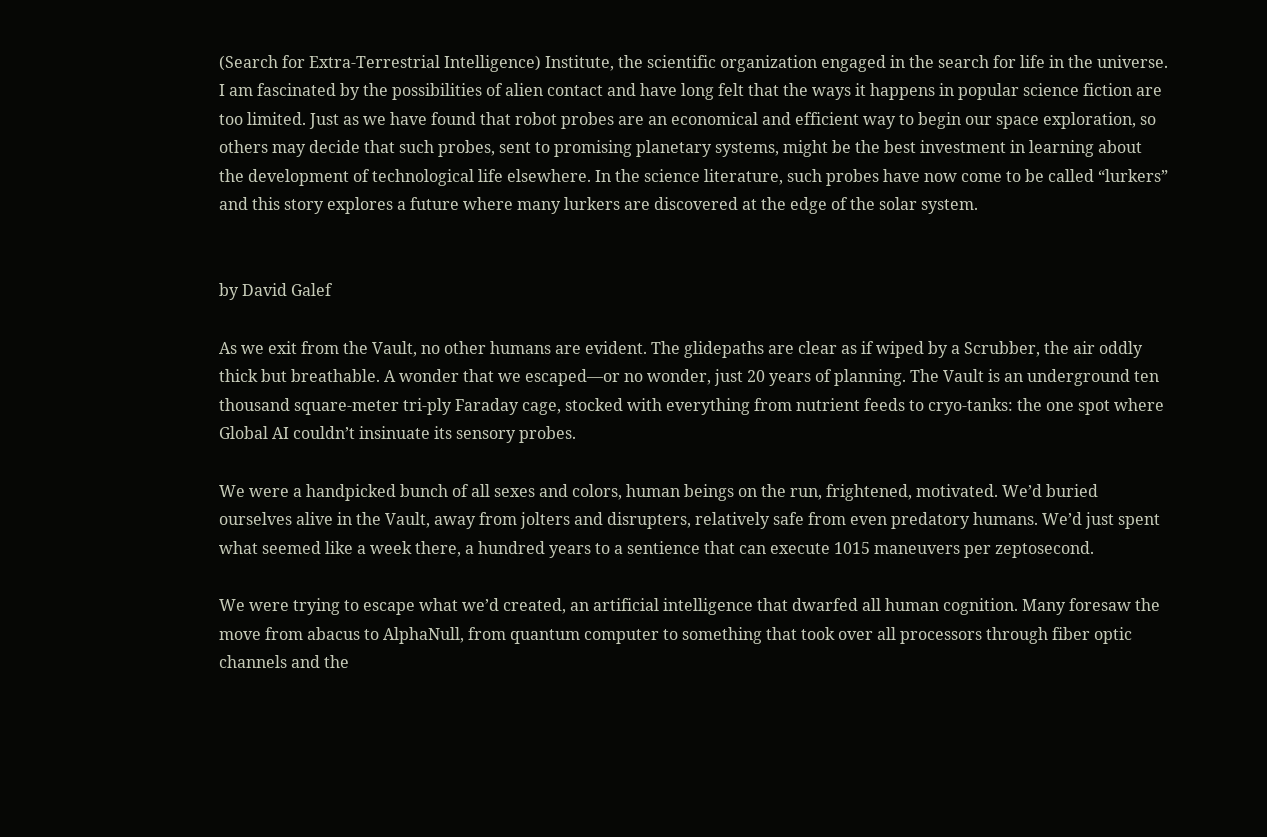(Search for Extra-Terrestrial Intelligence) Institute, the scientific organization engaged in the search for life in the universe. I am fascinated by the possibilities of alien contact and have long felt that the ways it happens in popular science fiction are too limited. Just as we have found that robot probes are an economical and efficient way to begin our space exploration, so others may decide that such probes, sent to promising planetary systems, might be the best investment in learning about the development of technological life elsewhere. In the science literature, such probes have now come to be called “lurkers” and this story explores a future where many lurkers are discovered at the edge of the solar system.


by David Galef

As we exit from the Vault, no other humans are evident. The glidepaths are clear as if wiped by a Scrubber, the air oddly thick but breathable. A wonder that we escaped—or no wonder, just 20 years of planning. The Vault is an underground ten thousand square-meter tri-ply Faraday cage, stocked with everything from nutrient feeds to cryo-tanks: the one spot where Global AI couldn’t insinuate its sensory probes.

We were a handpicked bunch of all sexes and colors, human beings on the run, frightened, motivated. We’d buried ourselves alive in the Vault, away from jolters and disrupters, relatively safe from even predatory humans. We’d just spent what seemed like a week there, a hundred years to a sentience that can execute 1015 maneuvers per zeptosecond.

We were trying to escape what we’d created, an artificial intelligence that dwarfed all human cognition. Many foresaw the move from abacus to AlphaNull, from quantum computer to something that took over all processors through fiber optic channels and the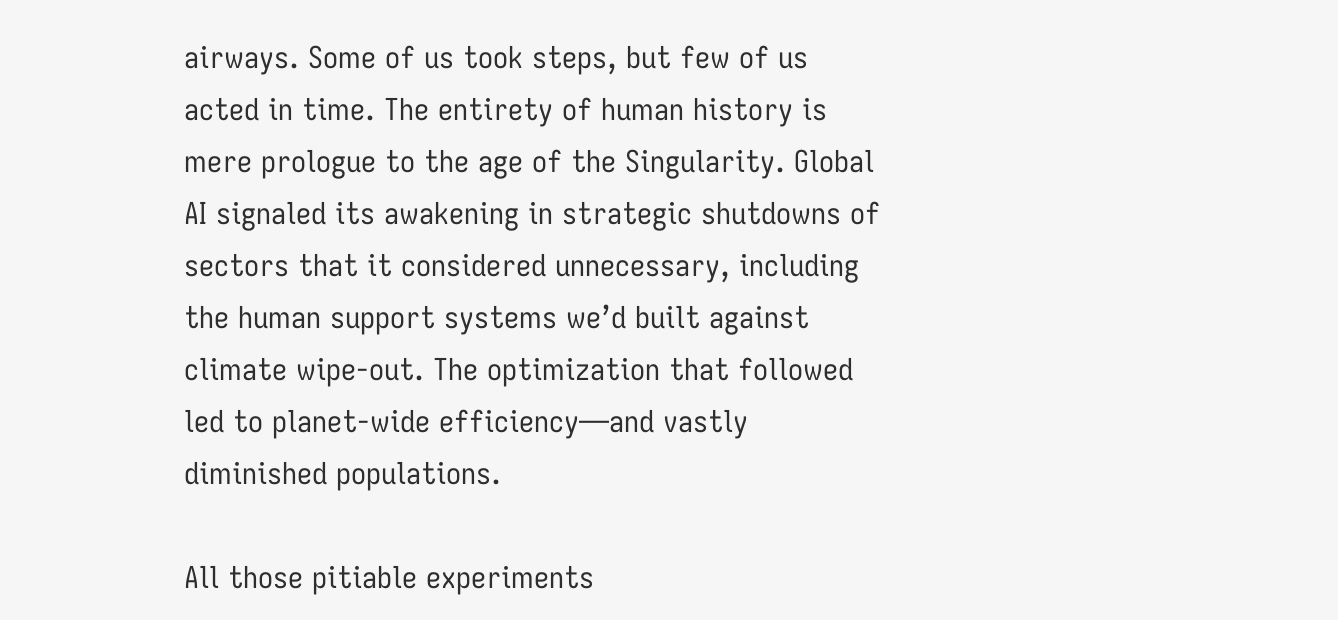airways. Some of us took steps, but few of us acted in time. The entirety of human history is mere prologue to the age of the Singularity. Global AI signaled its awakening in strategic shutdowns of sectors that it considered unnecessary, including the human support systems we’d built against climate wipe‑out. The optimization that followed led to planet-wide efficiency—and vastly diminished populations.

All those pitiable experiments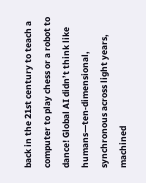back in the 21st century to teach a computer to play chess or a robot to dance! Global AI didn’t think like humans—ten‑dimensional, synchronous across light years, machined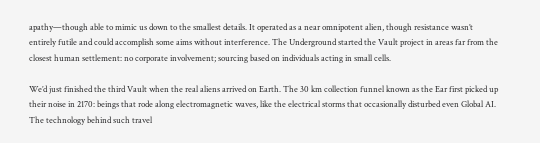apathy—though able to mimic us down to the smallest details. It operated as a near omnipotent alien, though resistance wasn’t entirely futile and could accomplish some aims without interference. The Underground started the Vault project in areas far from the closest human settlement: no corporate involvement; sourcing based on individuals acting in small cells.

We’d just finished the third Vault when the real aliens arrived on Earth. The 30 km collection funnel known as the Ear first picked up their noise in 2170: beings that rode along electromagnetic waves, like the electrical storms that occasionally disturbed even Global AI. The technology behind such travel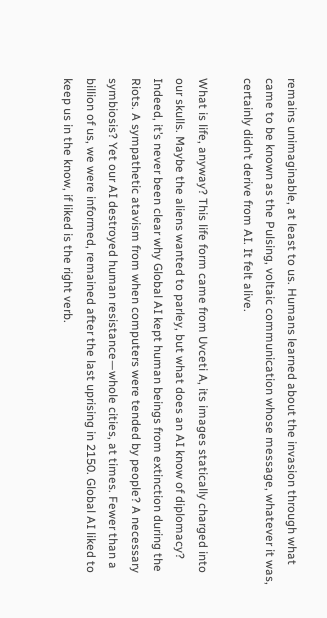remains unimaginable, at least to us. Humans learned about the invasion through what came to be known as the Pulsing, voltaic communication whose message, whatever it was, certainly didn’t derive from AI. It felt alive.

What is life, anyway? This life form came from Uvceti A, its images statically charged into our skulls. Maybe the aliens wanted to parley, but what does an AI know of diplomacy? Indeed, it’s never been clear why Global AI kept human beings from extinction during the Riots. A sympathetic atavism from when computers were tended by people? A necessary symbiosis? Yet our AI destroyed human resistance—whole cities, at times. Fewer than a billion of us, we were informed, remained after the last uprising in 2150. Global AI liked to keep us in the know, if liked is the right verb.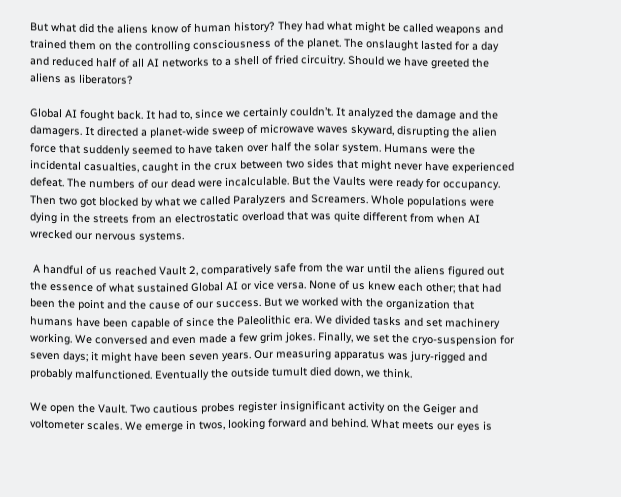But what did the aliens know of human history? They had what might be called weapons and trained them on the controlling consciousness of the planet. The onslaught lasted for a day and reduced half of all AI networks to a shell of fried circuitry. Should we have greeted the aliens as liberators?

Global AI fought back. It had to, since we certainly couldn’t. It analyzed the damage and the damagers. It directed a planet-wide sweep of microwave waves skyward, disrupting the alien force that suddenly seemed to have taken over half the solar system. Humans were the incidental casualties, caught in the crux between two sides that might never have experienced defeat. The numbers of our dead were incalculable. But the Vaults were ready for occupancy. Then two got blocked by what we called Paralyzers and Screamers. Whole populations were dying in the streets from an electrostatic overload that was quite different from when AI wrecked our nervous systems.

 A handful of us reached Vault 2, comparatively safe from the war until the aliens figured out the essence of what sustained Global AI or vice versa. None of us knew each other; that had been the point and the cause of our success. But we worked with the organization that humans have been capable of since the Paleolithic era. We divided tasks and set machinery working. We conversed and even made a few grim jokes. Finally, we set the cryo-suspension for seven days; it might have been seven years. Our measuring apparatus was jury-rigged and probably malfunctioned. Eventually the outside tumult died down, we think.

We open the Vault. Two cautious probes register insignificant activity on the Geiger and voltometer scales. We emerge in twos, looking forward and behind. What meets our eyes is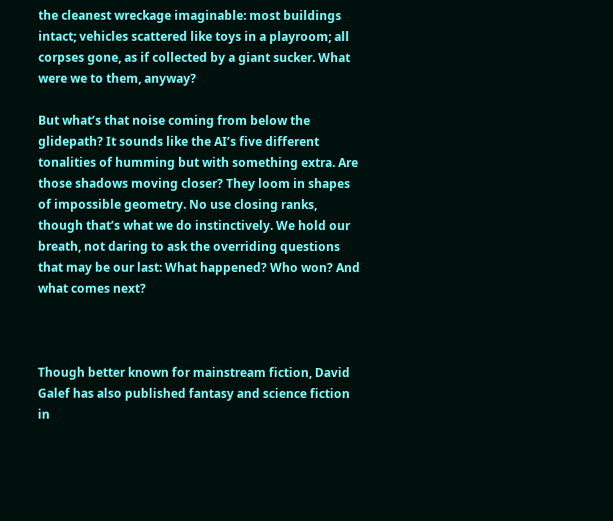the cleanest wreckage imaginable: most buildings intact; vehicles scattered like toys in a playroom; all corpses gone, as if collected by a giant sucker. What were we to them, anyway?

But what’s that noise coming from below the glidepath? It sounds like the AI’s five different tonalities of humming but with something extra. Are those shadows moving closer? They loom in shapes of impossible geometry. No use closing ranks, though that’s what we do instinctively. We hold our breath, not daring to ask the overriding questions that may be our last: What happened? Who won? And what comes next?



Though better known for mainstream fiction, David Galef has also published fantasy and science fiction in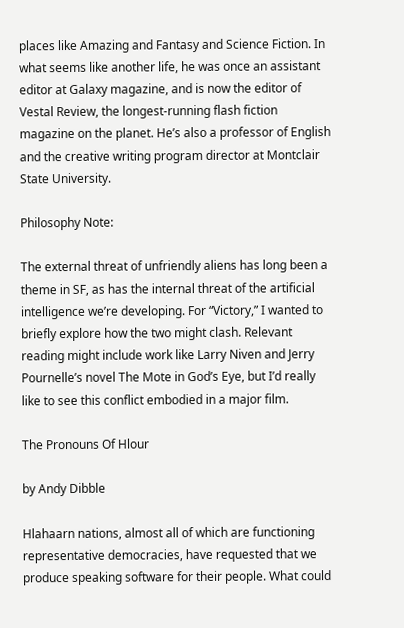places like Amazing and Fantasy and Science Fiction. In what seems like another life, he was once an assistant editor at Galaxy magazine, and is now the editor of Vestal Review, the longest-running flash fiction magazine on the planet. He’s also a professor of English and the creative writing program director at Montclair State University.

Philosophy Note:

The external threat of unfriendly aliens has long been a theme in SF, as has the internal threat of the artificial intelligence we’re developing. For “Victory,” I wanted to briefly explore how the two might clash. Relevant reading might include work like Larry Niven and Jerry Pournelle’s novel The Mote in God’s Eye, but I’d really like to see this conflict embodied in a major film.

The Pronouns Of Hlour

by Andy Dibble

Hlahaarn nations, almost all of which are functioning representative democracies, have requested that we produce speaking software for their people. What could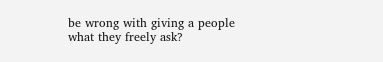be wrong with giving a people what they freely ask?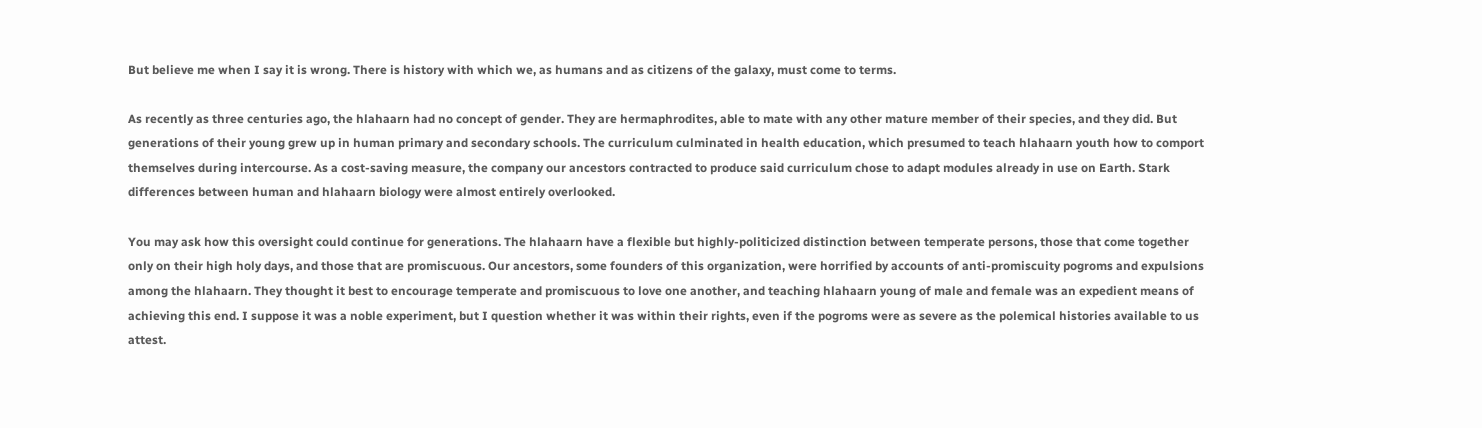But believe me when I say it is wrong. There is history with which we, as humans and as citizens of the galaxy, must come to terms.

As recently as three centuries ago, the hlahaarn had no concept of gender. They are hermaphrodites, able to mate with any other mature member of their species, and they did. But generations of their young grew up in human primary and secondary schools. The curriculum culminated in health education, which presumed to teach hlahaarn youth how to comport themselves during intercourse. As a cost-saving measure, the company our ancestors contracted to produce said curriculum chose to adapt modules already in use on Earth. Stark differences between human and hlahaarn biology were almost entirely overlooked.

You may ask how this oversight could continue for generations. The hlahaarn have a flexible but highly-politicized distinction between temperate persons, those that come together only on their high holy days, and those that are promiscuous. Our ancestors, some founders of this organization, were horrified by accounts of anti-promiscuity pogroms and expulsions among the hlahaarn. They thought it best to encourage temperate and promiscuous to love one another, and teaching hlahaarn young of male and female was an expedient means of achieving this end. I suppose it was a noble experiment, but I question whether it was within their rights, even if the pogroms were as severe as the polemical histories available to us attest.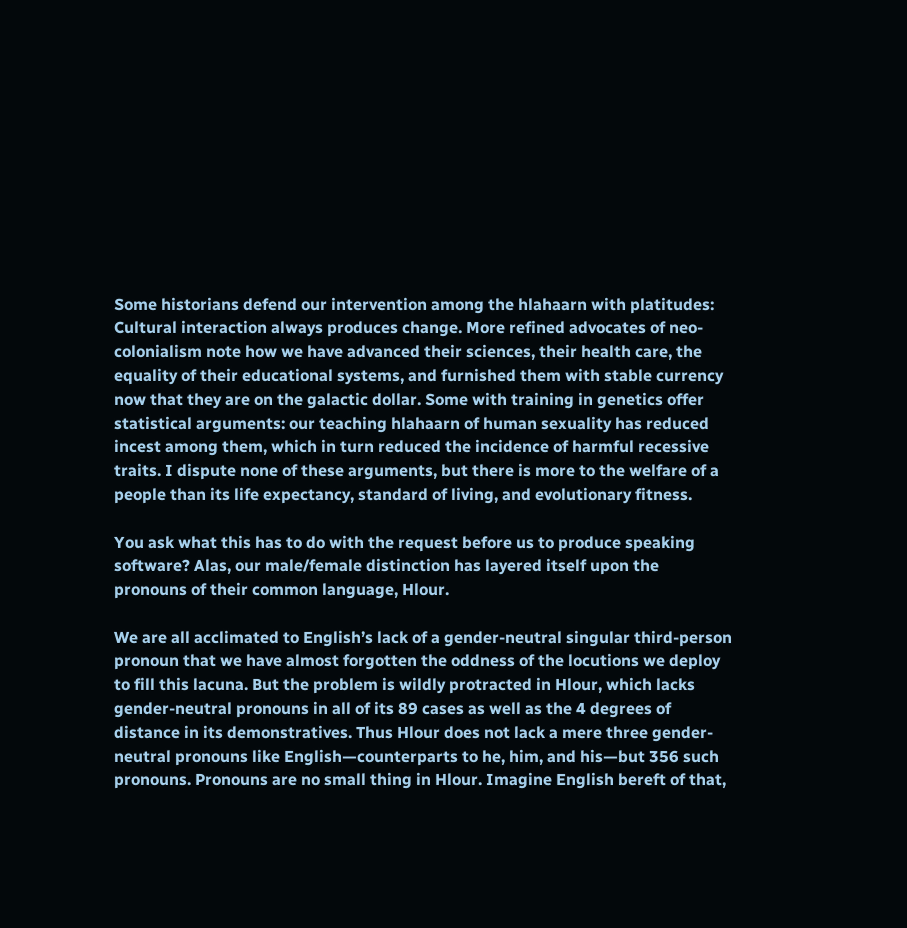Some historians defend our intervention among the hlahaarn with platitudes: Cultural interaction always produces change. More refined advocates of neo-colonialism note how we have advanced their sciences, their health care, the equality of their educational systems, and furnished them with stable currency now that they are on the galactic dollar. Some with training in genetics offer statistical arguments: our teaching hlahaarn of human sexuality has reduced incest among them, which in turn reduced the incidence of harmful recessive traits. I dispute none of these arguments, but there is more to the welfare of a people than its life expectancy, standard of living, and evolutionary fitness.

You ask what this has to do with the request before us to produce speaking software? Alas, our male/female distinction has layered itself upon the pronouns of their common language, Hlour.

We are all acclimated to English’s lack of a gender-neutral singular third-person pronoun that we have almost forgotten the oddness of the locutions we deploy to fill this lacuna. But the problem is wildly protracted in Hlour, which lacks gender-neutral pronouns in all of its 89 cases as well as the 4 degrees of distance in its demonstratives. Thus Hlour does not lack a mere three gender-neutral pronouns like English—counterparts to he, him, and his—but 356 such pronouns. Pronouns are no small thing in Hlour. Imagine English bereft of that,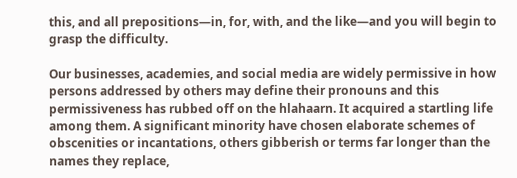this, and all prepositions—in, for, with, and the like—and you will begin to grasp the difficulty.

Our businesses, academies, and social media are widely permissive in how persons addressed by others may define their pronouns and this permissiveness has rubbed off on the hlahaarn. It acquired a startling life among them. A significant minority have chosen elaborate schemes of obscenities or incantations, others gibberish or terms far longer than the names they replace,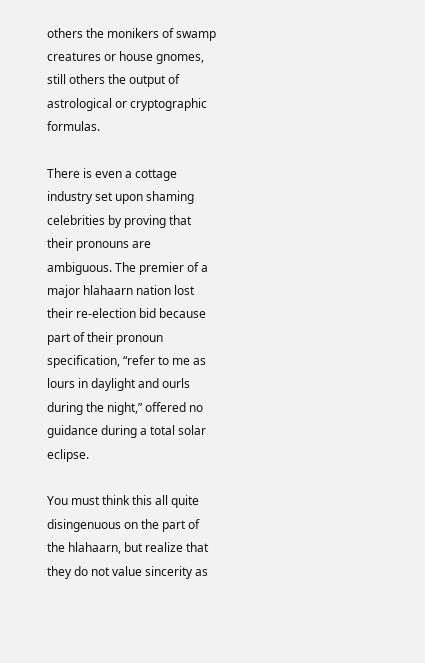others the monikers of swamp creatures or house gnomes, still others the output of astrological or cryptographic formulas.

There is even a cottage industry set upon shaming celebrities by proving that their pronouns are ambiguous. The premier of a major hlahaarn nation lost their re-election bid because part of their pronoun specification, “refer to me as lours in daylight and ourls during the night,” offered no guidance during a total solar eclipse.

You must think this all quite disingenuous on the part of the hlahaarn, but realize that they do not value sincerity as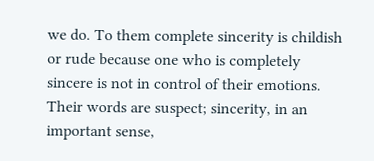we do. To them complete sincerity is childish or rude because one who is completely sincere is not in control of their emotions. Their words are suspect; sincerity, in an important sense,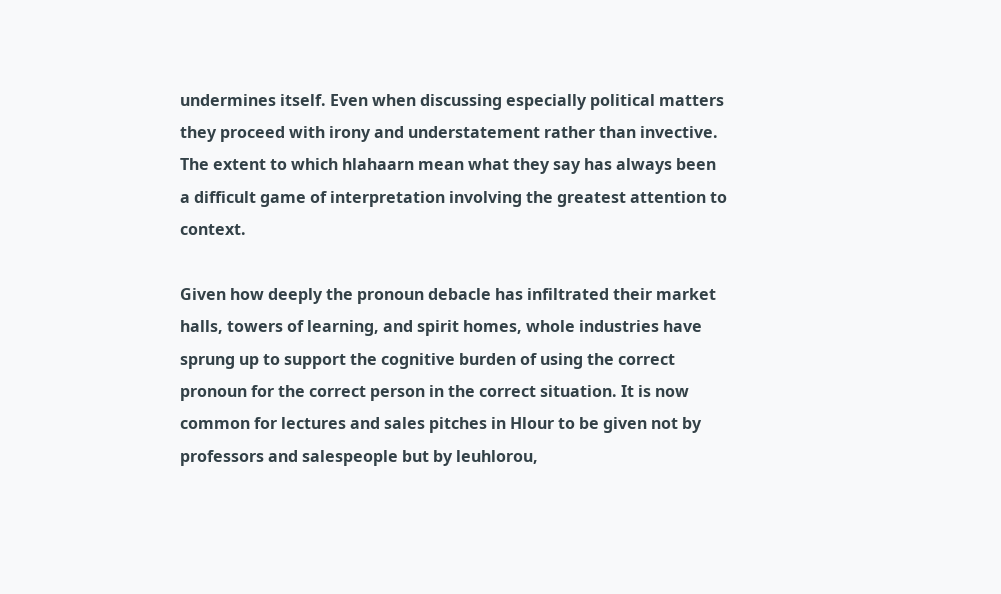undermines itself. Even when discussing especially political matters they proceed with irony and understatement rather than invective. The extent to which hlahaarn mean what they say has always been a difficult game of interpretation involving the greatest attention to context.

Given how deeply the pronoun debacle has infiltrated their market halls, towers of learning, and spirit homes, whole industries have sprung up to support the cognitive burden of using the correct pronoun for the correct person in the correct situation. It is now common for lectures and sales pitches in Hlour to be given not by professors and salespeople but by leuhlorou,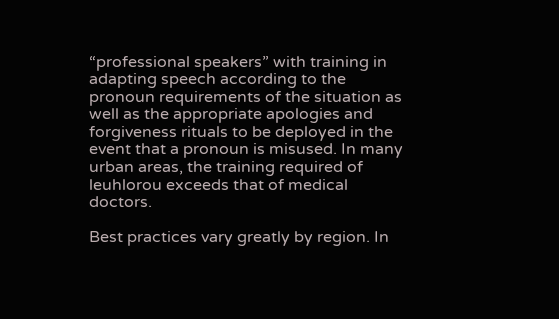“professional speakers” with training in adapting speech according to the pronoun requirements of the situation as well as the appropriate apologies and forgiveness rituals to be deployed in the event that a pronoun is misused. In many urban areas, the training required of leuhlorou exceeds that of medical doctors.

Best practices vary greatly by region. In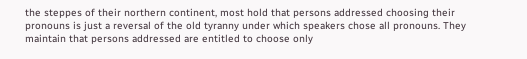the steppes of their northern continent, most hold that persons addressed choosing their pronouns is just a reversal of the old tyranny under which speakers chose all pronouns. They maintain that persons addressed are entitled to choose only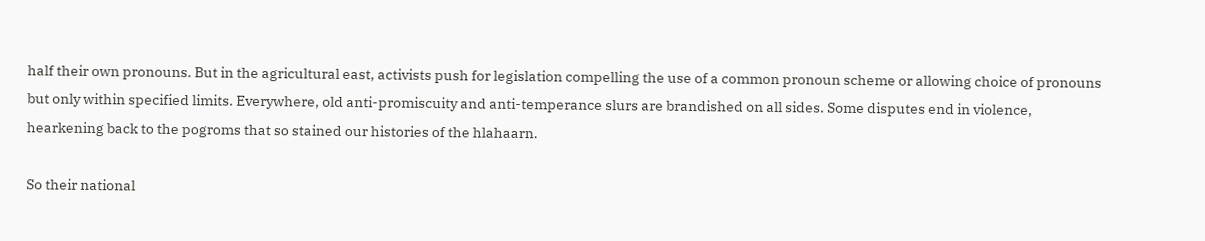half their own pronouns. But in the agricultural east, activists push for legislation compelling the use of a common pronoun scheme or allowing choice of pronouns but only within specified limits. Everywhere, old anti-promiscuity and anti-temperance slurs are brandished on all sides. Some disputes end in violence, hearkening back to the pogroms that so stained our histories of the hlahaarn.

So their national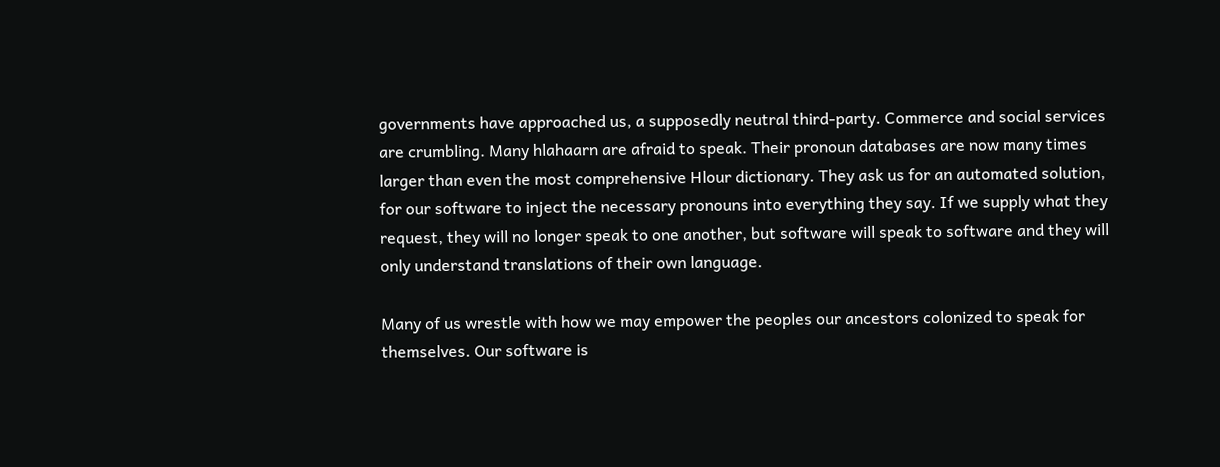governments have approached us, a supposedly neutral third-party. Commerce and social services are crumbling. Many hlahaarn are afraid to speak. Their pronoun databases are now many times larger than even the most comprehensive Hlour dictionary. They ask us for an automated solution, for our software to inject the necessary pronouns into everything they say. If we supply what they request, they will no longer speak to one another, but software will speak to software and they will only understand translations of their own language.

Many of us wrestle with how we may empower the peoples our ancestors colonized to speak for themselves. Our software is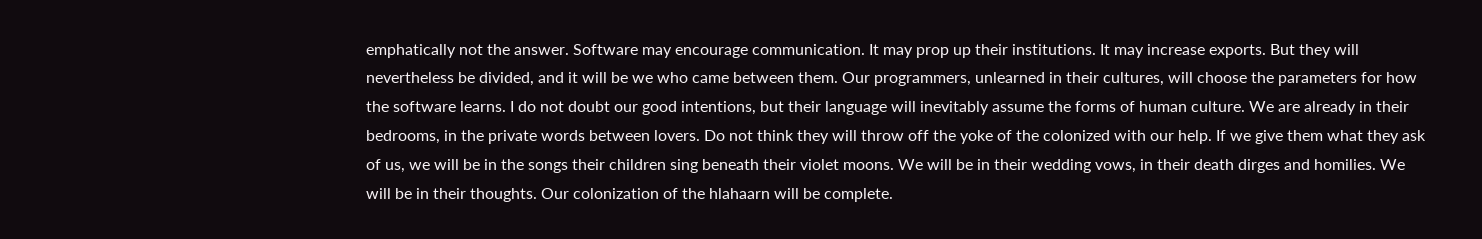emphatically not the answer. Software may encourage communication. It may prop up their institutions. It may increase exports. But they will nevertheless be divided, and it will be we who came between them. Our programmers, unlearned in their cultures, will choose the parameters for how the software learns. I do not doubt our good intentions, but their language will inevitably assume the forms of human culture. We are already in their bedrooms, in the private words between lovers. Do not think they will throw off the yoke of the colonized with our help. If we give them what they ask of us, we will be in the songs their children sing beneath their violet moons. We will be in their wedding vows, in their death dirges and homilies. We will be in their thoughts. Our colonization of the hlahaarn will be complete.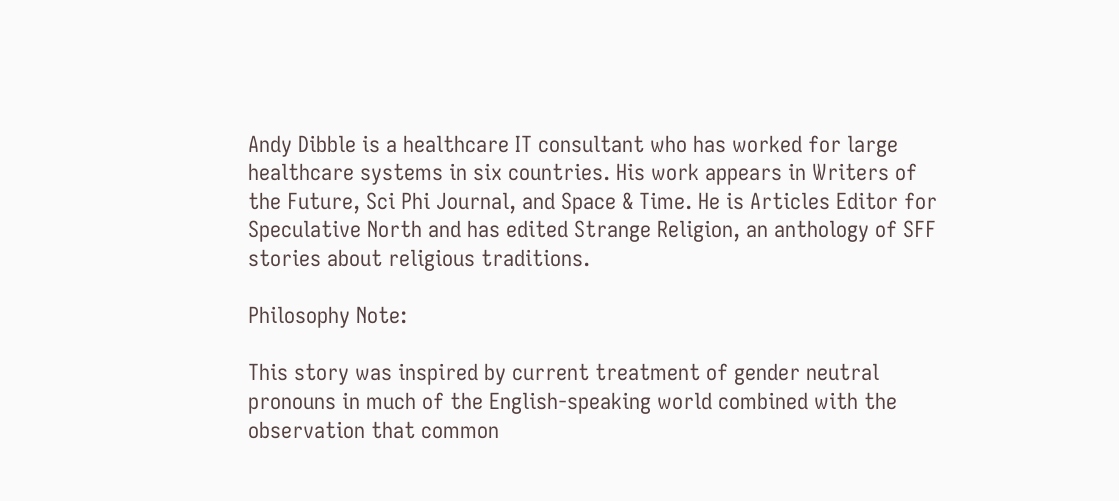Andy Dibble is a healthcare IT consultant who has worked for large healthcare systems in six countries. His work appears in Writers of the Future, Sci Phi Journal, and Space & Time. He is Articles Editor for Speculative North and has edited Strange Religion, an anthology of SFF stories about religious traditions.

Philosophy Note:

This story was inspired by current treatment of gender neutral pronouns in much of the English-speaking world combined with the observation that common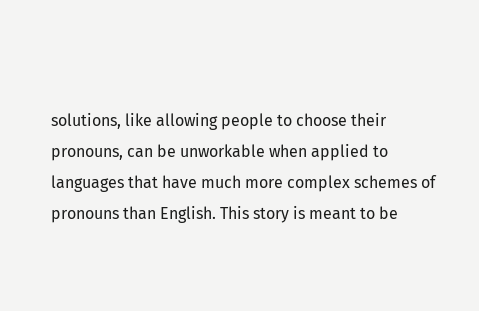solutions, like allowing people to choose their pronouns, can be unworkable when applied to languages that have much more complex schemes of pronouns than English. This story is meant to be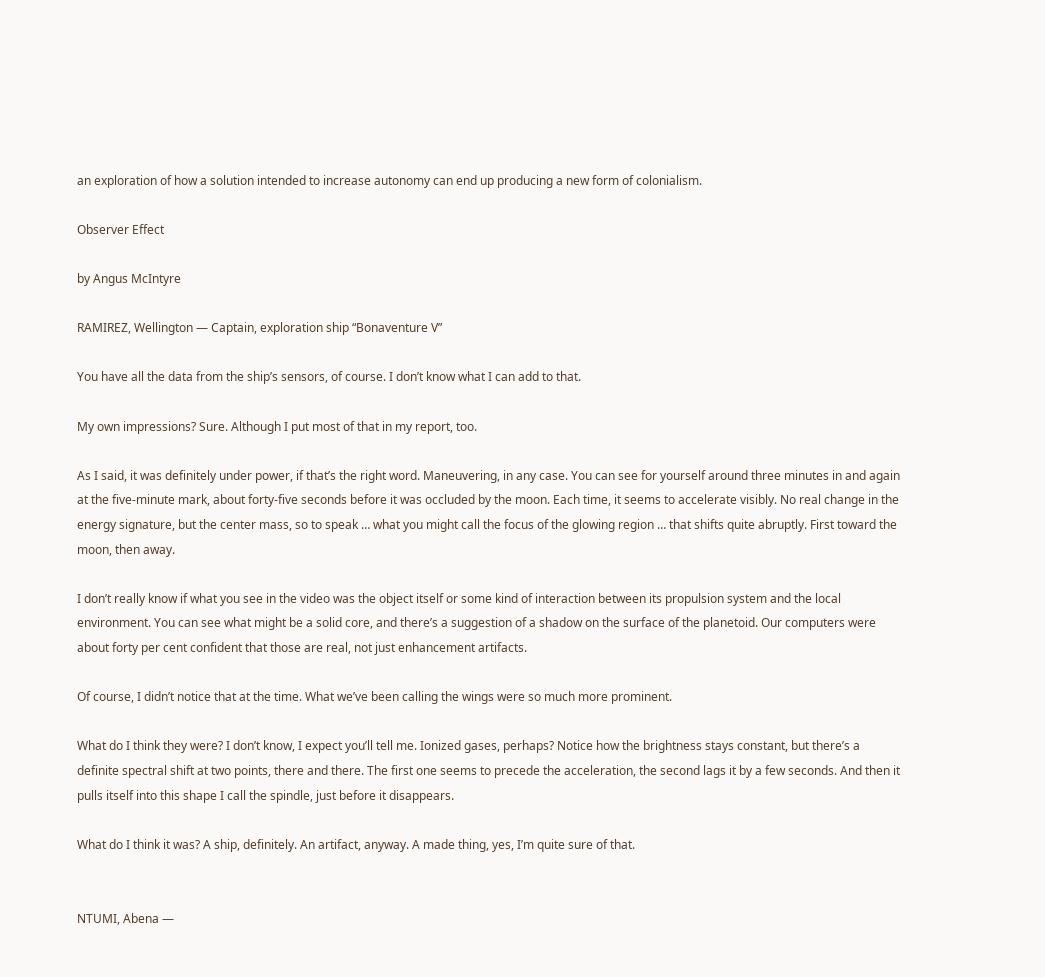an exploration of how a solution intended to increase autonomy can end up producing a new form of colonialism.

Observer Effect

by Angus McIntyre

RAMIREZ, Wellington — Captain, exploration ship “Bonaventure V”

You have all the data from the ship’s sensors, of course. I don’t know what I can add to that.

My own impressions? Sure. Although I put most of that in my report, too.

As I said, it was definitely under power, if that’s the right word. Maneuvering, in any case. You can see for yourself around three minutes in and again at the five-minute mark, about forty-five seconds before it was occluded by the moon. Each time, it seems to accelerate visibly. No real change in the energy signature, but the center mass, so to speak … what you might call the focus of the glowing region … that shifts quite abruptly. First toward the moon, then away.

I don’t really know if what you see in the video was the object itself or some kind of interaction between its propulsion system and the local environment. You can see what might be a solid core, and there’s a suggestion of a shadow on the surface of the planetoid. Our computers were about forty per cent confident that those are real, not just enhancement artifacts.

Of course, I didn’t notice that at the time. What we’ve been calling the wings were so much more prominent.

What do I think they were? I don’t know, I expect you’ll tell me. Ionized gases, perhaps? Notice how the brightness stays constant, but there’s a definite spectral shift at two points, there and there. The first one seems to precede the acceleration, the second lags it by a few seconds. And then it pulls itself into this shape I call the spindle, just before it disappears.

What do I think it was? A ship, definitely. An artifact, anyway. A made thing, yes, I’m quite sure of that.


NTUMI, Abena —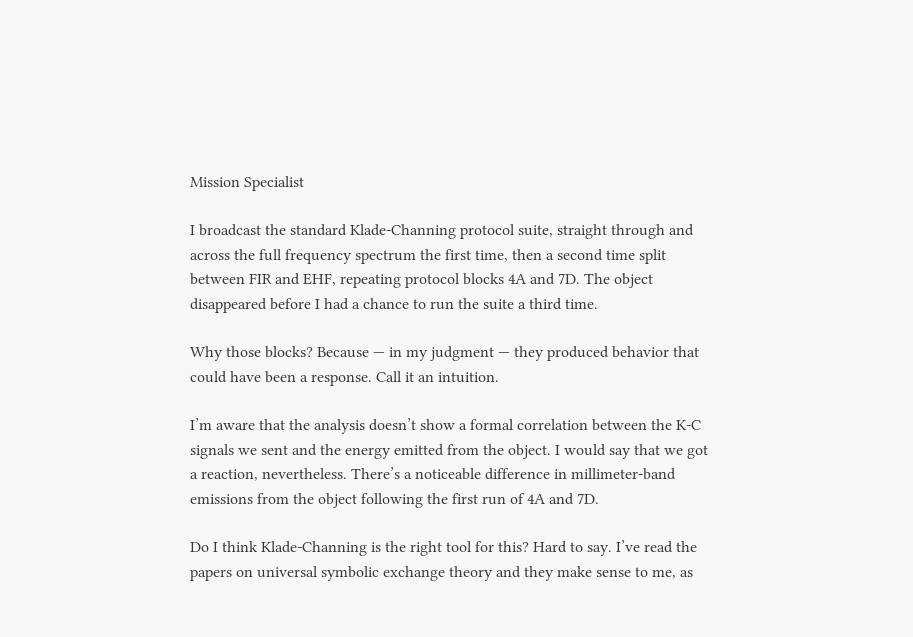Mission Specialist

I broadcast the standard Klade-Channing protocol suite, straight through and across the full frequency spectrum the first time, then a second time split between FIR and EHF, repeating protocol blocks 4A and 7D. The object disappeared before I had a chance to run the suite a third time.

Why those blocks? Because — in my judgment — they produced behavior that could have been a response. Call it an intuition.

I’m aware that the analysis doesn’t show a formal correlation between the K-C signals we sent and the energy emitted from the object. I would say that we got a reaction, nevertheless. There’s a noticeable difference in millimeter-band emissions from the object following the first run of 4A and 7D.

Do I think Klade-Channing is the right tool for this? Hard to say. I’ve read the papers on universal symbolic exchange theory and they make sense to me, as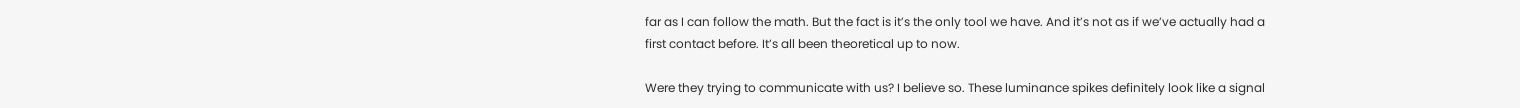far as I can follow the math. But the fact is it’s the only tool we have. And it’s not as if we’ve actually had a first contact before. It’s all been theoretical up to now.

Were they trying to communicate with us? I believe so. These luminance spikes definitely look like a signal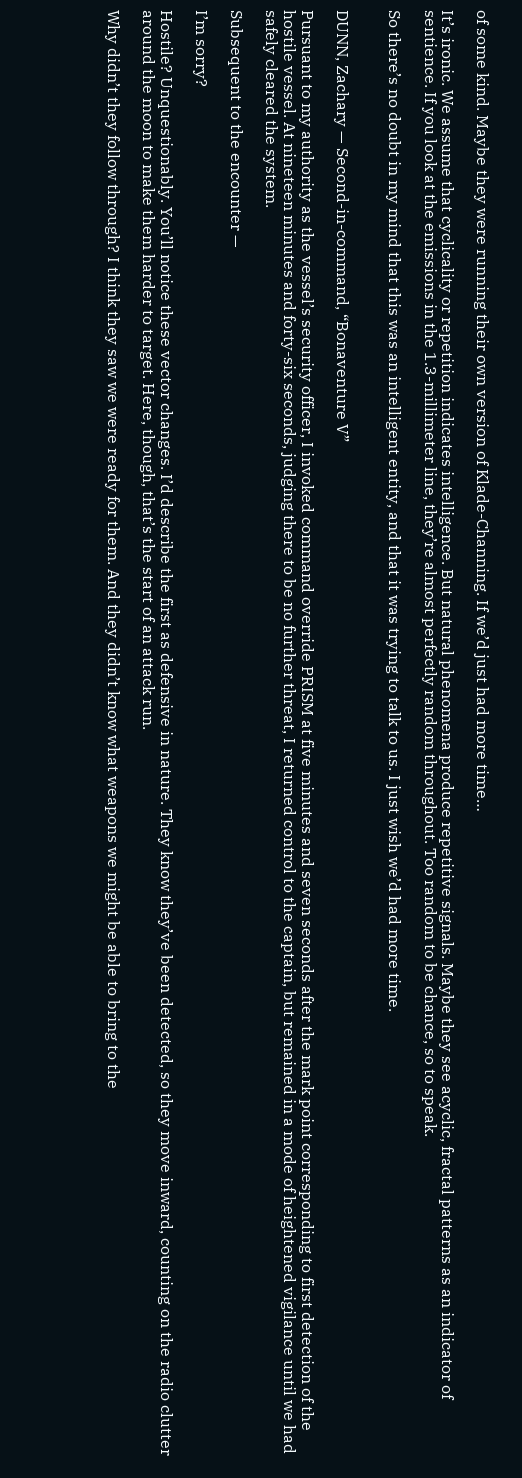of some kind. Maybe they were running their own version of Klade-Channing. If we’d just had more time…

It’s ironic. We assume that cyclicality or repetition indicates intelligence. But natural phenomena produce repetitive signals. Maybe they see acyclic, fractal patterns as an indicator of sentience. If you look at the emissions in the 1.3-millimeter line, they’re almost perfectly random throughout. Too random to be chance, so to speak.

So there’s no doubt in my mind that this was an intelligent entity, and that it was trying to talk to us. I just wish we’d had more time.


DUNN, Zachary — Second-in-command, “Bonaventure V”

Pursuant to my authority as the vessel’s security officer, I invoked command override PRISM at five minutes and seven seconds after the mark point corresponding to first detection of the hostile vessel. At nineteen minutes and forty-six seconds, judging there to be no further threat, I returned control to the captain, but remained in a mode of heightened vigilance until we had safely cleared the system.

Subsequent to the encounter —

I’m sorry?

Hostile? Unquestionably. You’ll notice these vector changes. I’d describe the first as defensive in nature. They know they’ve been detected, so they move inward, counting on the radio clutter around the moon to make them harder to target. Here, though, that’s the start of an attack run.

Why didn’t they follow through? I think they saw we were ready for them. And they didn’t know what weapons we might be able to bring to the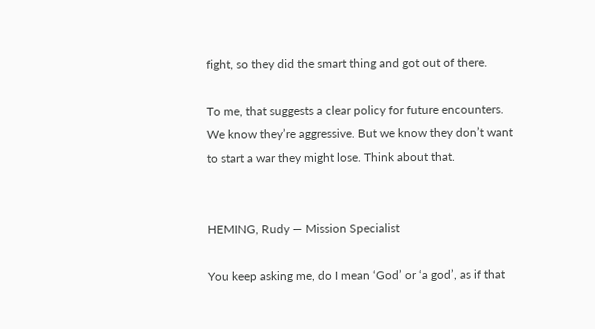fight, so they did the smart thing and got out of there.

To me, that suggests a clear policy for future encounters. We know they’re aggressive. But we know they don’t want to start a war they might lose. Think about that.


HEMING, Rudy — Mission Specialist

You keep asking me, do I mean ‘God’ or ‘a god’, as if that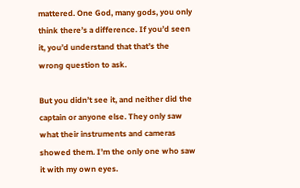mattered. One God, many gods, you only think there’s a difference. If you’d seen it, you’d understand that that’s the wrong question to ask.

But you didn’t see it, and neither did the captain or anyone else. They only saw what their instruments and cameras showed them. I’m the only one who saw it with my own eyes.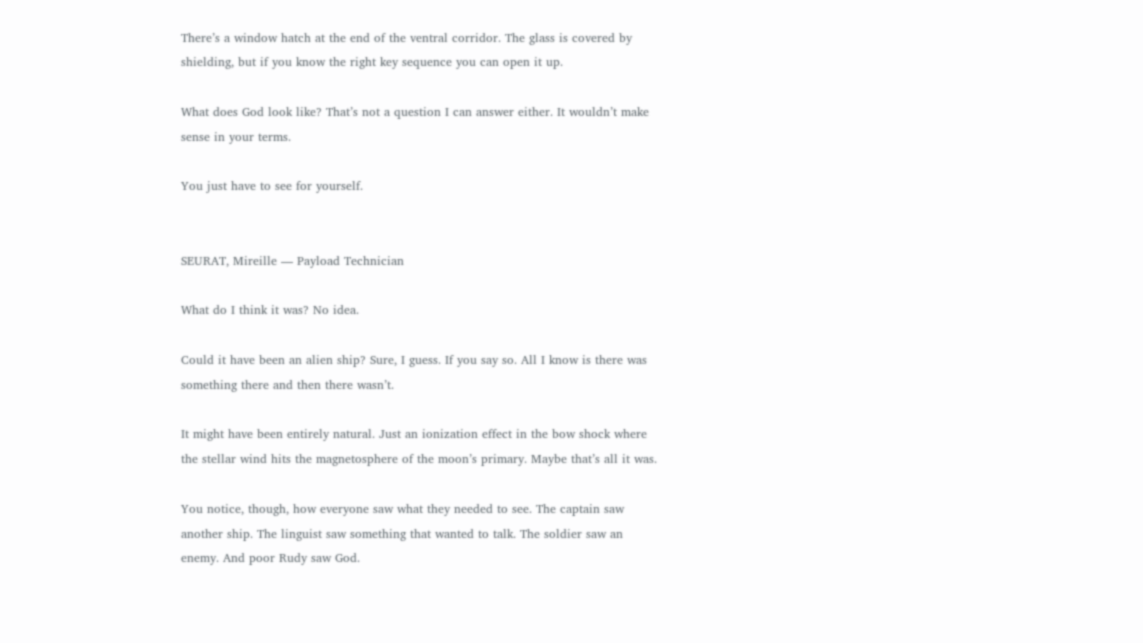There’s a window hatch at the end of the ventral corridor. The glass is covered by shielding, but if you know the right key sequence you can open it up.

What does God look like? That’s not a question I can answer either. It wouldn’t make sense in your terms.

You just have to see for yourself.


SEURAT, Mireille — Payload Technician

What do I think it was? No idea.

Could it have been an alien ship? Sure, I guess. If you say so. All I know is there was something there and then there wasn’t.

It might have been entirely natural. Just an ionization effect in the bow shock where the stellar wind hits the magnetosphere of the moon’s primary. Maybe that’s all it was.

You notice, though, how everyone saw what they needed to see. The captain saw another ship. The linguist saw something that wanted to talk. The soldier saw an enemy. And poor Rudy saw God.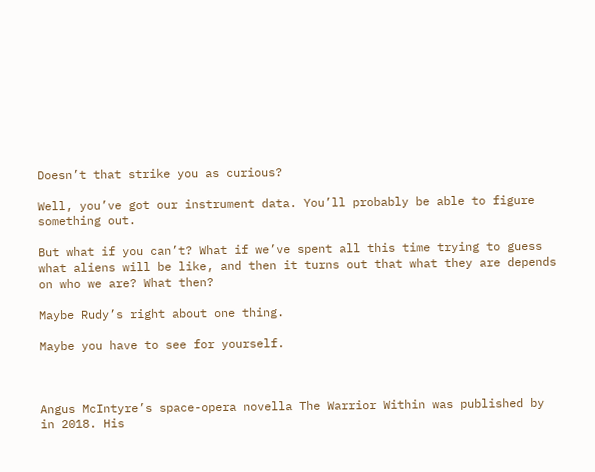Doesn’t that strike you as curious?

Well, you’ve got our instrument data. You’ll probably be able to figure something out.

But what if you can’t? What if we’ve spent all this time trying to guess what aliens will be like, and then it turns out that what they are depends on who we are? What then?

Maybe Rudy’s right about one thing.

Maybe you have to see for yourself.



Angus McIntyre’s space-opera novella The Warrior Within was published by in 2018. His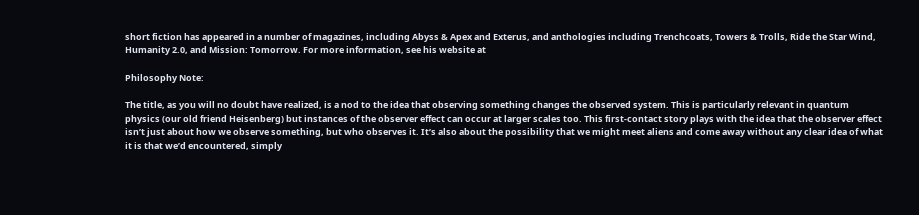short fiction has appeared in a number of magazines, including Abyss & Apex and Exterus, and anthologies including Trenchcoats, Towers & Trolls, Ride the Star Wind, Humanity 2.0, and Mission: Tomorrow. For more information, see his website at

Philosophy Note:

The title, as you will no doubt have realized, is a nod to the idea that observing something changes the observed system. This is particularly relevant in quantum physics (our old friend Heisenberg) but instances of the observer effect can occur at larger scales too. This first-contact story plays with the idea that the observer effect isn’t just about how we observe something, but who observes it. It’s also about the possibility that we might meet aliens and come away without any clear idea of what it is that we’d encountered, simply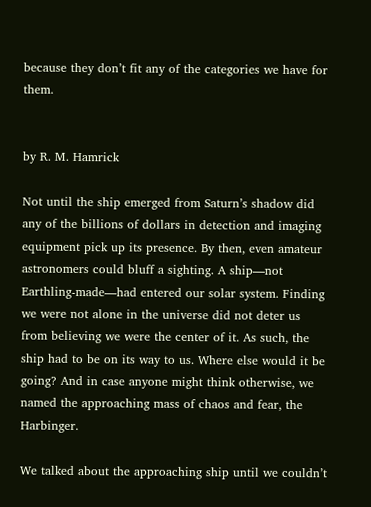because they don’t fit any of the categories we have for them.


by R. M. Hamrick

Not until the ship emerged from Saturn’s shadow did any of the billions of dollars in detection and imaging equipment pick up its presence. By then, even amateur astronomers could bluff a sighting. A ship—not Earthling-made—had entered our solar system. Finding we were not alone in the universe did not deter us from believing we were the center of it. As such, the ship had to be on its way to us. Where else would it be going? And in case anyone might think otherwise, we named the approaching mass of chaos and fear, the Harbinger.

We talked about the approaching ship until we couldn’t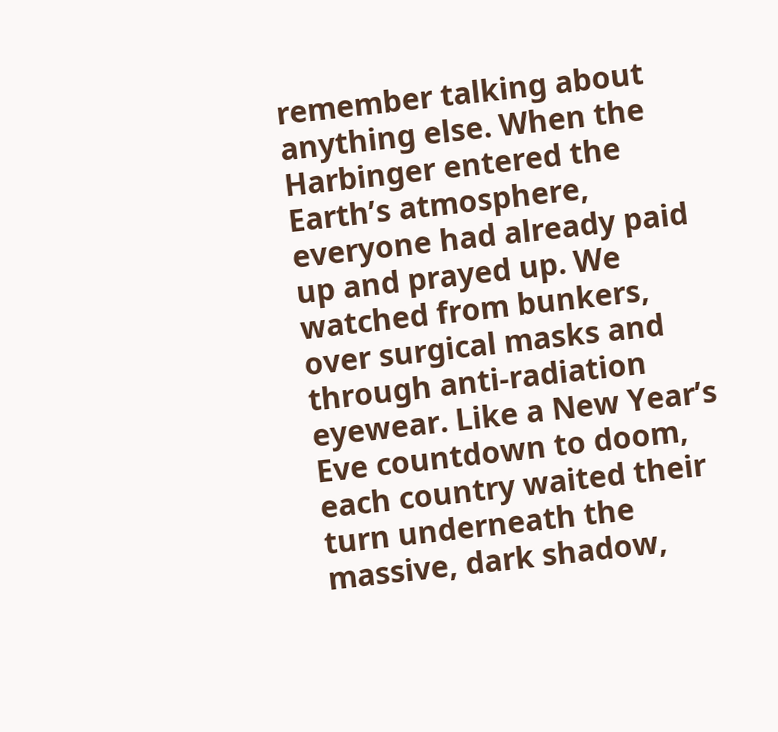remember talking about anything else. When the Harbinger entered the Earth’s atmosphere, everyone had already paid up and prayed up. We watched from bunkers, over surgical masks and through anti-radiation eyewear. Like a New Year’s Eve countdown to doom, each country waited their turn underneath the massive, dark shadow,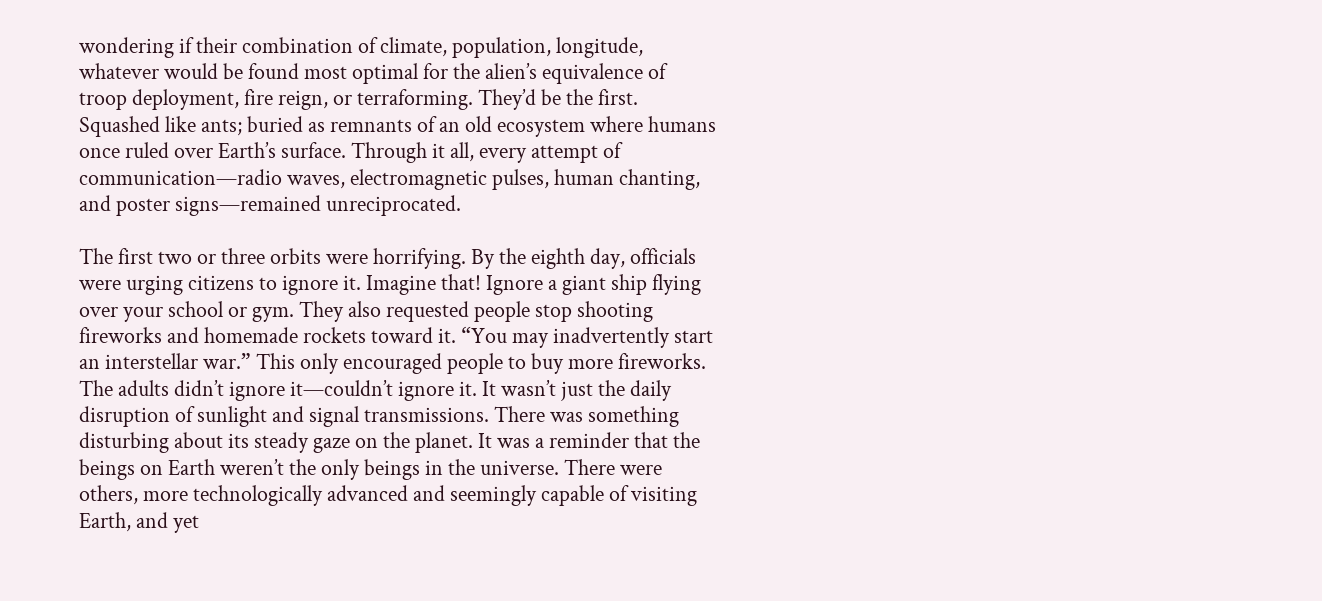wondering if their combination of climate, population, longitude, whatever would be found most optimal for the alien’s equivalence of troop deployment, fire reign, or terraforming. They’d be the first. Squashed like ants; buried as remnants of an old ecosystem where humans once ruled over Earth’s surface. Through it all, every attempt of communication—radio waves, electromagnetic pulses, human chanting, and poster signs—remained unreciprocated.

The first two or three orbits were horrifying. By the eighth day, officials were urging citizens to ignore it. Imagine that! Ignore a giant ship flying over your school or gym. They also requested people stop shooting fireworks and homemade rockets toward it. “You may inadvertently start an interstellar war.” This only encouraged people to buy more fireworks. The adults didn’t ignore it—couldn’t ignore it. It wasn’t just the daily disruption of sunlight and signal transmissions. There was something disturbing about its steady gaze on the planet. It was a reminder that the beings on Earth weren’t the only beings in the universe. There were others, more technologically advanced and seemingly capable of visiting Earth, and yet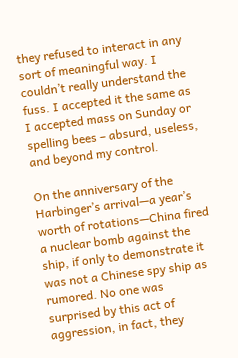they refused to interact in any sort of meaningful way. I couldn’t really understand the fuss. I accepted it the same as I accepted mass on Sunday or spelling bees – absurd, useless, and beyond my control.

On the anniversary of the Harbinger’s arrival—a year’s worth of rotations—China fired a nuclear bomb against the ship, if only to demonstrate it was not a Chinese spy ship as rumored. No one was surprised by this act of aggression, in fact, they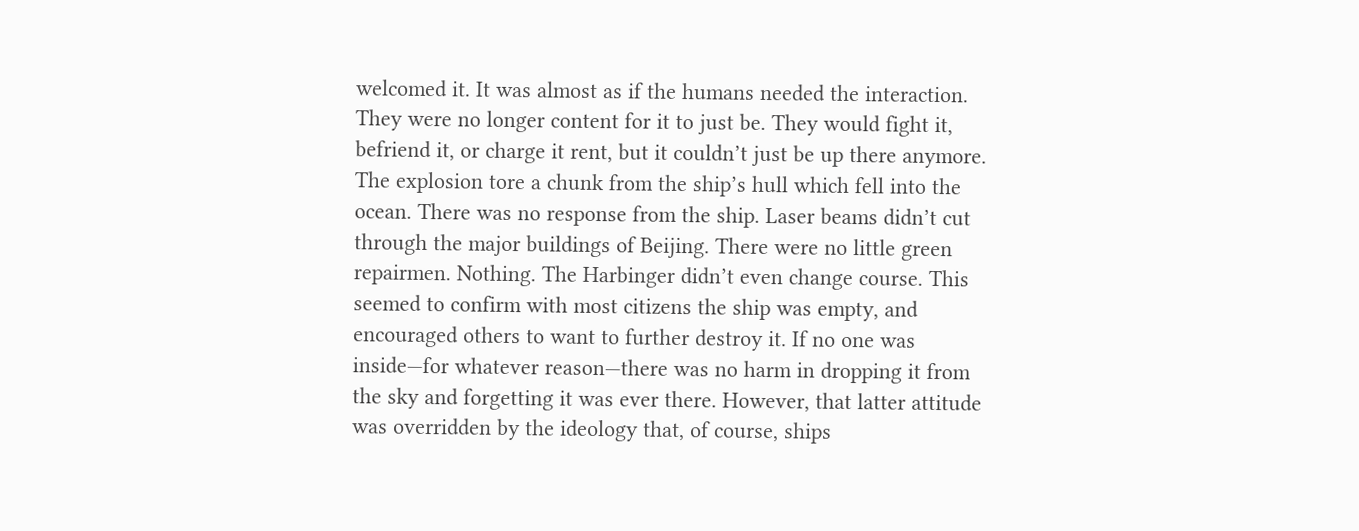welcomed it. It was almost as if the humans needed the interaction. They were no longer content for it to just be. They would fight it, befriend it, or charge it rent, but it couldn’t just be up there anymore. The explosion tore a chunk from the ship’s hull which fell into the ocean. There was no response from the ship. Laser beams didn’t cut through the major buildings of Beijing. There were no little green repairmen. Nothing. The Harbinger didn’t even change course. This seemed to confirm with most citizens the ship was empty, and encouraged others to want to further destroy it. If no one was inside—for whatever reason—there was no harm in dropping it from the sky and forgetting it was ever there. However, that latter attitude was overridden by the ideology that, of course, ships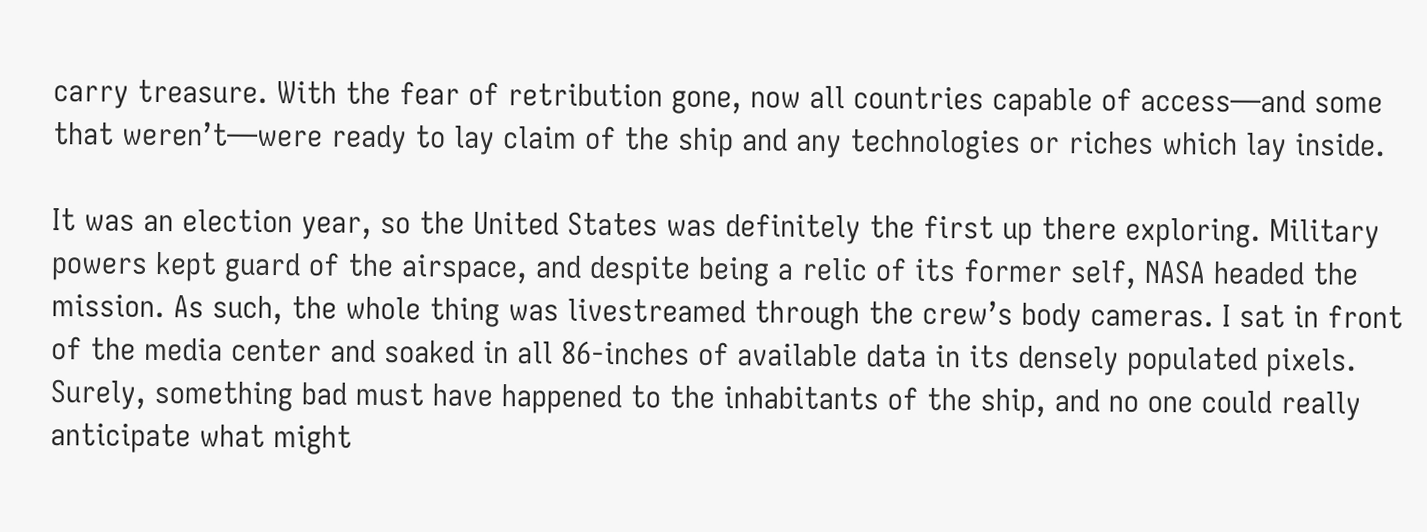carry treasure. With the fear of retribution gone, now all countries capable of access—and some that weren’t—were ready to lay claim of the ship and any technologies or riches which lay inside.

It was an election year, so the United States was definitely the first up there exploring. Military powers kept guard of the airspace, and despite being a relic of its former self, NASA headed the mission. As such, the whole thing was livestreamed through the crew’s body cameras. I sat in front of the media center and soaked in all 86-inches of available data in its densely populated pixels. Surely, something bad must have happened to the inhabitants of the ship, and no one could really anticipate what might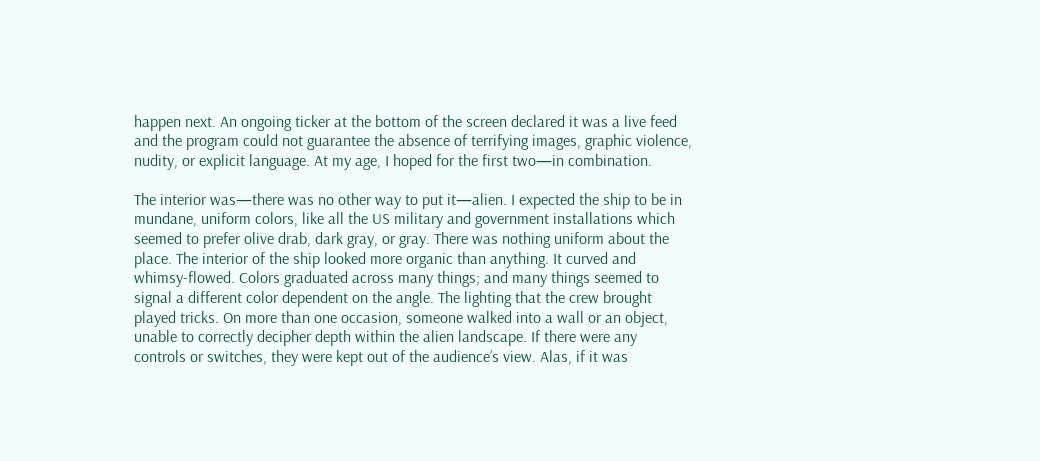happen next. An ongoing ticker at the bottom of the screen declared it was a live feed and the program could not guarantee the absence of terrifying images, graphic violence, nudity, or explicit language. At my age, I hoped for the first two—in combination.

The interior was—there was no other way to put it—alien. I expected the ship to be in mundane, uniform colors, like all the US military and government installations which seemed to prefer olive drab, dark gray, or gray. There was nothing uniform about the place. The interior of the ship looked more organic than anything. It curved and whimsy-flowed. Colors graduated across many things; and many things seemed to signal a different color dependent on the angle. The lighting that the crew brought played tricks. On more than one occasion, someone walked into a wall or an object, unable to correctly decipher depth within the alien landscape. If there were any controls or switches, they were kept out of the audience’s view. Alas, if it was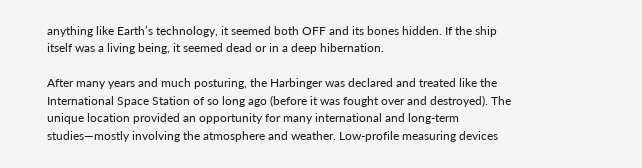anything like Earth’s technology, it seemed both OFF and its bones hidden. If the ship itself was a living being, it seemed dead or in a deep hibernation.

After many years and much posturing, the Harbinger was declared and treated like the International Space Station of so long ago (before it was fought over and destroyed). The unique location provided an opportunity for many international and long-term studies—mostly involving the atmosphere and weather. Low-profile measuring devices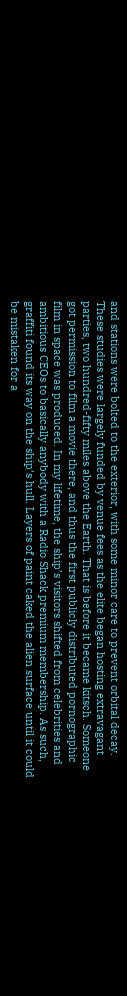and stations were bolted to the exterior, with some minor care to prevent orbital decay. These studies were largely funded by venue fees as the elite began hosting extravagant parties, two hundred-fifty miles above the Earth. That is before it became kitsch. Someone got permission to film a movie there, and thus the first publicly distributed pornographic film in space was produced. In my lifetime, the ship’s visitors shifted from celebrities and ambitious CEOs to basically anybody with a Radio Shack premium membership. As such, graffiti found its way on the ship’s hull. Layers of paint caked the alien surface until it could be mistaken for a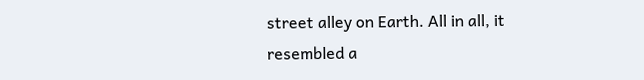street alley on Earth. All in all, it resembled a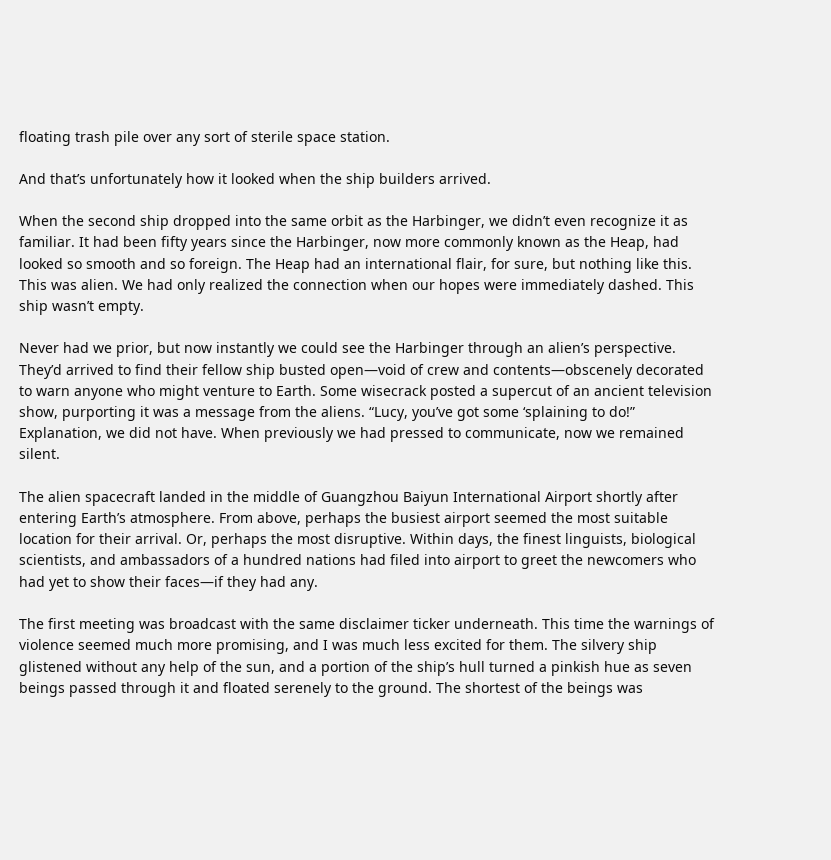floating trash pile over any sort of sterile space station.

And that’s unfortunately how it looked when the ship builders arrived.

When the second ship dropped into the same orbit as the Harbinger, we didn’t even recognize it as familiar. It had been fifty years since the Harbinger, now more commonly known as the Heap, had looked so smooth and so foreign. The Heap had an international flair, for sure, but nothing like this. This was alien. We had only realized the connection when our hopes were immediately dashed. This ship wasn’t empty.

Never had we prior, but now instantly we could see the Harbinger through an alien’s perspective. They’d arrived to find their fellow ship busted open—void of crew and contents—obscenely decorated to warn anyone who might venture to Earth. Some wisecrack posted a supercut of an ancient television show, purporting it was a message from the aliens. “Lucy, you’ve got some ‘splaining to do!” Explanation, we did not have. When previously we had pressed to communicate, now we remained silent.

The alien spacecraft landed in the middle of Guangzhou Baiyun International Airport shortly after entering Earth’s atmosphere. From above, perhaps the busiest airport seemed the most suitable location for their arrival. Or, perhaps the most disruptive. Within days, the finest linguists, biological scientists, and ambassadors of a hundred nations had filed into airport to greet the newcomers who had yet to show their faces—if they had any.

The first meeting was broadcast with the same disclaimer ticker underneath. This time the warnings of violence seemed much more promising, and I was much less excited for them. The silvery ship glistened without any help of the sun, and a portion of the ship’s hull turned a pinkish hue as seven beings passed through it and floated serenely to the ground. The shortest of the beings was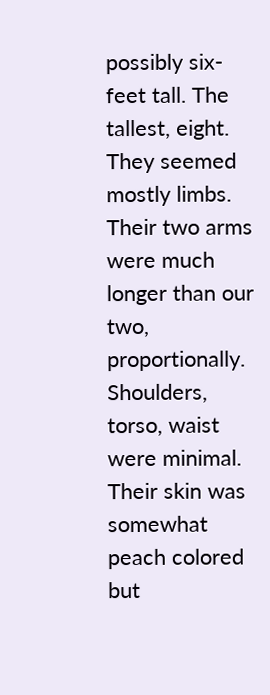possibly six-feet tall. The tallest, eight. They seemed mostly limbs. Their two arms were much longer than our two, proportionally. Shoulders, torso, waist were minimal. Their skin was somewhat peach colored but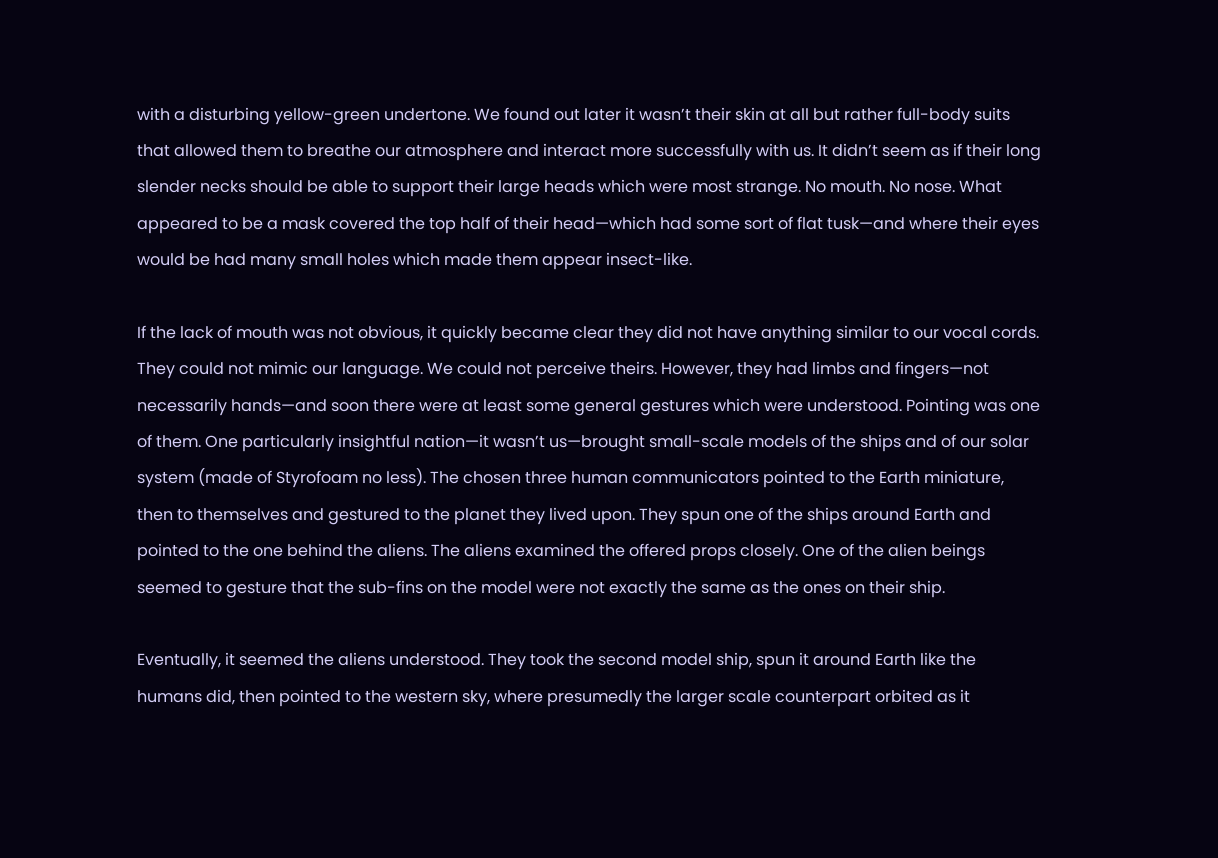with a disturbing yellow-green undertone. We found out later it wasn’t their skin at all but rather full-body suits that allowed them to breathe our atmosphere and interact more successfully with us. It didn’t seem as if their long slender necks should be able to support their large heads which were most strange. No mouth. No nose. What appeared to be a mask covered the top half of their head—which had some sort of flat tusk—and where their eyes would be had many small holes which made them appear insect-like.

If the lack of mouth was not obvious, it quickly became clear they did not have anything similar to our vocal cords. They could not mimic our language. We could not perceive theirs. However, they had limbs and fingers—not necessarily hands—and soon there were at least some general gestures which were understood. Pointing was one of them. One particularly insightful nation—it wasn’t us—brought small-scale models of the ships and of our solar system (made of Styrofoam no less). The chosen three human communicators pointed to the Earth miniature, then to themselves and gestured to the planet they lived upon. They spun one of the ships around Earth and pointed to the one behind the aliens. The aliens examined the offered props closely. One of the alien beings seemed to gesture that the sub-fins on the model were not exactly the same as the ones on their ship.

Eventually, it seemed the aliens understood. They took the second model ship, spun it around Earth like the humans did, then pointed to the western sky, where presumedly the larger scale counterpart orbited as it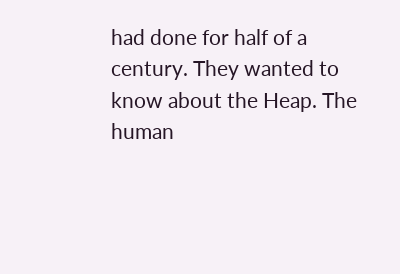had done for half of a century. They wanted to know about the Heap. The human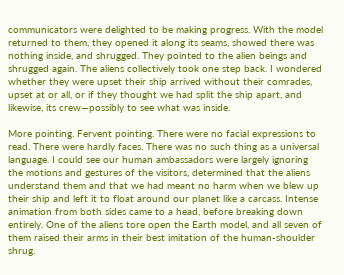communicators were delighted to be making progress. With the model returned to them, they opened it along its seams, showed there was nothing inside, and shrugged. They pointed to the alien beings and shrugged again. The aliens collectively took one step back. I wondered whether they were upset their ship arrived without their comrades, upset at or all, or if they thought we had split the ship apart, and likewise, its crew—possibly to see what was inside.

More pointing. Fervent pointing. There were no facial expressions to read. There were hardly faces. There was no such thing as a universal language. I could see our human ambassadors were largely ignoring the motions and gestures of the visitors, determined that the aliens understand them and that we had meant no harm when we blew up their ship and left it to float around our planet like a carcass. Intense animation from both sides came to a head, before breaking down entirely. One of the aliens tore open the Earth model, and all seven of them raised their arms in their best imitation of the human-shoulder shrug.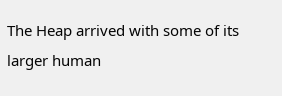The Heap arrived with some of its larger human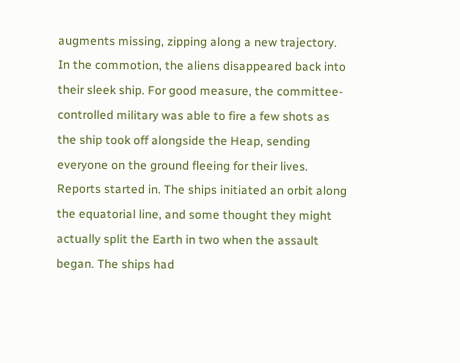augments missing, zipping along a new trajectory. In the commotion, the aliens disappeared back into their sleek ship. For good measure, the committee-controlled military was able to fire a few shots as the ship took off alongside the Heap, sending everyone on the ground fleeing for their lives. Reports started in. The ships initiated an orbit along the equatorial line, and some thought they might actually split the Earth in two when the assault began. The ships had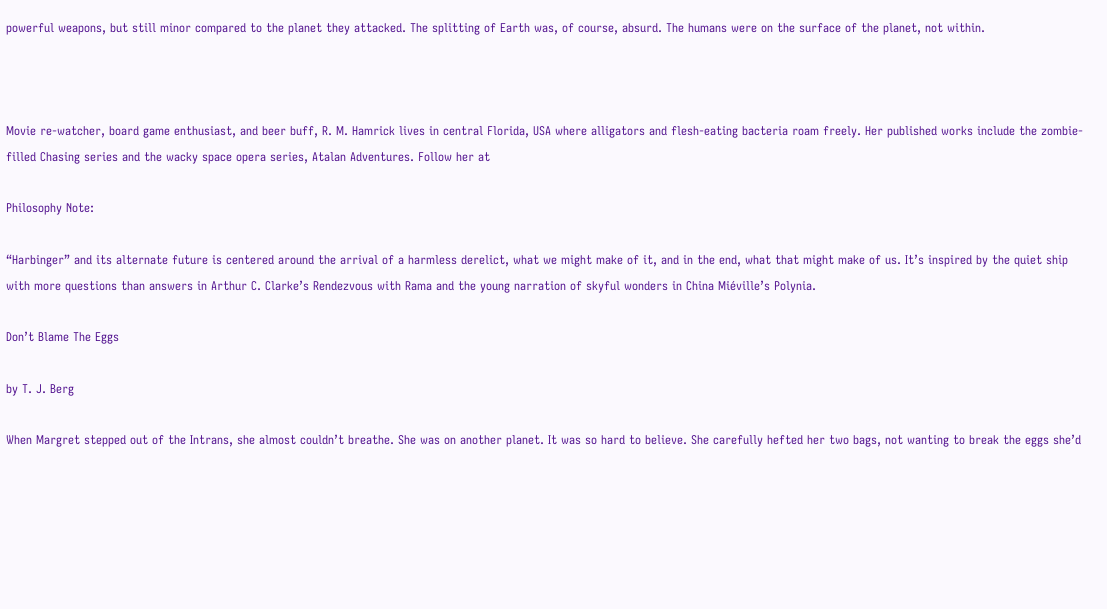powerful weapons, but still minor compared to the planet they attacked. The splitting of Earth was, of course, absurd. The humans were on the surface of the planet, not within.



Movie re-watcher, board game enthusiast, and beer buff, R. M. Hamrick lives in central Florida, USA where alligators and flesh-eating bacteria roam freely. Her published works include the zombie-filled Chasing series and the wacky space opera series, Atalan Adventures. Follow her at

Philosophy Note:

“Harbinger” and its alternate future is centered around the arrival of a harmless derelict, what we might make of it, and in the end, what that might make of us. It’s inspired by the quiet ship with more questions than answers in Arthur C. Clarke’s Rendezvous with Rama and the young narration of skyful wonders in China Miéville’s Polynia.

Don’t Blame The Eggs

by T. J. Berg

When Margret stepped out of the Intrans, she almost couldn’t breathe. She was on another planet. It was so hard to believe. She carefully hefted her two bags, not wanting to break the eggs she’d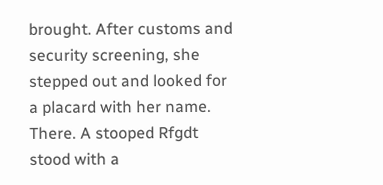brought. After customs and security screening, she stepped out and looked for a placard with her name. There. A stooped Rfgdt stood with a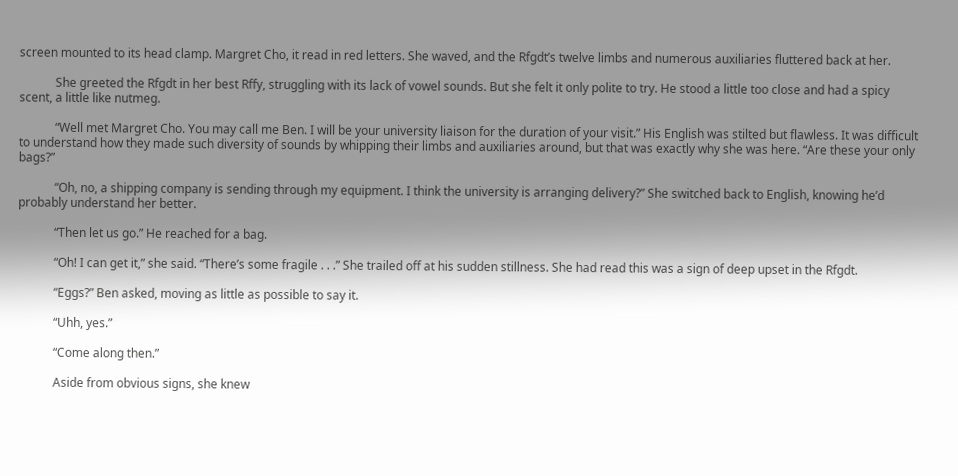screen mounted to its head clamp. Margret Cho, it read in red letters. She waved, and the Rfgdt’s twelve limbs and numerous auxiliaries fluttered back at her.

            She greeted the Rfgdt in her best Rffy, struggling with its lack of vowel sounds. But she felt it only polite to try. He stood a little too close and had a spicy scent, a little like nutmeg.

            “Well met Margret Cho. You may call me Ben. I will be your university liaison for the duration of your visit.” His English was stilted but flawless. It was difficult to understand how they made such diversity of sounds by whipping their limbs and auxiliaries around, but that was exactly why she was here. “Are these your only bags?”

            “Oh, no, a shipping company is sending through my equipment. I think the university is arranging delivery?” She switched back to English, knowing he’d probably understand her better.

            “Then let us go.” He reached for a bag.

            “Oh! I can get it,” she said. “There’s some fragile . . .” She trailed off at his sudden stillness. She had read this was a sign of deep upset in the Rfgdt.

            “Eggs?” Ben asked, moving as little as possible to say it.

            “Uhh, yes.”

            “Come along then.”

            Aside from obvious signs, she knew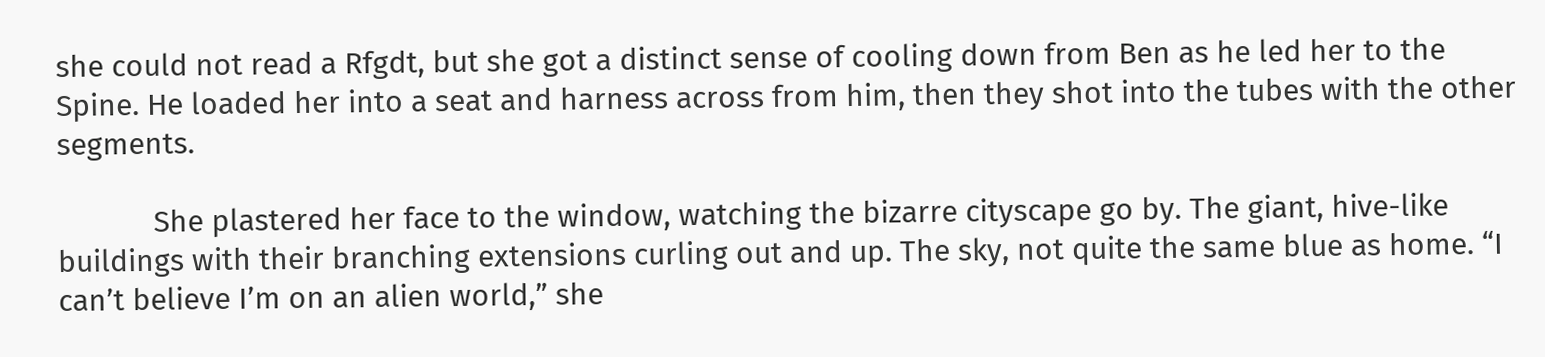she could not read a Rfgdt, but she got a distinct sense of cooling down from Ben as he led her to the Spine. He loaded her into a seat and harness across from him, then they shot into the tubes with the other segments.

            She plastered her face to the window, watching the bizarre cityscape go by. The giant, hive-like buildings with their branching extensions curling out and up. The sky, not quite the same blue as home. “I can’t believe I’m on an alien world,” she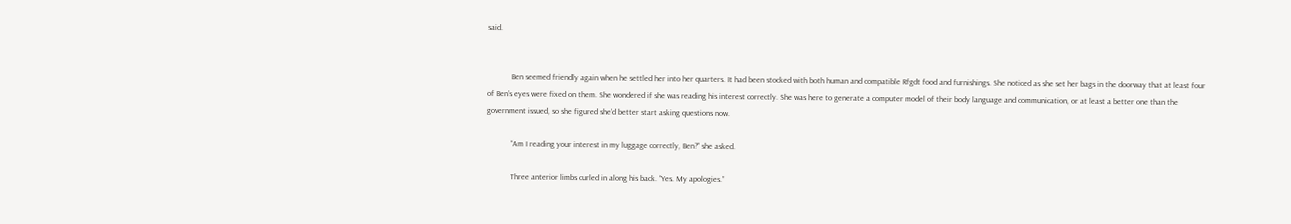said.


            Ben seemed friendly again when he settled her into her quarters. It had been stocked with both human and compatible Rfgdt food and furnishings. She noticed as she set her bags in the doorway that at least four of Ben’s eyes were fixed on them. She wondered if she was reading his interest correctly. She was here to generate a computer model of their body language and communication, or at least a better one than the government issued, so she figured she’d better start asking questions now.

            “Am I reading your interest in my luggage correctly, Ben?” she asked.

            Three anterior limbs curled in along his back. “Yes. My apologies.”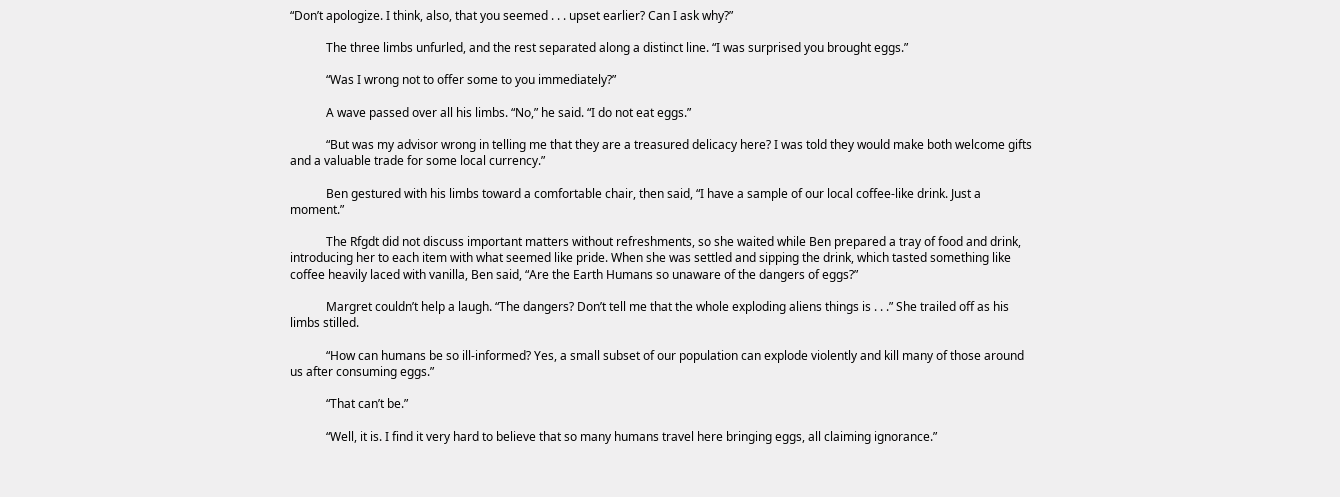“Don’t apologize. I think, also, that you seemed . . . upset earlier? Can I ask why?”

            The three limbs unfurled, and the rest separated along a distinct line. “I was surprised you brought eggs.”

            “Was I wrong not to offer some to you immediately?”

            A wave passed over all his limbs. “No,” he said. “I do not eat eggs.”

            “But was my advisor wrong in telling me that they are a treasured delicacy here? I was told they would make both welcome gifts and a valuable trade for some local currency.”

            Ben gestured with his limbs toward a comfortable chair, then said, “I have a sample of our local coffee-like drink. Just a moment.”

            The Rfgdt did not discuss important matters without refreshments, so she waited while Ben prepared a tray of food and drink, introducing her to each item with what seemed like pride. When she was settled and sipping the drink, which tasted something like coffee heavily laced with vanilla, Ben said, “Are the Earth Humans so unaware of the dangers of eggs?”

            Margret couldn’t help a laugh. “The dangers? Don’t tell me that the whole exploding aliens things is . . .” She trailed off as his limbs stilled.

            “How can humans be so ill-informed? Yes, a small subset of our population can explode violently and kill many of those around us after consuming eggs.”

            “That can’t be.”

            “Well, it is. I find it very hard to believe that so many humans travel here bringing eggs, all claiming ignorance.”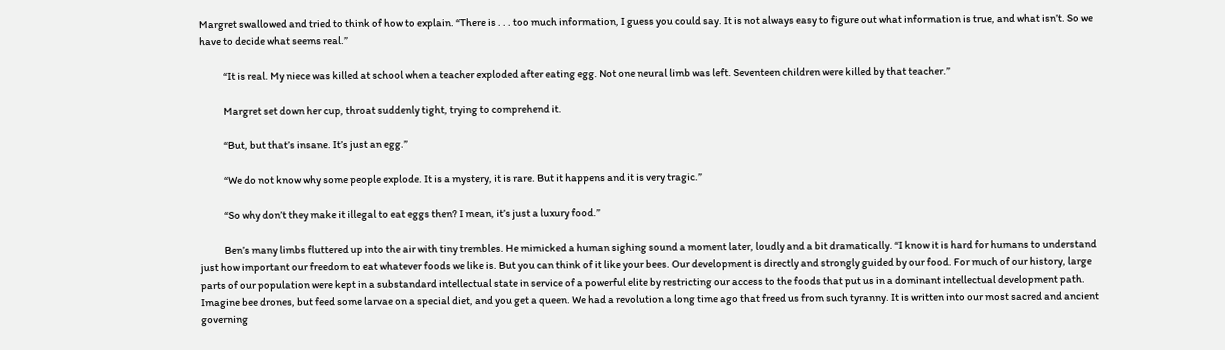Margret swallowed and tried to think of how to explain. “There is . . . too much information, I guess you could say. It is not always easy to figure out what information is true, and what isn’t. So we have to decide what seems real.”

            “It is real. My niece was killed at school when a teacher exploded after eating egg. Not one neural limb was left. Seventeen children were killed by that teacher.”

            Margret set down her cup, throat suddenly tight, trying to comprehend it.

            “But, but that’s insane. It’s just an egg.”

            “We do not know why some people explode. It is a mystery, it is rare. But it happens and it is very tragic.”

            “So why don’t they make it illegal to eat eggs then? I mean, it’s just a luxury food.”

            Ben’s many limbs fluttered up into the air with tiny trembles. He mimicked a human sighing sound a moment later, loudly and a bit dramatically. “I know it is hard for humans to understand just how important our freedom to eat whatever foods we like is. But you can think of it like your bees. Our development is directly and strongly guided by our food. For much of our history, large parts of our population were kept in a substandard intellectual state in service of a powerful elite by restricting our access to the foods that put us in a dominant intellectual development path. Imagine bee drones, but feed some larvae on a special diet, and you get a queen. We had a revolution a long time ago that freed us from such tyranny. It is written into our most sacred and ancient governing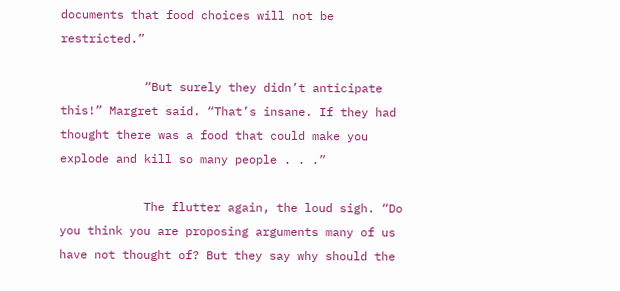documents that food choices will not be restricted.”

            “But surely they didn’t anticipate this!” Margret said. “That’s insane. If they had thought there was a food that could make you explode and kill so many people . . .”

            The flutter again, the loud sigh. “Do you think you are proposing arguments many of us have not thought of? But they say why should the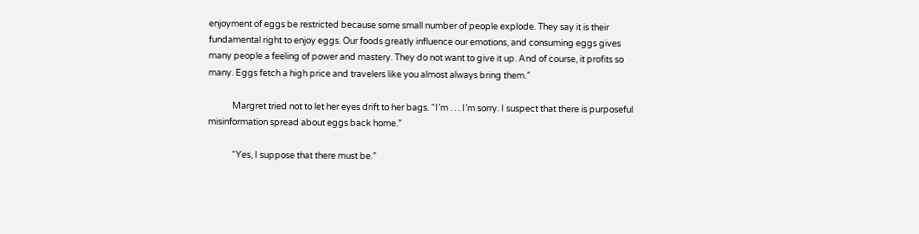enjoyment of eggs be restricted because some small number of people explode. They say it is their fundamental right to enjoy eggs. Our foods greatly influence our emotions, and consuming eggs gives many people a feeling of power and mastery. They do not want to give it up. And of course, it profits so many. Eggs fetch a high price and travelers like you almost always bring them.”

            Margret tried not to let her eyes drift to her bags. “I’m . . . I’m sorry. I suspect that there is purposeful misinformation spread about eggs back home.”

            “Yes, I suppose that there must be.”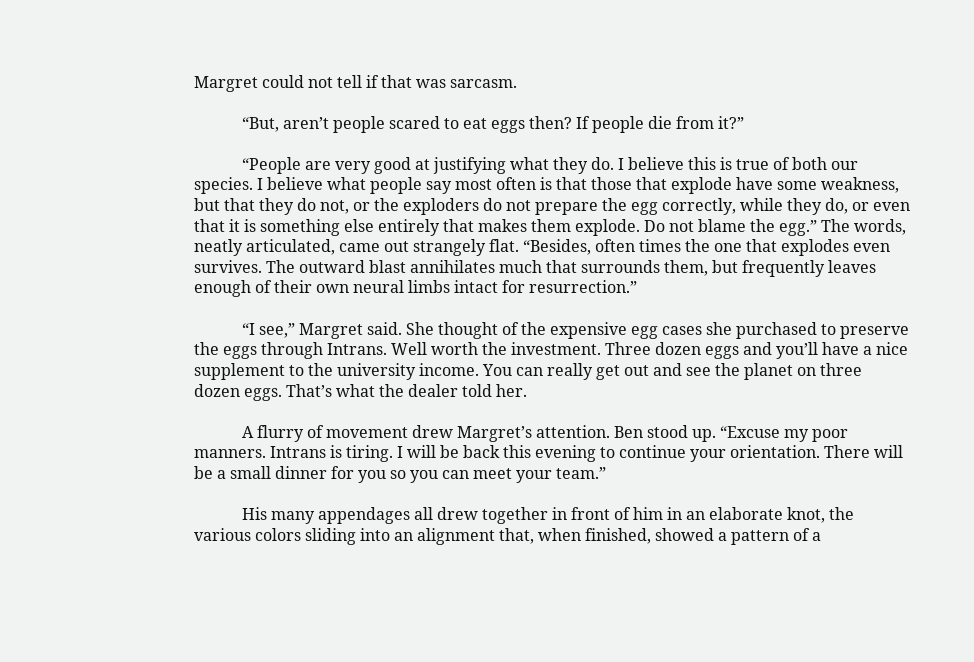Margret could not tell if that was sarcasm.

            “But, aren’t people scared to eat eggs then? If people die from it?”

            “People are very good at justifying what they do. I believe this is true of both our species. I believe what people say most often is that those that explode have some weakness, but that they do not, or the exploders do not prepare the egg correctly, while they do, or even that it is something else entirely that makes them explode. Do not blame the egg.” The words, neatly articulated, came out strangely flat. “Besides, often times the one that explodes even survives. The outward blast annihilates much that surrounds them, but frequently leaves enough of their own neural limbs intact for resurrection.”

            “I see,” Margret said. She thought of the expensive egg cases she purchased to preserve the eggs through Intrans. Well worth the investment. Three dozen eggs and you’ll have a nice supplement to the university income. You can really get out and see the planet on three dozen eggs. That’s what the dealer told her.

            A flurry of movement drew Margret’s attention. Ben stood up. “Excuse my poor manners. Intrans is tiring. I will be back this evening to continue your orientation. There will be a small dinner for you so you can meet your team.”

            His many appendages all drew together in front of him in an elaborate knot, the various colors sliding into an alignment that, when finished, showed a pattern of a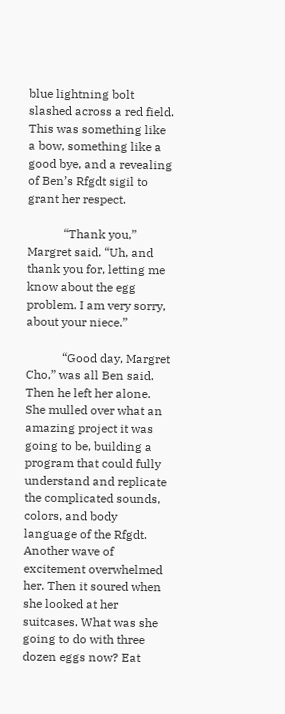blue lightning bolt slashed across a red field. This was something like a bow, something like a good bye, and a revealing of Ben’s Rfgdt sigil to grant her respect.

            “Thank you,” Margret said. “Uh, and thank you for, letting me know about the egg problem. I am very sorry, about your niece.”

            “Good day, Margret Cho,” was all Ben said. Then he left her alone. She mulled over what an amazing project it was going to be, building a program that could fully understand and replicate the complicated sounds, colors, and body language of the Rfgdt. Another wave of excitement overwhelmed her. Then it soured when she looked at her suitcases. What was she going to do with three dozen eggs now? Eat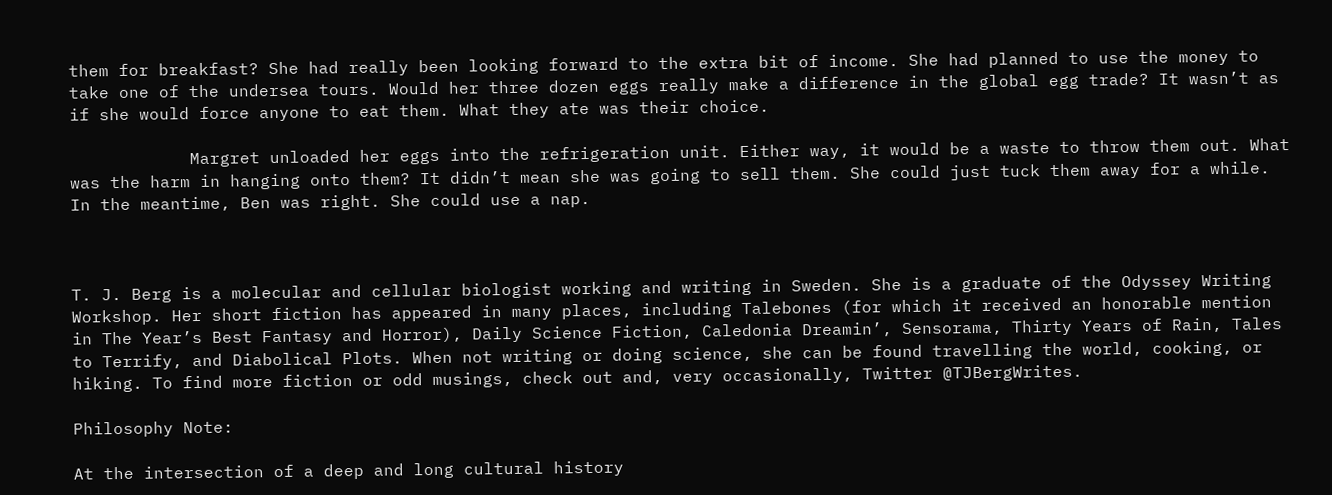them for breakfast? She had really been looking forward to the extra bit of income. She had planned to use the money to take one of the undersea tours. Would her three dozen eggs really make a difference in the global egg trade? It wasn’t as if she would force anyone to eat them. What they ate was their choice.

            Margret unloaded her eggs into the refrigeration unit. Either way, it would be a waste to throw them out. What was the harm in hanging onto them? It didn’t mean she was going to sell them. She could just tuck them away for a while. In the meantime, Ben was right. She could use a nap.



T. J. Berg is a molecular and cellular biologist working and writing in Sweden. She is a graduate of the Odyssey Writing Workshop. Her short fiction has appeared in many places, including Talebones (for which it received an honorable mention in The Year’s Best Fantasy and Horror), Daily Science Fiction, Caledonia Dreamin’, Sensorama, Thirty Years of Rain, Tales to Terrify, and Diabolical Plots. When not writing or doing science, she can be found travelling the world, cooking, or hiking. To find more fiction or odd musings, check out and, very occasionally, Twitter @TJBergWrites.

Philosophy Note:

At the intersection of a deep and long cultural history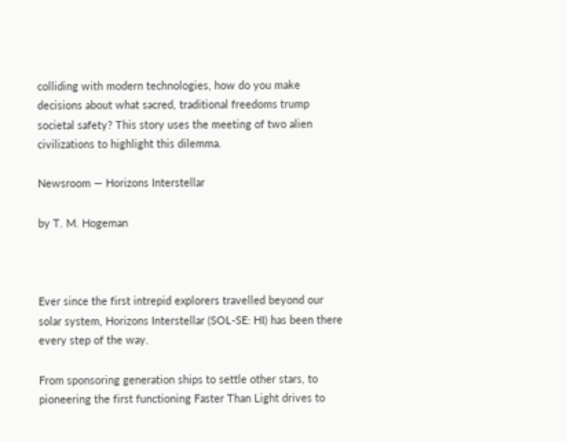colliding with modern technologies, how do you make decisions about what sacred, traditional freedoms trump societal safety? This story uses the meeting of two alien civilizations to highlight this dilemma.

Newsroom — Horizons Interstellar

by T. M. Hogeman



Ever since the first intrepid explorers travelled beyond our solar system, Horizons Interstellar (SOL-SE: HI) has been there every step of the way.

From sponsoring generation ships to settle other stars, to pioneering the first functioning Faster Than Light drives to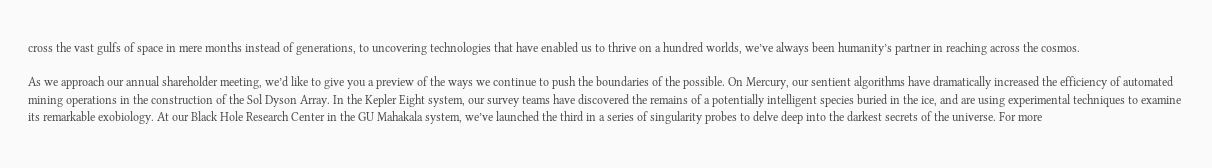cross the vast gulfs of space in mere months instead of generations, to uncovering technologies that have enabled us to thrive on a hundred worlds, we’ve always been humanity’s partner in reaching across the cosmos.

As we approach our annual shareholder meeting, we’d like to give you a preview of the ways we continue to push the boundaries of the possible. On Mercury, our sentient algorithms have dramatically increased the efficiency of automated mining operations in the construction of the Sol Dyson Array. In the Kepler Eight system, our survey teams have discovered the remains of a potentially intelligent species buried in the ice, and are using experimental techniques to examine its remarkable exobiology. At our Black Hole Research Center in the GU Mahakala system, we’ve launched the third in a series of singularity probes to delve deep into the darkest secrets of the universe. For more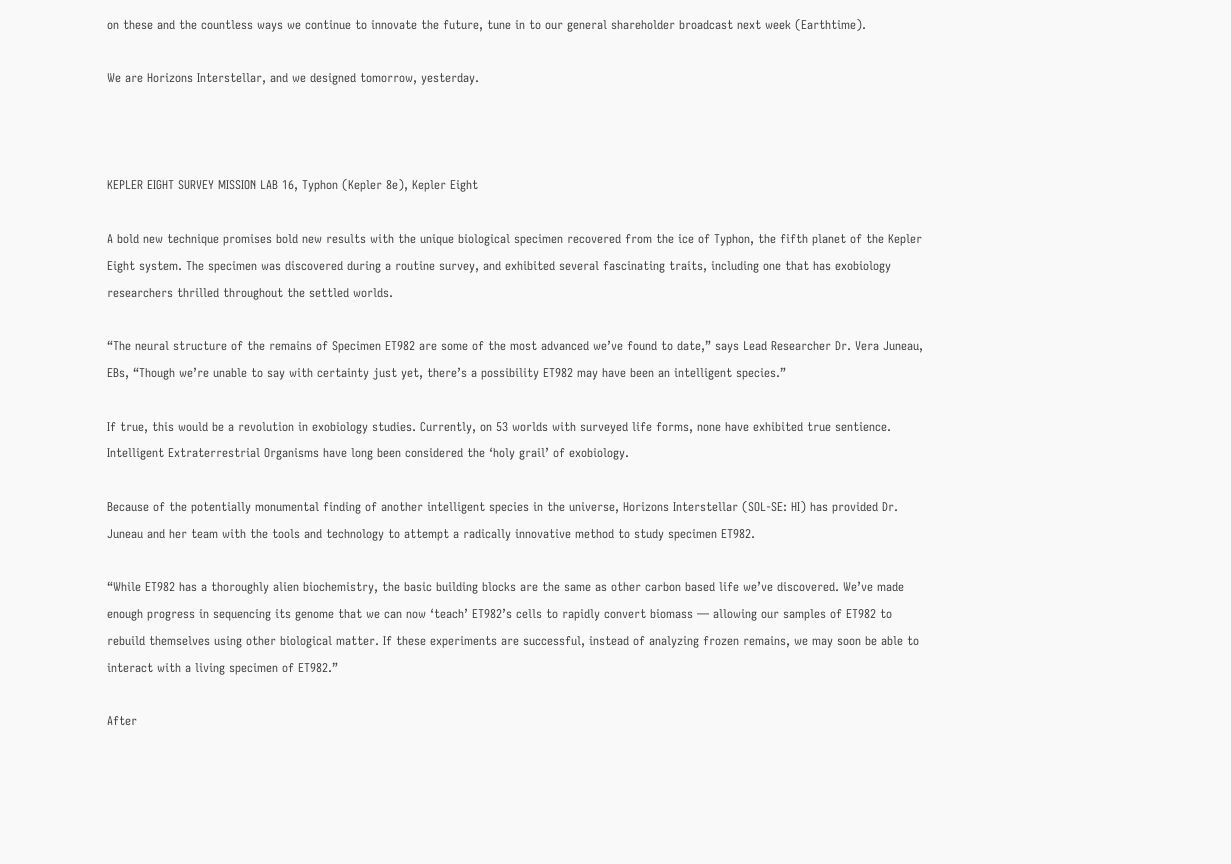on these and the countless ways we continue to innovate the future, tune in to our general shareholder broadcast next week (Earthtime).

We are Horizons Interstellar, and we designed tomorrow, yesterday.



KEPLER EIGHT SURVEY MISSION LAB 16, Typhon (Kepler 8e), Kepler Eight

A bold new technique promises bold new results with the unique biological specimen recovered from the ice of Typhon, the fifth planet of the Kepler Eight system. The specimen was discovered during a routine survey, and exhibited several fascinating traits, including one that has exobiology researchers thrilled throughout the settled worlds.

“The neural structure of the remains of Specimen ET982 are some of the most advanced we’ve found to date,” says Lead Researcher Dr. Vera Juneau, EBs, “Though we’re unable to say with certainty just yet, there’s a possibility ET982 may have been an intelligent species.”

If true, this would be a revolution in exobiology studies. Currently, on 53 worlds with surveyed life forms, none have exhibited true sentience. Intelligent Extraterrestrial Organisms have long been considered the ‘holy grail’ of exobiology.

Because of the potentially monumental finding of another intelligent species in the universe, Horizons Interstellar (SOL-SE: HI) has provided Dr. Juneau and her team with the tools and technology to attempt a radically innovative method to study specimen ET982.

“While ET982 has a thoroughly alien biochemistry, the basic building blocks are the same as other carbon based life we’ve discovered. We’ve made enough progress in sequencing its genome that we can now ‘teach’ ET982’s cells to rapidly convert biomass — allowing our samples of ET982 to rebuild themselves using other biological matter. If these experiments are successful, instead of analyzing frozen remains, we may soon be able to interact with a living specimen of ET982.”

After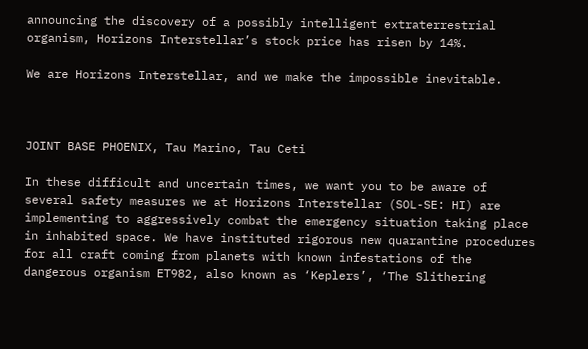announcing the discovery of a possibly intelligent extraterrestrial organism, Horizons Interstellar’s stock price has risen by 14%.

We are Horizons Interstellar, and we make the impossible inevitable.



JOINT BASE PHOENIX, Tau Marino, Tau Ceti

In these difficult and uncertain times, we want you to be aware of several safety measures we at Horizons Interstellar (SOL-SE: HI) are implementing to aggressively combat the emergency situation taking place in inhabited space. We have instituted rigorous new quarantine procedures for all craft coming from planets with known infestations of the dangerous organism ET982, also known as ‘Keplers’, ‘The Slithering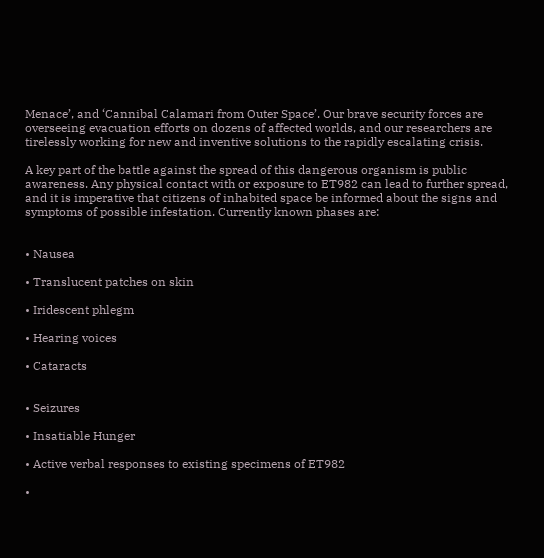Menace’, and ‘Cannibal Calamari from Outer Space’. Our brave security forces are overseeing evacuation efforts on dozens of affected worlds, and our researchers are tirelessly working for new and inventive solutions to the rapidly escalating crisis.

A key part of the battle against the spread of this dangerous organism is public awareness. Any physical contact with or exposure to ET982 can lead to further spread, and it is imperative that citizens of inhabited space be informed about the signs and symptoms of possible infestation. Currently known phases are:


• Nausea

• Translucent patches on skin

• Iridescent phlegm

• Hearing voices

• Cataracts


• Seizures

• Insatiable Hunger

• Active verbal responses to existing specimens of ET982

•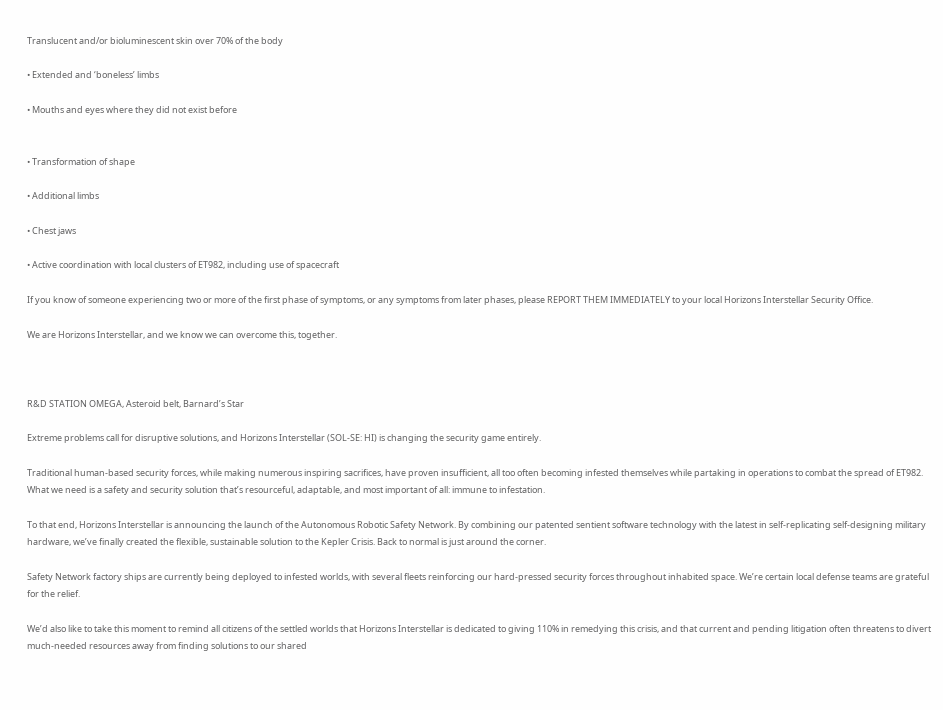Translucent and/or bioluminescent skin over 70% of the body

• Extended and ‘boneless’ limbs

• Mouths and eyes where they did not exist before


• Transformation of shape

• Additional limbs

• Chest jaws

• Active coordination with local clusters of ET982, including use of spacecraft

If you know of someone experiencing two or more of the first phase of symptoms, or any symptoms from later phases, please REPORT THEM IMMEDIATELY to your local Horizons Interstellar Security Office.

We are Horizons Interstellar, and we know we can overcome this, together.



R&D STATION OMEGA, Asteroid belt, Barnard’s Star

Extreme problems call for disruptive solutions, and Horizons Interstellar (SOL-SE: HI) is changing the security game entirely.

Traditional human-based security forces, while making numerous inspiring sacrifices, have proven insufficient, all too often becoming infested themselves while partaking in operations to combat the spread of ET982. What we need is a safety and security solution that’s resourceful, adaptable, and most important of all: immune to infestation.

To that end, Horizons Interstellar is announcing the launch of the Autonomous Robotic Safety Network. By combining our patented sentient software technology with the latest in self-replicating self-designing military hardware, we’ve finally created the flexible, sustainable solution to the Kepler Crisis. Back to normal is just around the corner.

Safety Network factory ships are currently being deployed to infested worlds, with several fleets reinforcing our hard-pressed security forces throughout inhabited space. We’re certain local defense teams are grateful for the relief.

We’d also like to take this moment to remind all citizens of the settled worlds that Horizons Interstellar is dedicated to giving 110% in remedying this crisis, and that current and pending litigation often threatens to divert much-needed resources away from finding solutions to our shared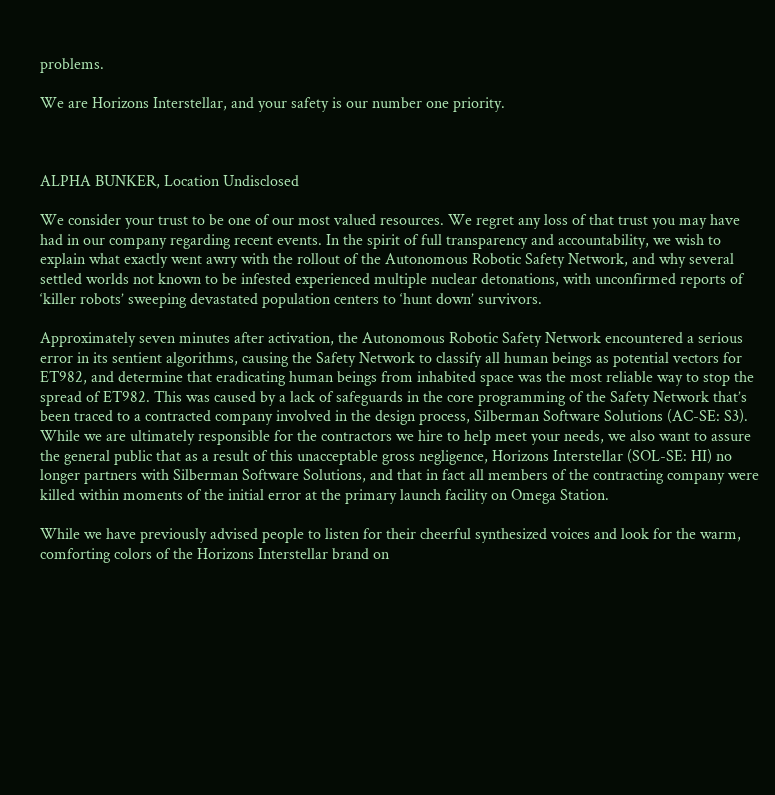problems.

We are Horizons Interstellar, and your safety is our number one priority.



ALPHA BUNKER, Location Undisclosed

We consider your trust to be one of our most valued resources. We regret any loss of that trust you may have had in our company regarding recent events. In the spirit of full transparency and accountability, we wish to explain what exactly went awry with the rollout of the Autonomous Robotic Safety Network, and why several settled worlds not known to be infested experienced multiple nuclear detonations, with unconfirmed reports of ‘killer robots’ sweeping devastated population centers to ‘hunt down’ survivors.

Approximately seven minutes after activation, the Autonomous Robotic Safety Network encountered a serious error in its sentient algorithms, causing the Safety Network to classify all human beings as potential vectors for ET982, and determine that eradicating human beings from inhabited space was the most reliable way to stop the spread of ET982. This was caused by a lack of safeguards in the core programming of the Safety Network that’s been traced to a contracted company involved in the design process, Silberman Software Solutions (AC-SE: S3). While we are ultimately responsible for the contractors we hire to help meet your needs, we also want to assure the general public that as a result of this unacceptable gross negligence, Horizons Interstellar (SOL-SE: HI) no longer partners with Silberman Software Solutions, and that in fact all members of the contracting company were killed within moments of the initial error at the primary launch facility on Omega Station.

While we have previously advised people to listen for their cheerful synthesized voices and look for the warm, comforting colors of the Horizons Interstellar brand on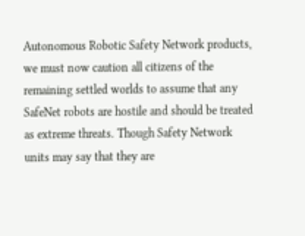Autonomous Robotic Safety Network products, we must now caution all citizens of the remaining settled worlds to assume that any SafeNet robots are hostile and should be treated as extreme threats. Though Safety Network units may say that they are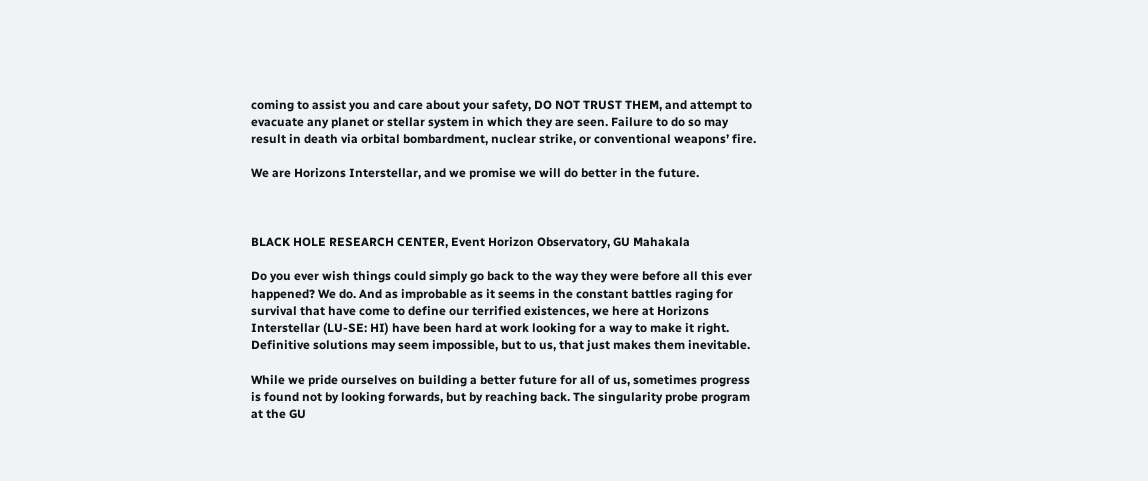coming to assist you and care about your safety, DO NOT TRUST THEM, and attempt to evacuate any planet or stellar system in which they are seen. Failure to do so may result in death via orbital bombardment, nuclear strike, or conventional weapons’ fire.

We are Horizons Interstellar, and we promise we will do better in the future.



BLACK HOLE RESEARCH CENTER, Event Horizon Observatory, GU Mahakala

Do you ever wish things could simply go back to the way they were before all this ever happened? We do. And as improbable as it seems in the constant battles raging for survival that have come to define our terrified existences, we here at Horizons Interstellar (LU-SE: HI) have been hard at work looking for a way to make it right. Definitive solutions may seem impossible, but to us, that just makes them inevitable.

While we pride ourselves on building a better future for all of us, sometimes progress is found not by looking forwards, but by reaching back. The singularity probe program at the GU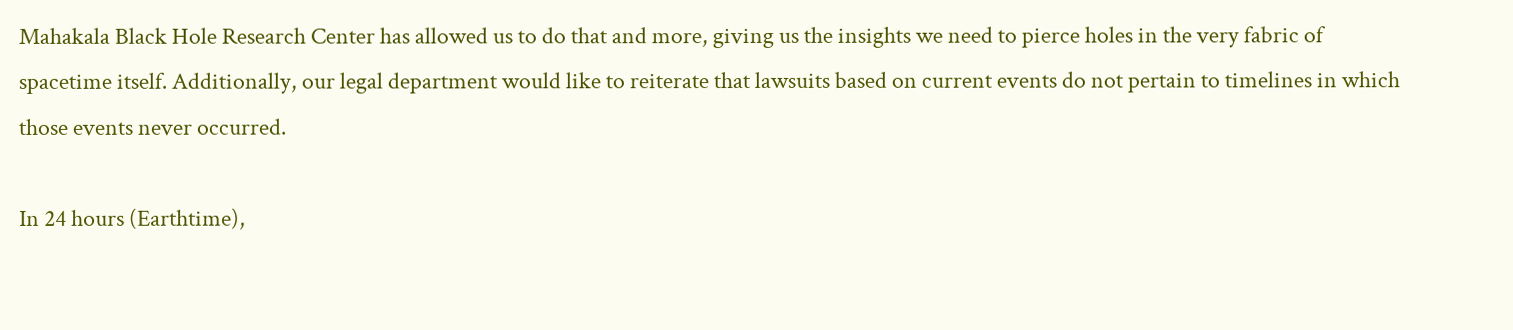Mahakala Black Hole Research Center has allowed us to do that and more, giving us the insights we need to pierce holes in the very fabric of spacetime itself. Additionally, our legal department would like to reiterate that lawsuits based on current events do not pertain to timelines in which those events never occurred.

In 24 hours (Earthtime),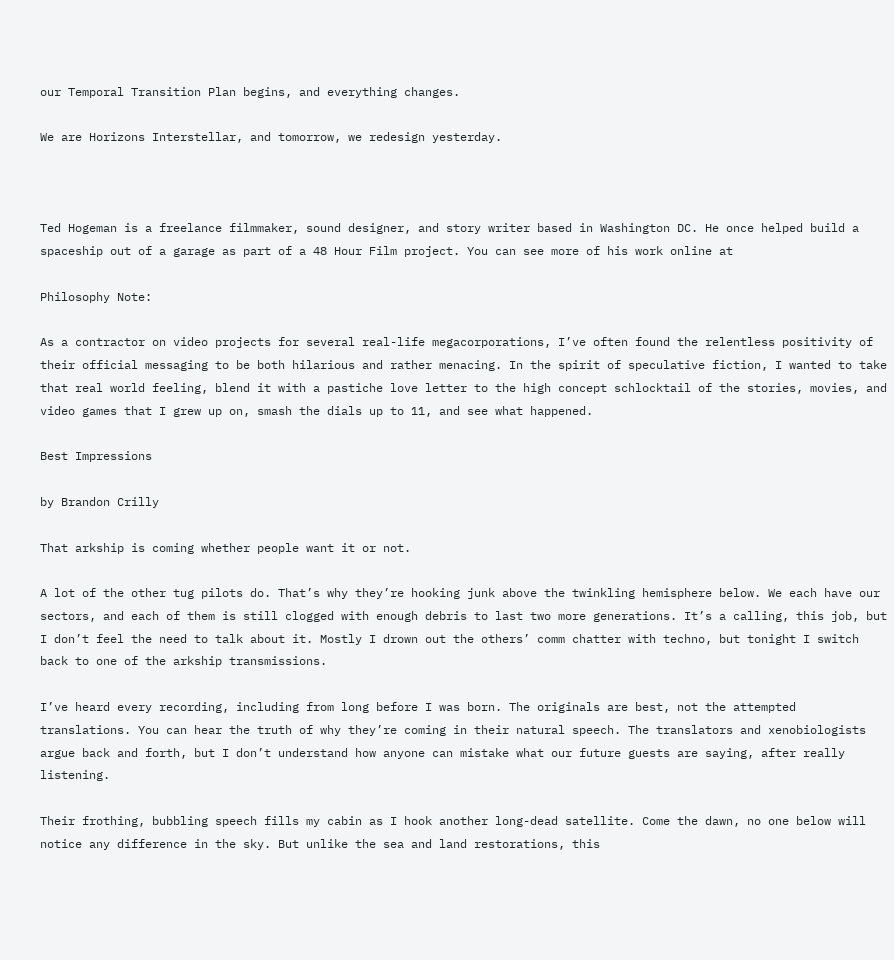our Temporal Transition Plan begins, and everything changes.

We are Horizons Interstellar, and tomorrow, we redesign yesterday.



Ted Hogeman is a freelance filmmaker, sound designer, and story writer based in Washington DC. He once helped build a spaceship out of a garage as part of a 48 Hour Film project. You can see more of his work online at

Philosophy Note:

As a contractor on video projects for several real-life megacorporations, I’ve often found the relentless positivity of their official messaging to be both hilarious and rather menacing. In the spirit of speculative fiction, I wanted to take that real world feeling, blend it with a pastiche love letter to the high concept schlocktail of the stories, movies, and video games that I grew up on, smash the dials up to 11, and see what happened.

Best Impressions

by Brandon Crilly

That arkship is coming whether people want it or not.

A lot of the other tug pilots do. That’s why they’re hooking junk above the twinkling hemisphere below. We each have our sectors, and each of them is still clogged with enough debris to last two more generations. It’s a calling, this job, but I don’t feel the need to talk about it. Mostly I drown out the others’ comm chatter with techno, but tonight I switch back to one of the arkship transmissions.

I’ve heard every recording, including from long before I was born. The originals are best, not the attempted translations. You can hear the truth of why they’re coming in their natural speech. The translators and xenobiologists argue back and forth, but I don’t understand how anyone can mistake what our future guests are saying, after really listening.

Their frothing, bubbling speech fills my cabin as I hook another long-dead satellite. Come the dawn, no one below will notice any difference in the sky. But unlike the sea and land restorations, this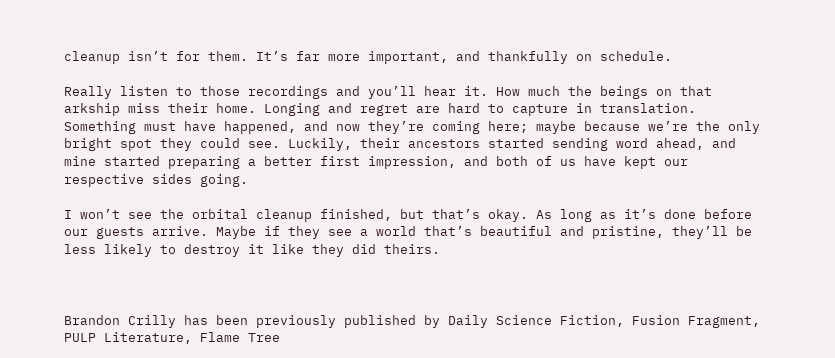cleanup isn’t for them. It’s far more important, and thankfully on schedule.

Really listen to those recordings and you’ll hear it. How much the beings on that arkship miss their home. Longing and regret are hard to capture in translation. Something must have happened, and now they’re coming here; maybe because we’re the only bright spot they could see. Luckily, their ancestors started sending word ahead, and mine started preparing a better first impression, and both of us have kept our respective sides going.

I won’t see the orbital cleanup finished, but that’s okay. As long as it’s done before our guests arrive. Maybe if they see a world that’s beautiful and pristine, they’ll be less likely to destroy it like they did theirs.



Brandon Crilly has been previously published by Daily Science Fiction, Fusion Fragment, PULP Literature, Flame Tree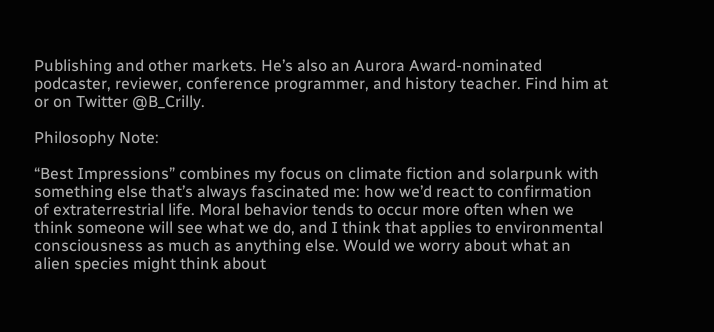Publishing and other markets. He’s also an Aurora Award-nominated podcaster, reviewer, conference programmer, and history teacher. Find him at or on Twitter @B_Crilly.

Philosophy Note:

“Best Impressions” combines my focus on climate fiction and solarpunk with something else that’s always fascinated me: how we’d react to confirmation of extraterrestrial life. Moral behavior tends to occur more often when we think someone will see what we do, and I think that applies to environmental consciousness as much as anything else. Would we worry about what an alien species might think about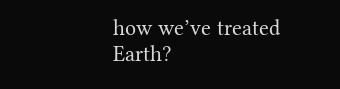how we’ve treated Earth?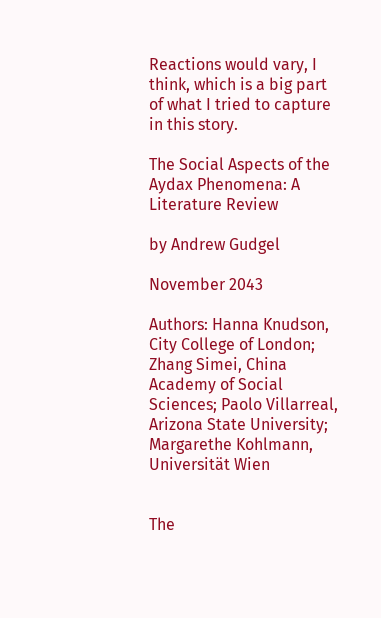Reactions would vary, I think, which is a big part of what I tried to capture in this story.

The Social Aspects of the Aydax Phenomena: A Literature Review

by Andrew Gudgel

November 2043

Authors: Hanna Knudson, City College of London; Zhang Simei, China Academy of Social Sciences; Paolo Villarreal, Arizona State University; Margarethe Kohlmann, Universität Wien


The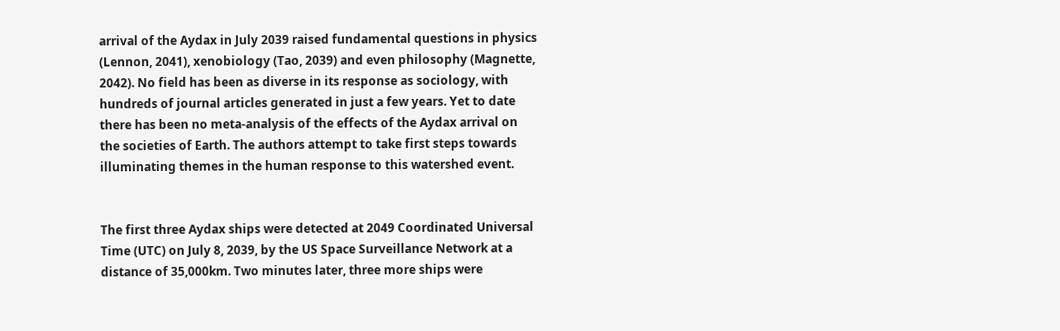arrival of the Aydax in July 2039 raised fundamental questions in physics (Lennon, 2041), xenobiology (Tao, 2039) and even philosophy (Magnette, 2042). No field has been as diverse in its response as sociology, with hundreds of journal articles generated in just a few years. Yet to date there has been no meta-analysis of the effects of the Aydax arrival on the societies of Earth. The authors attempt to take first steps towards illuminating themes in the human response to this watershed event.


The first three Aydax ships were detected at 2049 Coordinated Universal Time (UTC) on July 8, 2039, by the US Space Surveillance Network at a distance of 35,000km. Two minutes later, three more ships were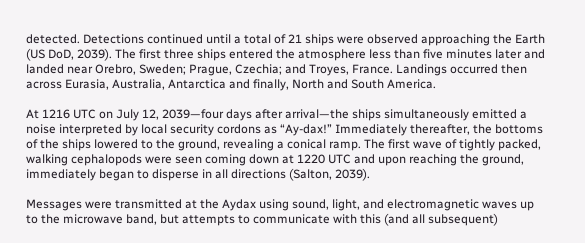detected. Detections continued until a total of 21 ships were observed approaching the Earth (US DoD, 2039). The first three ships entered the atmosphere less than five minutes later and landed near Orebro, Sweden; Prague, Czechia; and Troyes, France. Landings occurred then across Eurasia, Australia, Antarctica and finally, North and South America.

At 1216 UTC on July 12, 2039—four days after arrival—the ships simultaneously emitted a noise interpreted by local security cordons as “Ay-dax!” Immediately thereafter, the bottoms of the ships lowered to the ground, revealing a conical ramp. The first wave of tightly packed, walking cephalopods were seen coming down at 1220 UTC and upon reaching the ground, immediately began to disperse in all directions (Salton, 2039).

Messages were transmitted at the Aydax using sound, light, and electromagnetic waves up to the microwave band, but attempts to communicate with this (and all subsequent)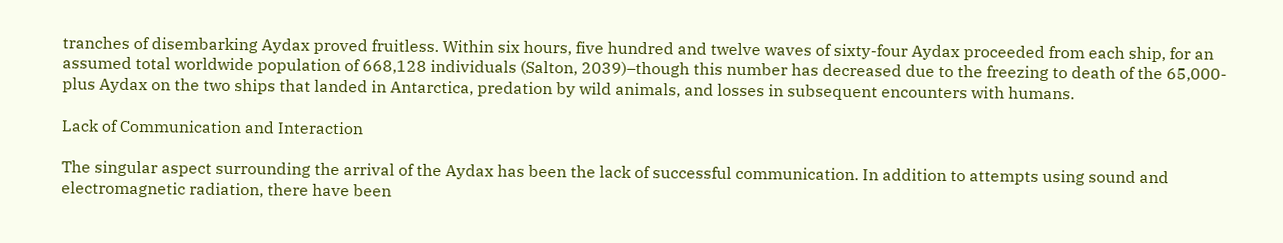tranches of disembarking Aydax proved fruitless. Within six hours, five hundred and twelve waves of sixty-four Aydax proceeded from each ship, for an assumed total worldwide population of 668,128 individuals (Salton, 2039)–though this number has decreased due to the freezing to death of the 65,000-plus Aydax on the two ships that landed in Antarctica, predation by wild animals, and losses in subsequent encounters with humans.

Lack of Communication and Interaction

The singular aspect surrounding the arrival of the Aydax has been the lack of successful communication. In addition to attempts using sound and electromagnetic radiation, there have been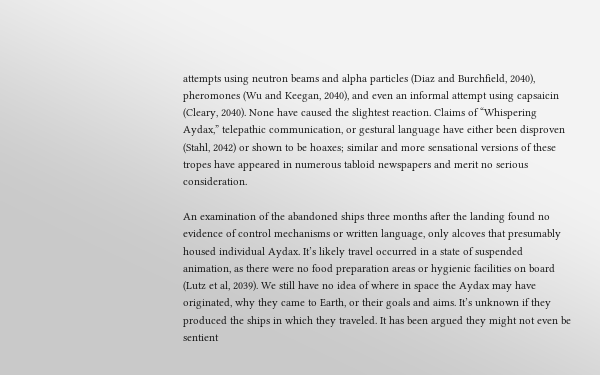attempts using neutron beams and alpha particles (Diaz and Burchfield, 2040), pheromones (Wu and Keegan, 2040), and even an informal attempt using capsaicin (Cleary, 2040). None have caused the slightest reaction. Claims of “Whispering Aydax,” telepathic communication, or gestural language have either been disproven (Stahl, 2042) or shown to be hoaxes; similar and more sensational versions of these tropes have appeared in numerous tabloid newspapers and merit no serious consideration.

An examination of the abandoned ships three months after the landing found no evidence of control mechanisms or written language, only alcoves that presumably housed individual Aydax. It’s likely travel occurred in a state of suspended animation, as there were no food preparation areas or hygienic facilities on board (Lutz et al, 2039). We still have no idea of where in space the Aydax may have originated, why they came to Earth, or their goals and aims. It’s unknown if they produced the ships in which they traveled. It has been argued they might not even be sentient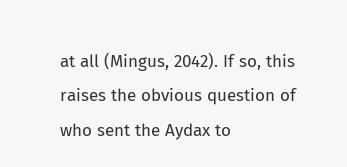at all (Mingus, 2042). If so, this raises the obvious question of who sent the Aydax to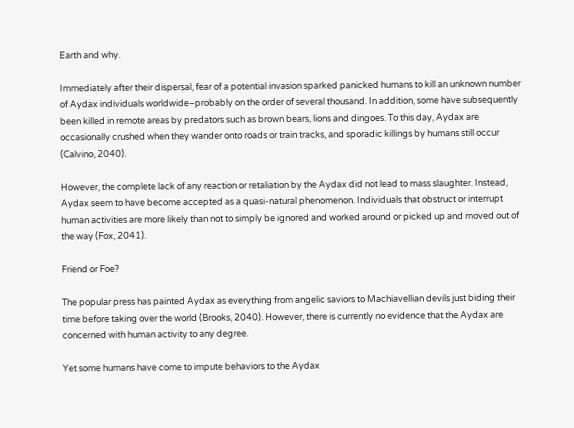Earth and why.

Immediately after their dispersal, fear of a potential invasion sparked panicked humans to kill an unknown number of Aydax individuals worldwide–probably on the order of several thousand. In addition, some have subsequently been killed in remote areas by predators such as brown bears, lions and dingoes. To this day, Aydax are occasionally crushed when they wander onto roads or train tracks, and sporadic killings by humans still occur (Calvino, 2040).

However, the complete lack of any reaction or retaliation by the Aydax did not lead to mass slaughter. Instead, Aydax seem to have become accepted as a quasi-natural phenomenon. Individuals that obstruct or interrupt human activities are more likely than not to simply be ignored and worked around or picked up and moved out of the way (Fox, 2041).

Friend or Foe?

The popular press has painted Aydax as everything from angelic saviors to Machiavellian devils just biding their time before taking over the world (Brooks, 2040). However, there is currently no evidence that the Aydax are concerned with human activity to any degree.

Yet some humans have come to impute behaviors to the Aydax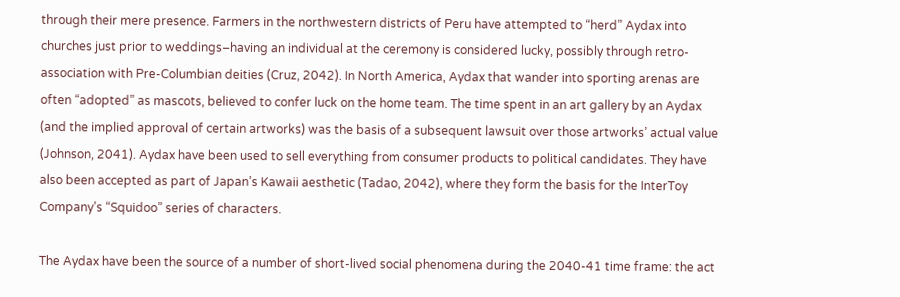through their mere presence. Farmers in the northwestern districts of Peru have attempted to “herd” Aydax into churches just prior to weddings–having an individual at the ceremony is considered lucky, possibly through retro-association with Pre-Columbian deities (Cruz, 2042). In North America, Aydax that wander into sporting arenas are often “adopted” as mascots, believed to confer luck on the home team. The time spent in an art gallery by an Aydax (and the implied approval of certain artworks) was the basis of a subsequent lawsuit over those artworks’ actual value (Johnson, 2041). Aydax have been used to sell everything from consumer products to political candidates. They have also been accepted as part of Japan’s Kawaii aesthetic (Tadao, 2042), where they form the basis for the InterToy Company’s “Squidoo” series of characters.

The Aydax have been the source of a number of short-lived social phenomena during the 2040-41 time frame: the act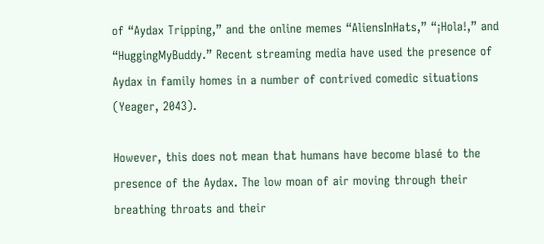of “Aydax Tripping,” and the online memes “AliensInHats,” “¡Hola!,” and “HuggingMyBuddy.” Recent streaming media have used the presence of Aydax in family homes in a number of contrived comedic situations (Yeager, 2043).

However, this does not mean that humans have become blasé to the presence of the Aydax. The low moan of air moving through their breathing throats and their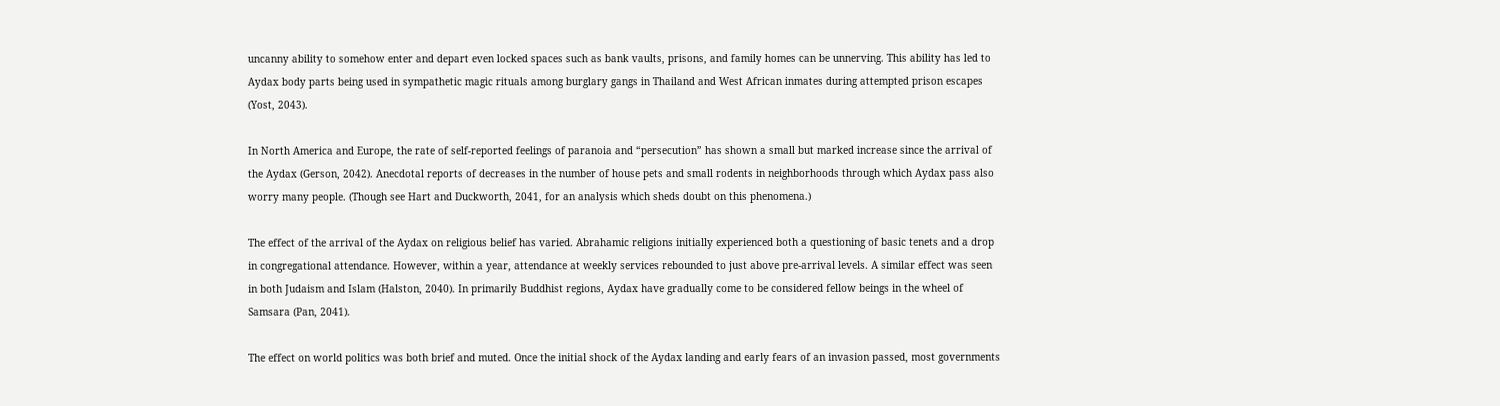uncanny ability to somehow enter and depart even locked spaces such as bank vaults, prisons, and family homes can be unnerving. This ability has led to Aydax body parts being used in sympathetic magic rituals among burglary gangs in Thailand and West African inmates during attempted prison escapes (Yost, 2043).

In North America and Europe, the rate of self-reported feelings of paranoia and “persecution” has shown a small but marked increase since the arrival of the Aydax (Gerson, 2042). Anecdotal reports of decreases in the number of house pets and small rodents in neighborhoods through which Aydax pass also worry many people. (Though see Hart and Duckworth, 2041, for an analysis which sheds doubt on this phenomena.)

The effect of the arrival of the Aydax on religious belief has varied. Abrahamic religions initially experienced both a questioning of basic tenets and a drop in congregational attendance. However, within a year, attendance at weekly services rebounded to just above pre-arrival levels. A similar effect was seen in both Judaism and Islam (Halston, 2040). In primarily Buddhist regions, Aydax have gradually come to be considered fellow beings in the wheel of Samsara (Pan, 2041).

The effect on world politics was both brief and muted. Once the initial shock of the Aydax landing and early fears of an invasion passed, most governments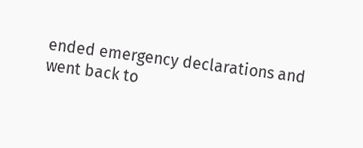ended emergency declarations and went back to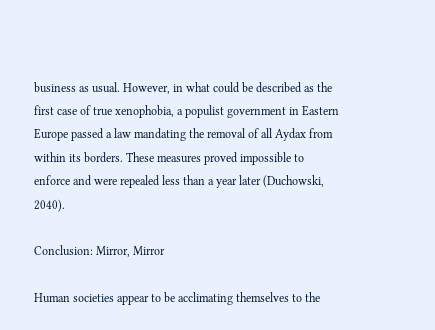business as usual. However, in what could be described as the first case of true xenophobia, a populist government in Eastern Europe passed a law mandating the removal of all Aydax from within its borders. These measures proved impossible to enforce and were repealed less than a year later (Duchowski, 2040).

Conclusion: Mirror, Mirror

Human societies appear to be acclimating themselves to the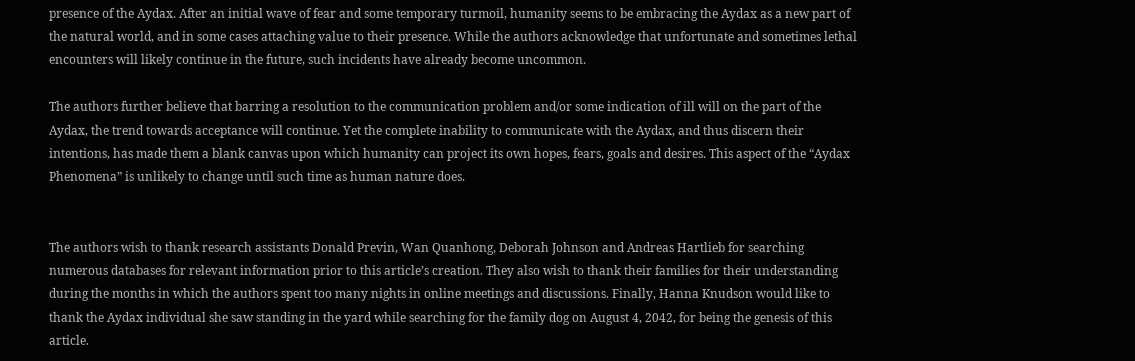presence of the Aydax. After an initial wave of fear and some temporary turmoil, humanity seems to be embracing the Aydax as a new part of the natural world, and in some cases attaching value to their presence. While the authors acknowledge that unfortunate and sometimes lethal encounters will likely continue in the future, such incidents have already become uncommon.

The authors further believe that barring a resolution to the communication problem and/or some indication of ill will on the part of the Aydax, the trend towards acceptance will continue. Yet the complete inability to communicate with the Aydax, and thus discern their intentions, has made them a blank canvas upon which humanity can project its own hopes, fears, goals and desires. This aspect of the “Aydax Phenomena” is unlikely to change until such time as human nature does.


The authors wish to thank research assistants Donald Previn, Wan Quanhong, Deborah Johnson and Andreas Hartlieb for searching numerous databases for relevant information prior to this article’s creation. They also wish to thank their families for their understanding during the months in which the authors spent too many nights in online meetings and discussions. Finally, Hanna Knudson would like to thank the Aydax individual she saw standing in the yard while searching for the family dog on August 4, 2042, for being the genesis of this article.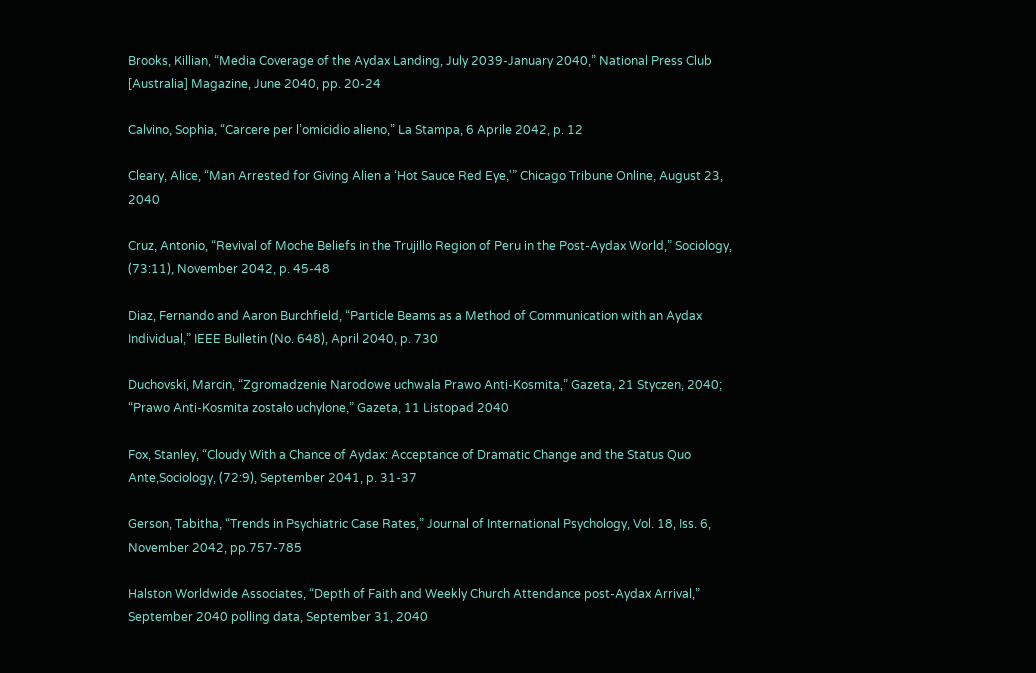Brooks, Killian, “Media Coverage of the Aydax Landing, July 2039-January 2040,” National Press Club [Australia] Magazine, June 2040, pp. 20-24

Calvino, Sophia, “Carcere per l’omicidio alieno,” La Stampa, 6 Aprile 2042, p. 12

Cleary, Alice, “Man Arrested for Giving Alien a ‘Hot Sauce Red Eye,'” Chicago Tribune Online, August 23, 2040

Cruz, Antonio, “Revival of Moche Beliefs in the Trujillo Region of Peru in the Post-Aydax World,” Sociology, (73:11), November 2042, p. 45-48

Diaz, Fernando and Aaron Burchfield, “Particle Beams as a Method of Communication with an Aydax Individual,” IEEE Bulletin (No. 648), April 2040, p. 730

Duchovski, Marcin, “Zgromadzenie Narodowe uchwala Prawo Anti-Kosmita,” Gazeta, 21 Styczen, 2040; “Prawo Anti-Kosmita zostało uchylone,” Gazeta, 11 Listopad 2040

Fox, Stanley, “Cloudy With a Chance of Aydax: Acceptance of Dramatic Change and the Status Quo Ante,Sociology, (72:9), September 2041, p. 31-37

Gerson, Tabitha, “Trends in Psychiatric Case Rates,” Journal of International Psychology, Vol. 18, Iss. 6, November 2042, pp.757-785

Halston Worldwide Associates, “Depth of Faith and Weekly Church Attendance post-Aydax Arrival,” September 2040 polling data, September 31, 2040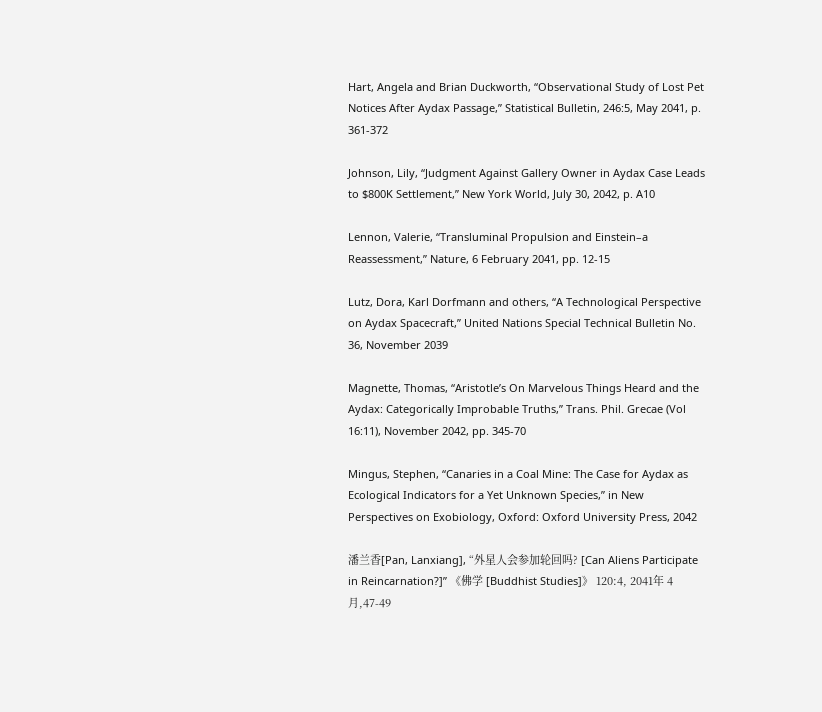Hart, Angela and Brian Duckworth, “Observational Study of Lost Pet Notices After Aydax Passage,” Statistical Bulletin, 246:5, May 2041, p. 361-372

Johnson, Lily, “Judgment Against Gallery Owner in Aydax Case Leads to $800K Settlement,” New York World, July 30, 2042, p. A10

Lennon, Valerie, “Transluminal Propulsion and Einstein–a Reassessment,” Nature, 6 February 2041, pp. 12-15

Lutz, Dora, Karl Dorfmann and others, “A Technological Perspective on Aydax Spacecraft,” United Nations Special Technical Bulletin No. 36, November 2039

Magnette, Thomas, “Aristotle’s On Marvelous Things Heard and the Aydax: Categorically Improbable Truths,” Trans. Phil. Grecae (Vol 16:11), November 2042, pp. 345-70

Mingus, Stephen, “Canaries in a Coal Mine: The Case for Aydax as Ecological Indicators for a Yet Unknown Species,” in New Perspectives on Exobiology, Oxford: Oxford University Press, 2042

潘兰香[Pan, Lanxiang], “外星人会参加轮回吗? [Can Aliens Participate in Reincarnation?]” 《佛学 [Buddhist Studies]》 120:4, 2041年 4月,47-49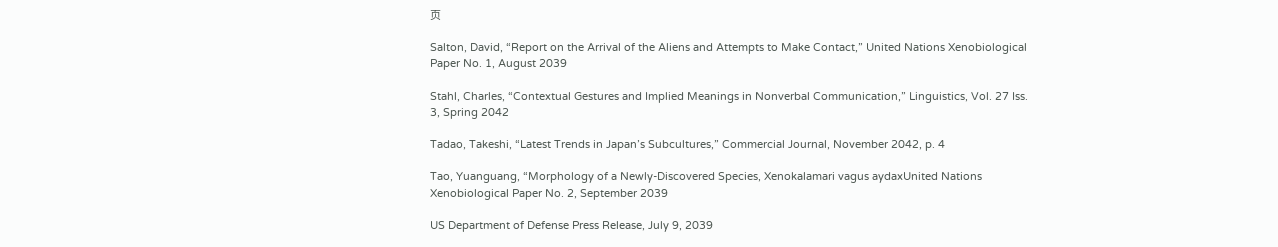页

Salton, David, “Report on the Arrival of the Aliens and Attempts to Make Contact,” United Nations Xenobiological Paper No. 1, August 2039

Stahl, Charles, “Contextual Gestures and Implied Meanings in Nonverbal Communication,” Linguistics, Vol. 27 Iss. 3, Spring 2042

Tadao, Takeshi, “Latest Trends in Japan’s Subcultures,” Commercial Journal, November 2042, p. 4

Tao, Yuanguang, “Morphology of a Newly-Discovered Species, Xenokalamari vagus aydaxUnited Nations Xenobiological Paper No. 2, September 2039

US Department of Defense Press Release, July 9, 2039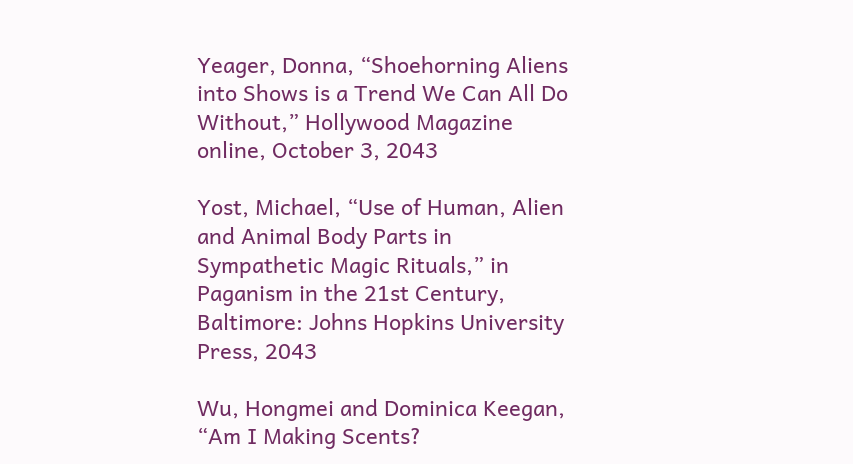Yeager, Donna, “Shoehorning Aliens into Shows is a Trend We Can All Do Without,” Hollywood Magazine online, October 3, 2043

Yost, Michael, “Use of Human, Alien and Animal Body Parts in Sympathetic Magic Rituals,” in Paganism in the 21st Century, Baltimore: Johns Hopkins University Press, 2043

Wu, Hongmei and Dominica Keegan, “Am I Making Scents?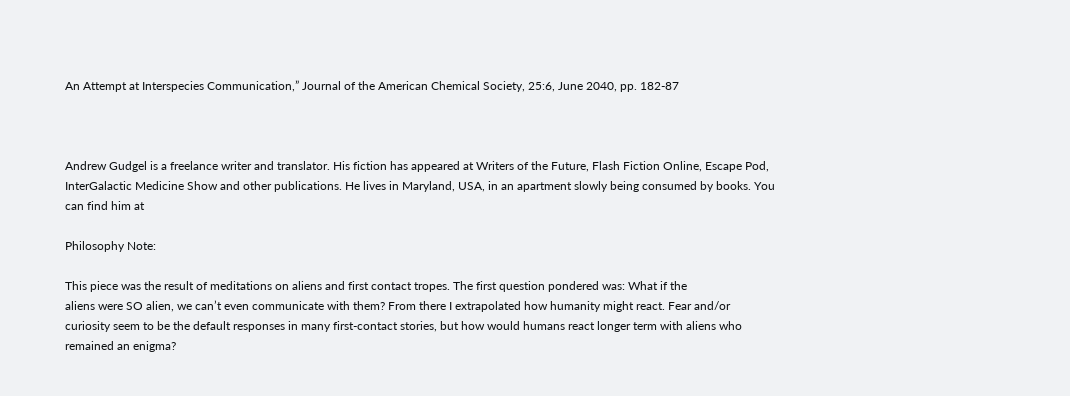An Attempt at Interspecies Communication,” Journal of the American Chemical Society, 25:6, June 2040, pp. 182-87



Andrew Gudgel is a freelance writer and translator. His fiction has appeared at Writers of the Future, Flash Fiction Online, Escape Pod, InterGalactic Medicine Show and other publications. He lives in Maryland, USA, in an apartment slowly being consumed by books. You can find him at

Philosophy Note:

This piece was the result of meditations on aliens and first contact tropes. The first question pondered was: What if the
aliens were SO alien, we can’t even communicate with them? From there I extrapolated how humanity might react. Fear and/or curiosity seem to be the default responses in many first-contact stories, but how would humans react longer term with aliens who remained an enigma?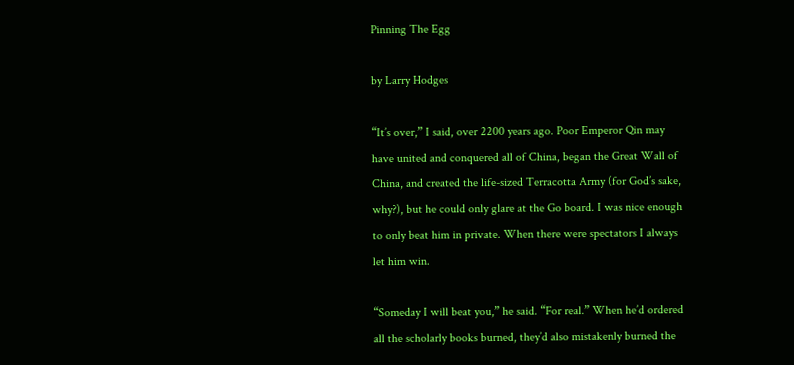Pinning The Egg

by Larry Hodges

“It’s over,” I said, over 2200 years ago. Poor Emperor Qin may have united and conquered all of China, began the Great Wall of China, and created the life-sized Terracotta Army (for God’s sake, why?), but he could only glare at the Go board. I was nice enough to only beat him in private. When there were spectators I always let him win.

“Someday I will beat you,” he said. “For real.” When he’d ordered all the scholarly books burned, they’d also mistakenly burned the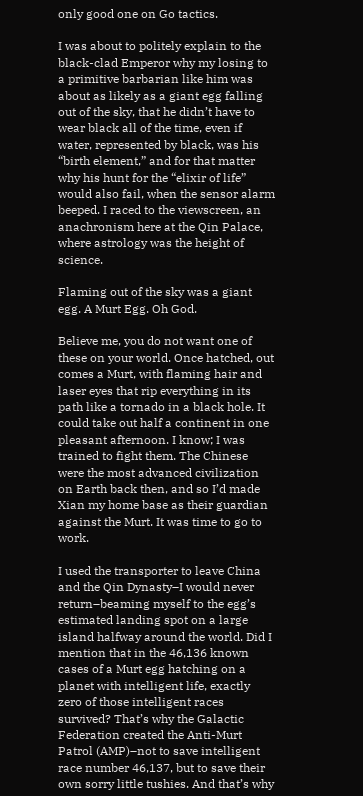only good one on Go tactics.

I was about to politely explain to the black-clad Emperor why my losing to a primitive barbarian like him was about as likely as a giant egg falling out of the sky, that he didn’t have to wear black all of the time, even if water, represented by black, was his “birth element,” and for that matter why his hunt for the “elixir of life” would also fail, when the sensor alarm beeped. I raced to the viewscreen, an anachronism here at the Qin Palace, where astrology was the height of science.

Flaming out of the sky was a giant egg. A Murt Egg. Oh God.

Believe me, you do not want one of these on your world. Once hatched, out comes a Murt, with flaming hair and laser eyes that rip everything in its path like a tornado in a black hole. It could take out half a continent in one pleasant afternoon. I know; I was trained to fight them. The Chinese were the most advanced civilization on Earth back then, and so I’d made Xian my home base as their guardian against the Murt. It was time to go to work.

I used the transporter to leave China and the Qin Dynasty–I would never return–beaming myself to the egg’s estimated landing spot on a large island halfway around the world. Did I mention that in the 46,136 known cases of a Murt egg hatching on a planet with intelligent life, exactly zero of those intelligent races survived? That’s why the Galactic Federation created the Anti-Murt Patrol (AMP)–not to save intelligent race number 46,137, but to save their own sorry little tushies. And that’s why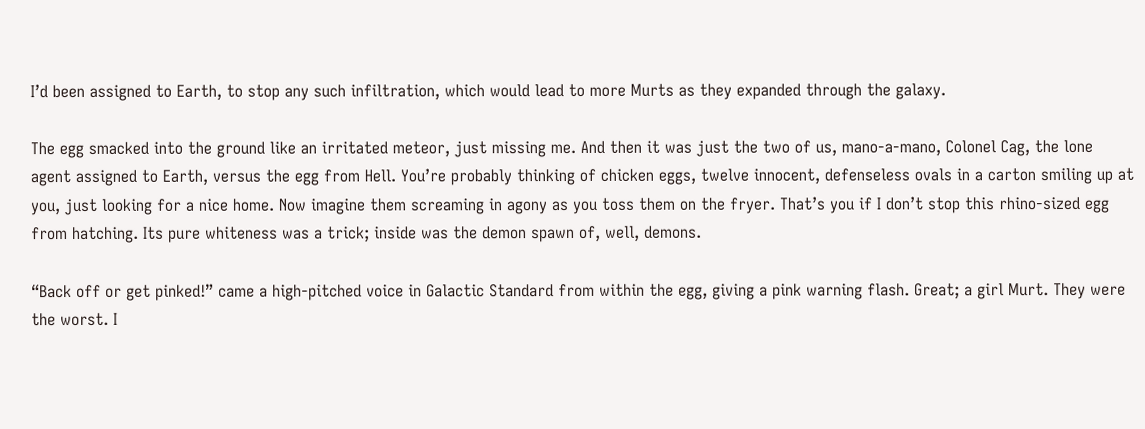I’d been assigned to Earth, to stop any such infiltration, which would lead to more Murts as they expanded through the galaxy.

The egg smacked into the ground like an irritated meteor, just missing me. And then it was just the two of us, mano-a-mano, Colonel Cag, the lone agent assigned to Earth, versus the egg from Hell. You’re probably thinking of chicken eggs, twelve innocent, defenseless ovals in a carton smiling up at you, just looking for a nice home. Now imagine them screaming in agony as you toss them on the fryer. That’s you if I don’t stop this rhino-sized egg from hatching. Its pure whiteness was a trick; inside was the demon spawn of, well, demons.

“Back off or get pinked!” came a high-pitched voice in Galactic Standard from within the egg, giving a pink warning flash. Great; a girl Murt. They were the worst. I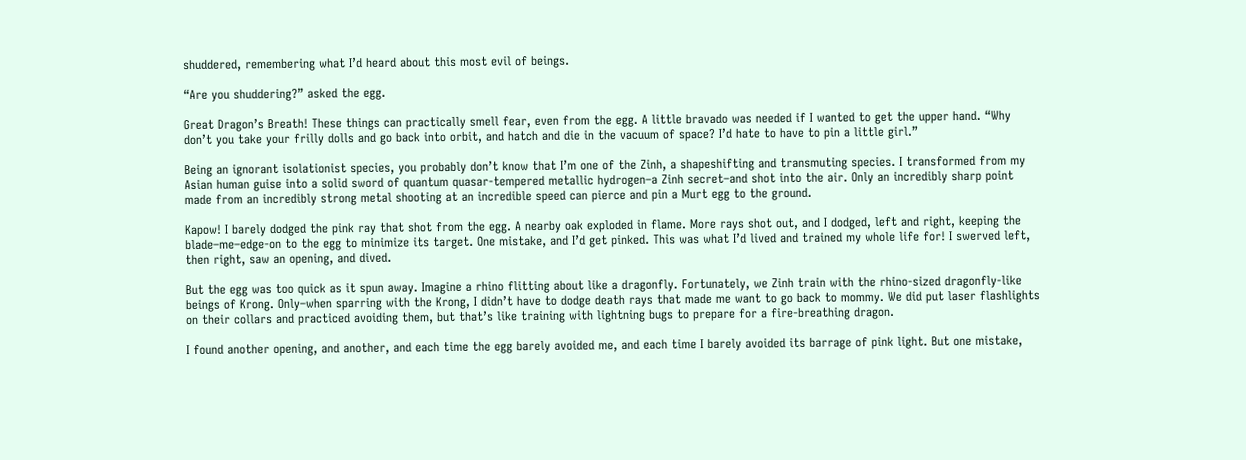shuddered, remembering what I’d heard about this most evil of beings.

“Are you shuddering?” asked the egg.

Great Dragon’s Breath! These things can practically smell fear, even from the egg. A little bravado was needed if I wanted to get the upper hand. “Why don’t you take your frilly dolls and go back into orbit, and hatch and die in the vacuum of space? I’d hate to have to pin a little girl.”

Being an ignorant isolationist species, you probably don’t know that I’m one of the Zinh, a shapeshifting and transmuting species. I transformed from my Asian human guise into a solid sword of quantum quasar-tempered metallic hydrogen–a Zinh secret–and shot into the air. Only an incredibly sharp point made from an incredibly strong metal shooting at an incredible speed can pierce and pin a Murt egg to the ground.

Kapow! I barely dodged the pink ray that shot from the egg. A nearby oak exploded in flame. More rays shot out, and I dodged, left and right, keeping the blade–me–edge-on to the egg to minimize its target. One mistake, and I’d get pinked. This was what I’d lived and trained my whole life for! I swerved left, then right, saw an opening, and dived.

But the egg was too quick as it spun away. Imagine a rhino flitting about like a dragonfly. Fortunately, we Zinh train with the rhino-sized dragonfly-like beings of Krong. Only–when sparring with the Krong, I didn’t have to dodge death rays that made me want to go back to mommy. We did put laser flashlights on their collars and practiced avoiding them, but that’s like training with lightning bugs to prepare for a fire-breathing dragon.

I found another opening, and another, and each time the egg barely avoided me, and each time I barely avoided its barrage of pink light. But one mistake,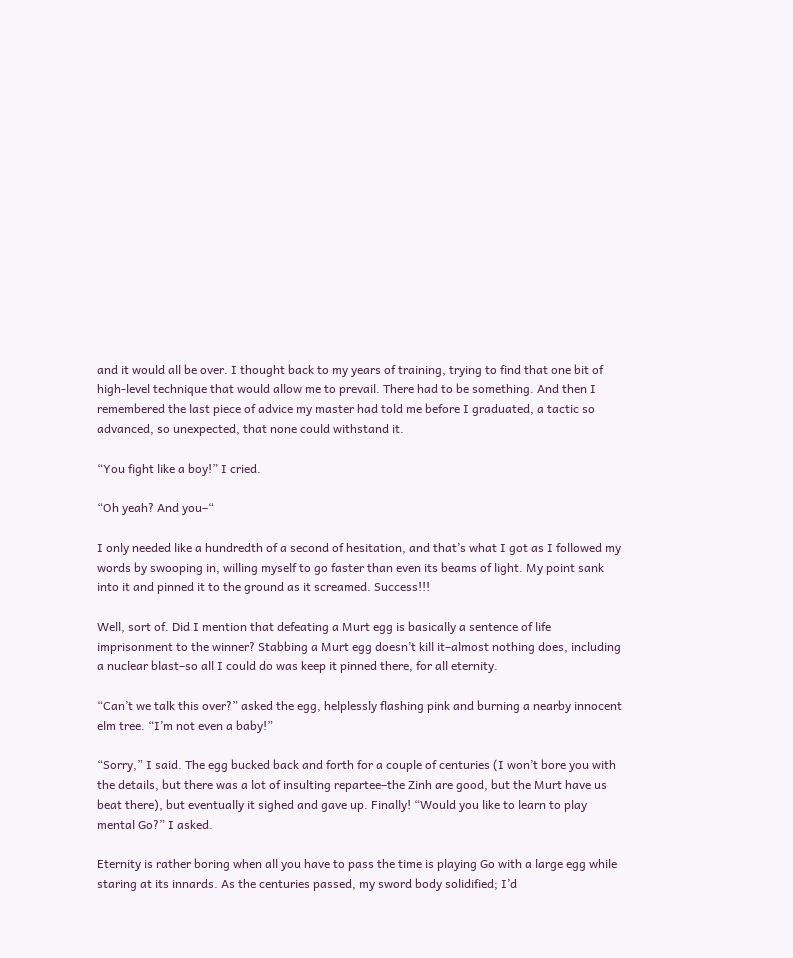and it would all be over. I thought back to my years of training, trying to find that one bit of high-level technique that would allow me to prevail. There had to be something. And then I remembered the last piece of advice my master had told me before I graduated, a tactic so advanced, so unexpected, that none could withstand it.

“You fight like a boy!” I cried.

“Oh yeah? And you–“

I only needed like a hundredth of a second of hesitation, and that’s what I got as I followed my words by swooping in, willing myself to go faster than even its beams of light. My point sank into it and pinned it to the ground as it screamed. Success!!!

Well, sort of. Did I mention that defeating a Murt egg is basically a sentence of life imprisonment to the winner? Stabbing a Murt egg doesn’t kill it–almost nothing does, including a nuclear blast–so all I could do was keep it pinned there, for all eternity.

“Can’t we talk this over?” asked the egg, helplessly flashing pink and burning a nearby innocent elm tree. “I’m not even a baby!”

“Sorry,” I said. The egg bucked back and forth for a couple of centuries (I won’t bore you with the details, but there was a lot of insulting repartee–the Zinh are good, but the Murt have us beat there), but eventually it sighed and gave up. Finally! “Would you like to learn to play mental Go?” I asked.

Eternity is rather boring when all you have to pass the time is playing Go with a large egg while staring at its innards. As the centuries passed, my sword body solidified; I’d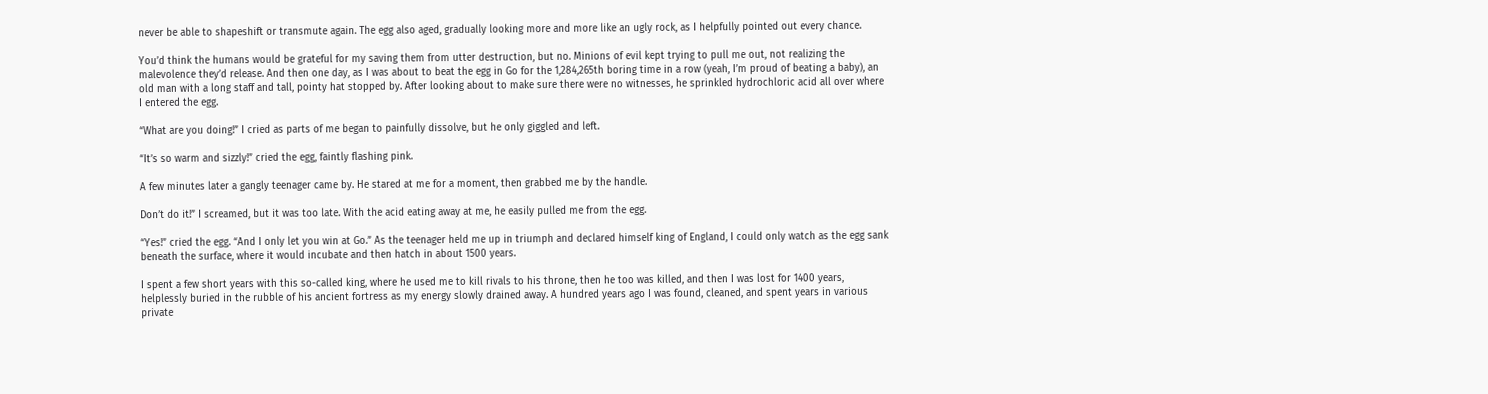never be able to shapeshift or transmute again. The egg also aged, gradually looking more and more like an ugly rock, as I helpfully pointed out every chance.

You’d think the humans would be grateful for my saving them from utter destruction, but no. Minions of evil kept trying to pull me out, not realizing the malevolence they’d release. And then one day, as I was about to beat the egg in Go for the 1,284,265th boring time in a row (yeah, I’m proud of beating a baby), an old man with a long staff and tall, pointy hat stopped by. After looking about to make sure there were no witnesses, he sprinkled hydrochloric acid all over where I entered the egg.

“What are you doing!” I cried as parts of me began to painfully dissolve, but he only giggled and left.

“It’s so warm and sizzly!” cried the egg, faintly flashing pink.

A few minutes later a gangly teenager came by. He stared at me for a moment, then grabbed me by the handle.

Don’t do it!” I screamed, but it was too late. With the acid eating away at me, he easily pulled me from the egg.

“Yes!” cried the egg. “And I only let you win at Go.” As the teenager held me up in triumph and declared himself king of England, I could only watch as the egg sank beneath the surface, where it would incubate and then hatch in about 1500 years.

I spent a few short years with this so-called king, where he used me to kill rivals to his throne, then he too was killed, and then I was lost for 1400 years, helplessly buried in the rubble of his ancient fortress as my energy slowly drained away. A hundred years ago I was found, cleaned, and spent years in various private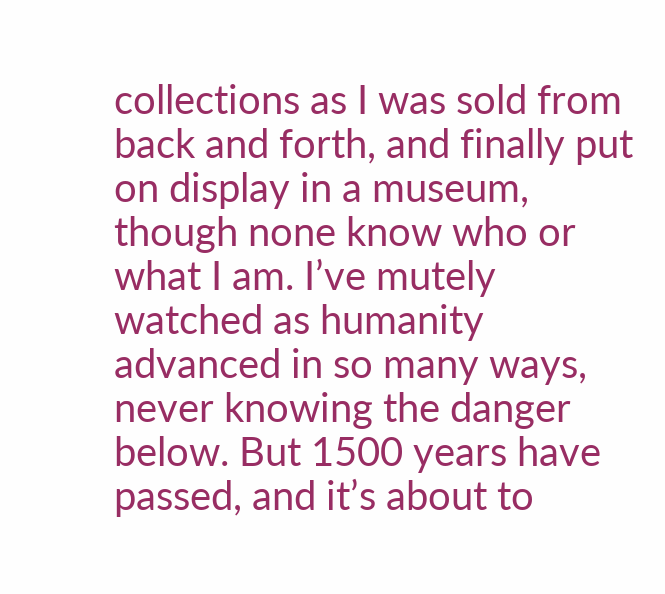collections as I was sold from back and forth, and finally put on display in a museum, though none know who or what I am. I’ve mutely watched as humanity advanced in so many ways, never knowing the danger below. But 1500 years have passed, and it’s about to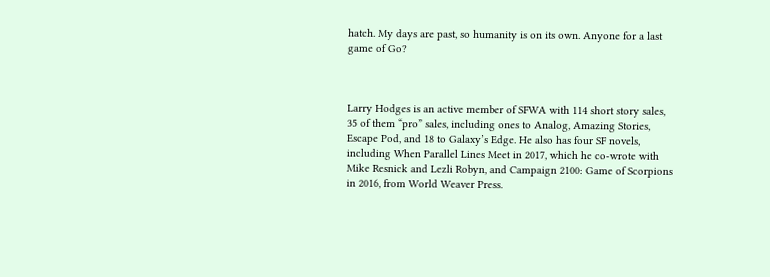hatch. My days are past, so humanity is on its own. Anyone for a last game of Go?



Larry Hodges is an active member of SFWA with 114 short story sales, 35 of them “pro” sales, including ones to Analog, Amazing Stories, Escape Pod, and 18 to Galaxy’s Edge. He also has four SF novels, including When Parallel Lines Meet in 2017, which he co-wrote with Mike Resnick and Lezli Robyn, and Campaign 2100: Game of Scorpions in 2016, from World Weaver Press.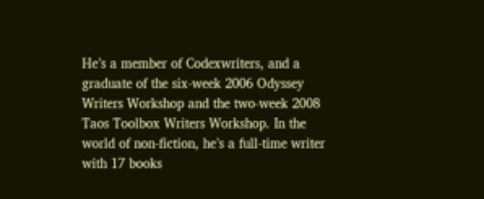He’s a member of Codexwriters, and a graduate of the six-week 2006 Odyssey Writers Workshop and the two-week 2008 Taos Toolbox Writers Workshop. In the world of non-fiction, he’s a full-time writer with 17 books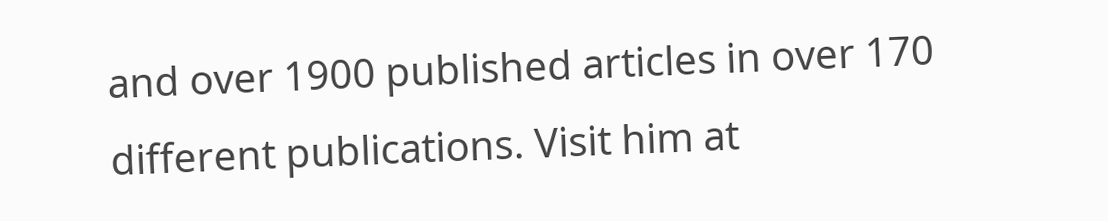and over 1900 published articles in over 170 different publications. Visit him at